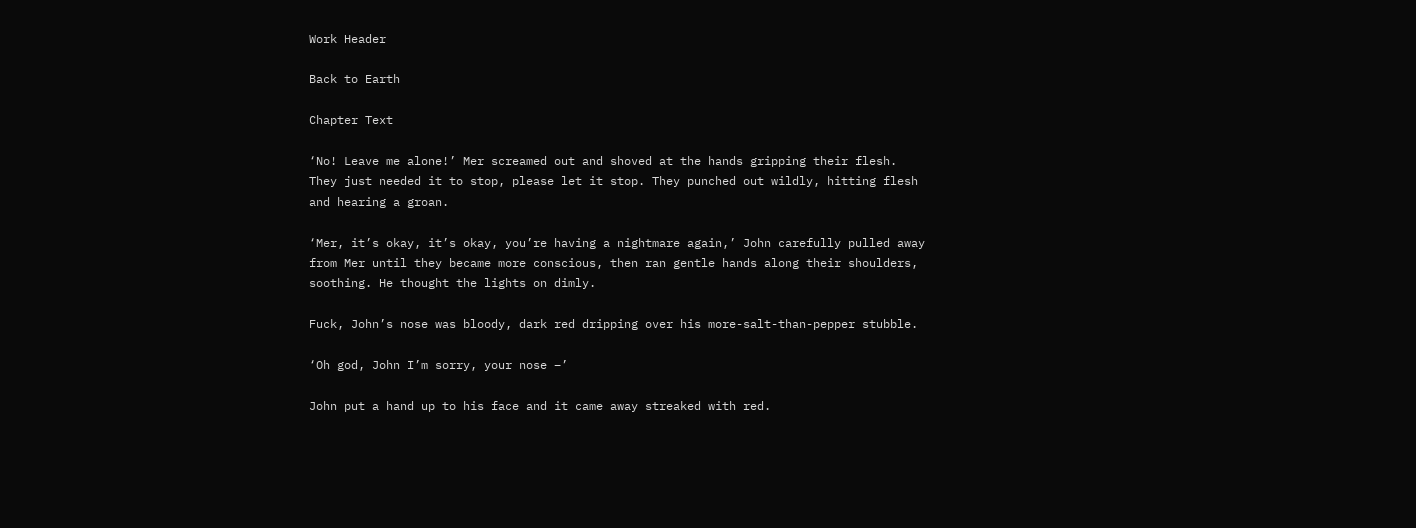Work Header

Back to Earth

Chapter Text

‘No! Leave me alone!’ Mer screamed out and shoved at the hands gripping their flesh. They just needed it to stop, please let it stop. They punched out wildly, hitting flesh and hearing a groan.

‘Mer, it’s okay, it’s okay, you’re having a nightmare again,’ John carefully pulled away from Mer until they became more conscious, then ran gentle hands along their shoulders, soothing. He thought the lights on dimly.

Fuck, John’s nose was bloody, dark red dripping over his more-salt-than-pepper stubble.

‘Oh god, John I’m sorry, your nose –’

John put a hand up to his face and it came away streaked with red.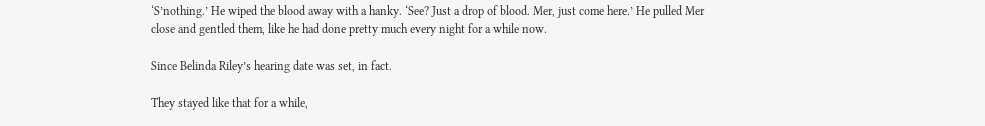‘S’nothing.’ He wiped the blood away with a hanky. ‘See? Just a drop of blood. Mer, just come here.’ He pulled Mer close and gentled them, like he had done pretty much every night for a while now.

Since Belinda Riley’s hearing date was set, in fact.

They stayed like that for a while,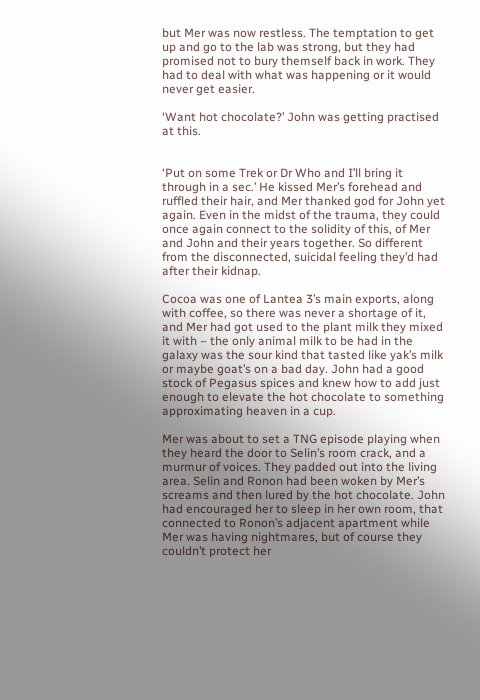but Mer was now restless. The temptation to get up and go to the lab was strong, but they had promised not to bury themself back in work. They had to deal with what was happening or it would never get easier.

‘Want hot chocolate?’ John was getting practised at this.


‘Put on some Trek or Dr Who and I’ll bring it through in a sec.’ He kissed Mer’s forehead and ruffled their hair, and Mer thanked god for John yet again. Even in the midst of the trauma, they could once again connect to the solidity of this, of Mer and John and their years together. So different from the disconnected, suicidal feeling they’d had after their kidnap.

Cocoa was one of Lantea 3’s main exports, along with coffee, so there was never a shortage of it, and Mer had got used to the plant milk they mixed it with – the only animal milk to be had in the galaxy was the sour kind that tasted like yak’s milk or maybe goat’s on a bad day. John had a good stock of Pegasus spices and knew how to add just enough to elevate the hot chocolate to something approximating heaven in a cup.

Mer was about to set a TNG episode playing when they heard the door to Selin’s room crack, and a murmur of voices. They padded out into the living area. Selin and Ronon had been woken by Mer’s screams and then lured by the hot chocolate. John had encouraged her to sleep in her own room, that connected to Ronon’s adjacent apartment while Mer was having nightmares, but of course they couldn’t protect her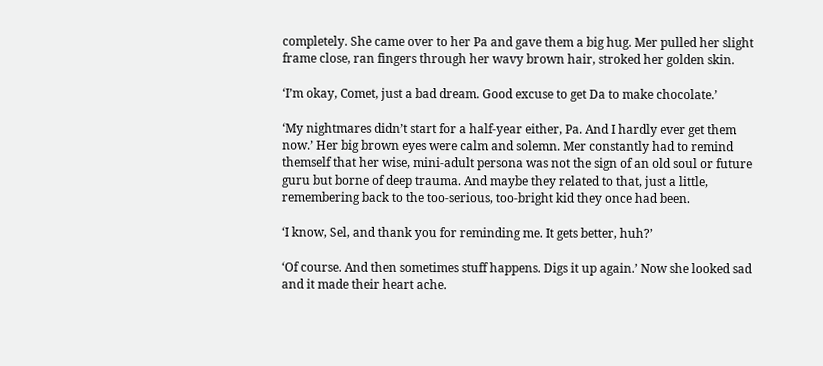completely. She came over to her Pa and gave them a big hug. Mer pulled her slight frame close, ran fingers through her wavy brown hair, stroked her golden skin.

‘I’m okay, Comet, just a bad dream. Good excuse to get Da to make chocolate.’

‘My nightmares didn’t start for a half-year either, Pa. And I hardly ever get them now.’ Her big brown eyes were calm and solemn. Mer constantly had to remind themself that her wise, mini-adult persona was not the sign of an old soul or future guru but borne of deep trauma. And maybe they related to that, just a little, remembering back to the too-serious, too-bright kid they once had been.

‘I know, Sel, and thank you for reminding me. It gets better, huh?’

‘Of course. And then sometimes stuff happens. Digs it up again.’ Now she looked sad and it made their heart ache.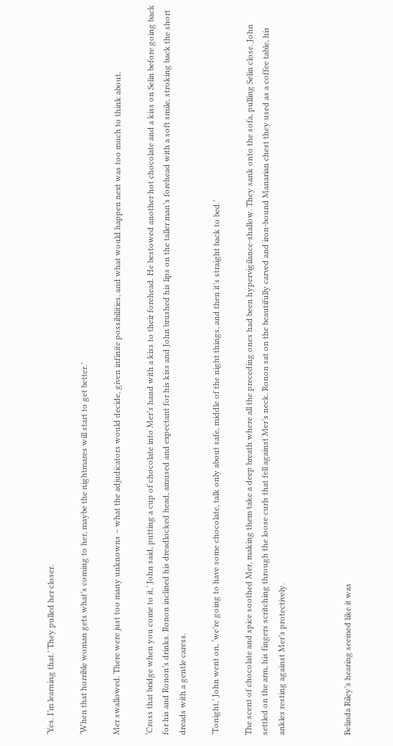‘Yes. I’m learning that.’ They pulled her closer.

‘When that horrible woman gets what’s coming to her, maybe the nightmares will start to get better.’

Mer swallowed. There were just too many unknowns – what the adjudicators would decide, given infinite possibilities, and what would happen next was too much to think about.

‘Cross that bridge when you come to it,’ John said, putting a cup of chocolate into Mer’s hand with a kiss to their forehead. He bestowed another hot chocolate and a kiss on Selin before going back for his and Ronon’s drinks. Ronon inclined his dreadlocked head, amused and expectant for his kiss and John brushed his lips on the taller man’s forehead with a soft smile, stroking back the short dreads with a gentle caress.

‘Tonight,’ John went on, ‘we’re going to have some chocolate, talk only about safe, middle of the night things, and then it’s straight back to bed.’

The scent of chocolate and spice soothed Mer, making them take a deep breath where all the preceding ones had been hypervigilance-shallow. They sank onto the sofa, pulling Selin close. John settled on the arm, his fingers scritching through the loose curls that fell against Mer’s neck. Ronon sat on the beautifully carved and iron-bound Manarian chest they used as a coffee table, his ankles resting against Mer’s protectively.



Belinda Riley’s hearing seemed like it was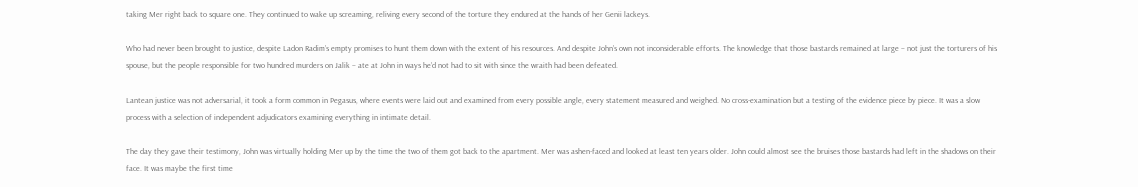taking Mer right back to square one. They continued to wake up screaming, reliving every second of the torture they endured at the hands of her Genii lackeys.

Who had never been brought to justice, despite Ladon Radim’s empty promises to hunt them down with the extent of his resources. And despite John’s own not inconsiderable efforts. The knowledge that those bastards remained at large – not just the torturers of his spouse, but the people responsible for two hundred murders on Jalik – ate at John in ways he’d not had to sit with since the wraith had been defeated.

Lantean justice was not adversarial, it took a form common in Pegasus, where events were laid out and examined from every possible angle, every statement measured and weighed. No cross-examination but a testing of the evidence piece by piece. It was a slow process with a selection of independent adjudicators examining everything in intimate detail.

The day they gave their testimony, John was virtually holding Mer up by the time the two of them got back to the apartment. Mer was ashen-faced and looked at least ten years older. John could almost see the bruises those bastards had left in the shadows on their face. It was maybe the first time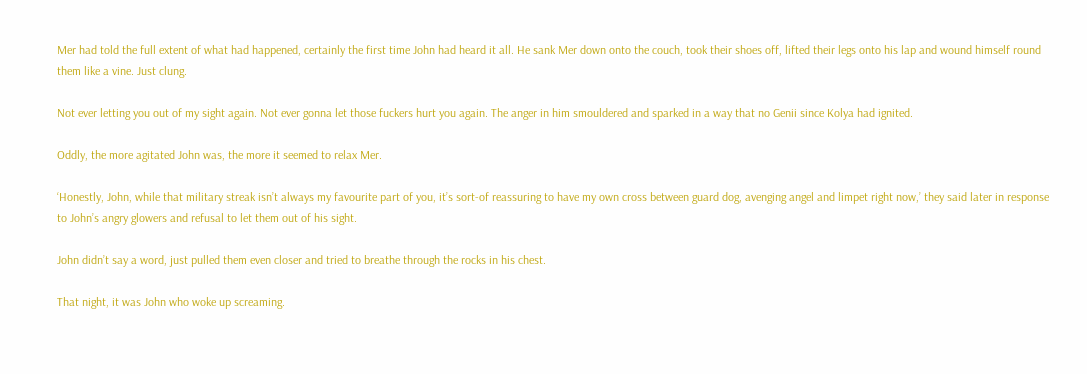Mer had told the full extent of what had happened, certainly the first time John had heard it all. He sank Mer down onto the couch, took their shoes off, lifted their legs onto his lap and wound himself round them like a vine. Just clung.

Not ever letting you out of my sight again. Not ever gonna let those fuckers hurt you again. The anger in him smouldered and sparked in a way that no Genii since Kolya had ignited.

Oddly, the more agitated John was, the more it seemed to relax Mer.

‘Honestly, John, while that military streak isn’t always my favourite part of you, it’s sort-of reassuring to have my own cross between guard dog, avenging angel and limpet right now,’ they said later in response to John’s angry glowers and refusal to let them out of his sight.

John didn’t say a word, just pulled them even closer and tried to breathe through the rocks in his chest.

That night, it was John who woke up screaming.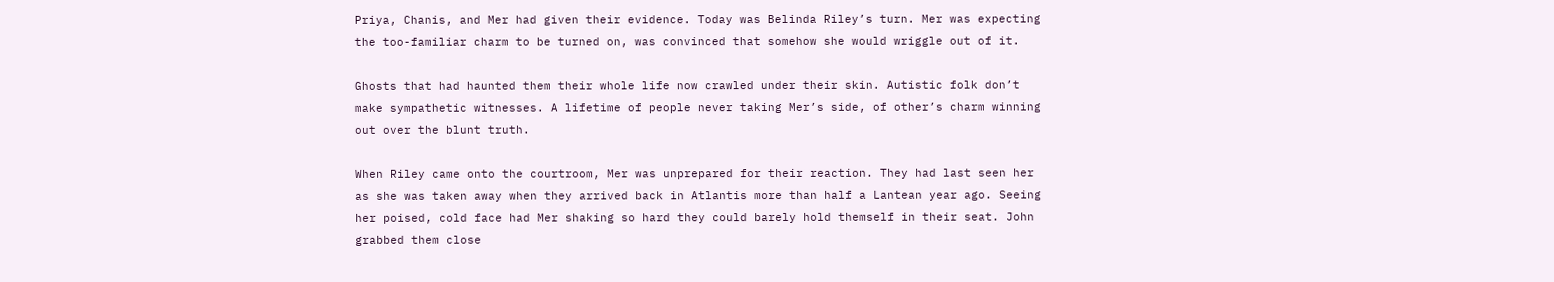Priya, Chanis, and Mer had given their evidence. Today was Belinda Riley’s turn. Mer was expecting the too-familiar charm to be turned on, was convinced that somehow she would wriggle out of it.

Ghosts that had haunted them their whole life now crawled under their skin. Autistic folk don’t make sympathetic witnesses. A lifetime of people never taking Mer’s side, of other’s charm winning out over the blunt truth.

When Riley came onto the courtroom, Mer was unprepared for their reaction. They had last seen her as she was taken away when they arrived back in Atlantis more than half a Lantean year ago. Seeing her poised, cold face had Mer shaking so hard they could barely hold themself in their seat. John grabbed them close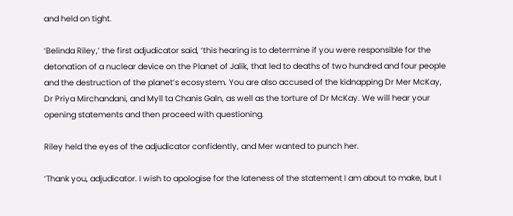and held on tight.

‘Belinda Riley,’ the first adjudicator said, ‘this hearing is to determine if you were responsible for the detonation of a nuclear device on the Planet of Jalik, that led to deaths of two hundred and four people and the destruction of the planet’s ecosystem. You are also accused of the kidnapping Dr Mer McKay, Dr Priya Mirchandani, and Myll ta Chanis Galn, as well as the torture of Dr McKay. We will hear your opening statements and then proceed with questioning.

Riley held the eyes of the adjudicator confidently, and Mer wanted to punch her.

‘Thank you, adjudicator. I wish to apologise for the lateness of the statement I am about to make, but I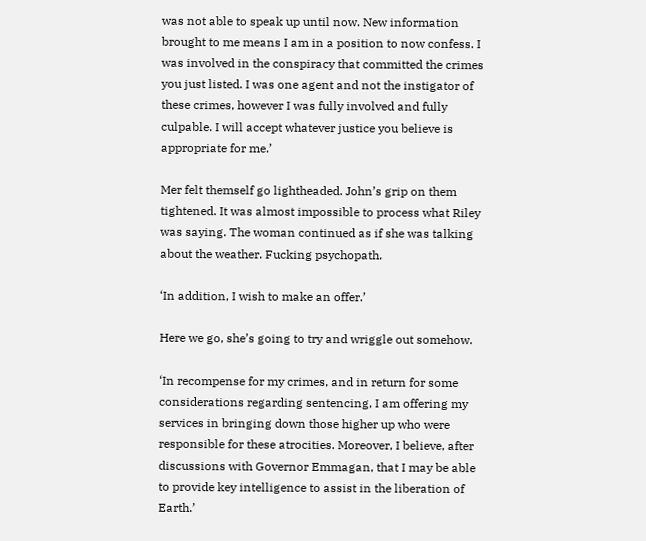was not able to speak up until now. New information brought to me means I am in a position to now confess. I was involved in the conspiracy that committed the crimes you just listed. I was one agent and not the instigator of these crimes, however I was fully involved and fully culpable. I will accept whatever justice you believe is appropriate for me.’

Mer felt themself go lightheaded. John’s grip on them tightened. It was almost impossible to process what Riley was saying. The woman continued as if she was talking about the weather. Fucking psychopath.

‘In addition, I wish to make an offer.’

Here we go, she’s going to try and wriggle out somehow.

‘In recompense for my crimes, and in return for some considerations regarding sentencing, I am offering my services in bringing down those higher up who were responsible for these atrocities. Moreover, I believe, after discussions with Governor Emmagan, that I may be able to provide key intelligence to assist in the liberation of Earth.’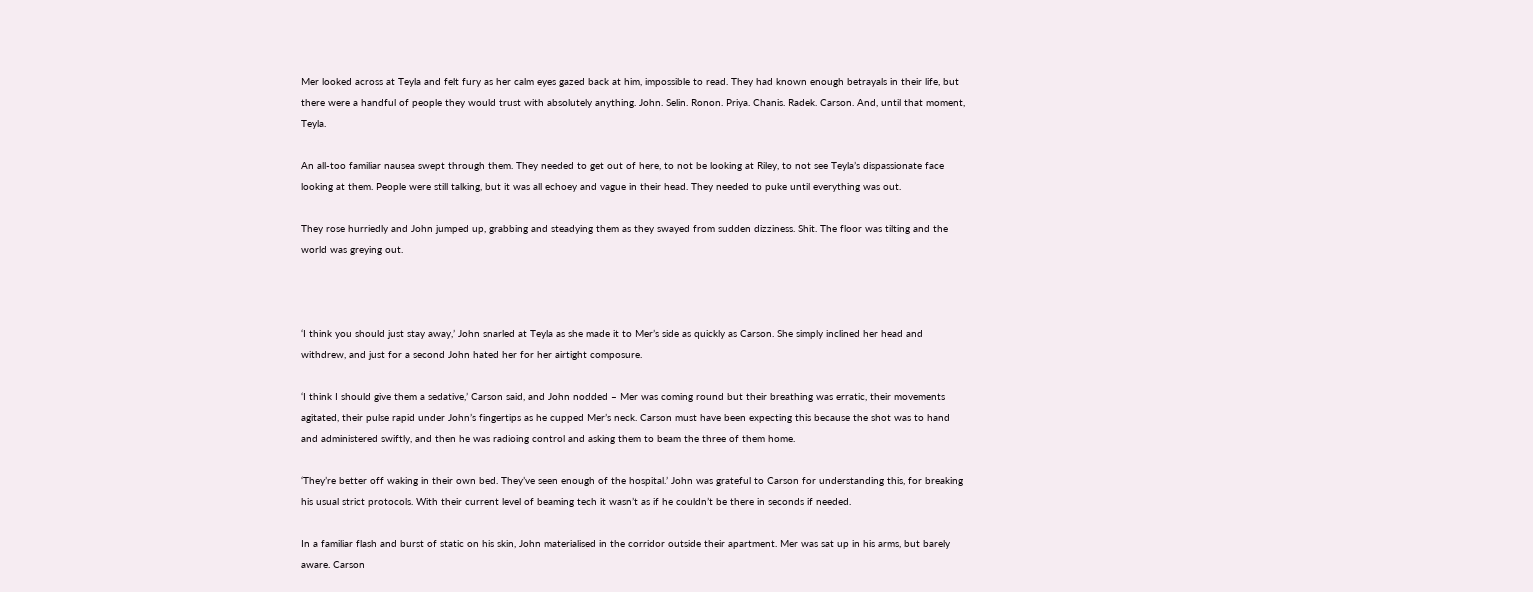Mer looked across at Teyla and felt fury as her calm eyes gazed back at him, impossible to read. They had known enough betrayals in their life, but there were a handful of people they would trust with absolutely anything. John. Selin. Ronon. Priya. Chanis. Radek. Carson. And, until that moment, Teyla.

An all-too familiar nausea swept through them. They needed to get out of here, to not be looking at Riley, to not see Teyla’s dispassionate face looking at them. People were still talking, but it was all echoey and vague in their head. They needed to puke until everything was out.

They rose hurriedly and John jumped up, grabbing and steadying them as they swayed from sudden dizziness. Shit. The floor was tilting and the world was greying out.



‘I think you should just stay away,’ John snarled at Teyla as she made it to Mer’s side as quickly as Carson. She simply inclined her head and withdrew, and just for a second John hated her for her airtight composure.

‘I think I should give them a sedative,’ Carson said, and John nodded – Mer was coming round but their breathing was erratic, their movements agitated, their pulse rapid under John’s fingertips as he cupped Mer’s neck. Carson must have been expecting this because the shot was to hand and administered swiftly, and then he was radioing control and asking them to beam the three of them home.

‘They’re better off waking in their own bed. They’ve seen enough of the hospital.’ John was grateful to Carson for understanding this, for breaking his usual strict protocols. With their current level of beaming tech it wasn’t as if he couldn’t be there in seconds if needed.

In a familiar flash and burst of static on his skin, John materialised in the corridor outside their apartment. Mer was sat up in his arms, but barely aware. Carson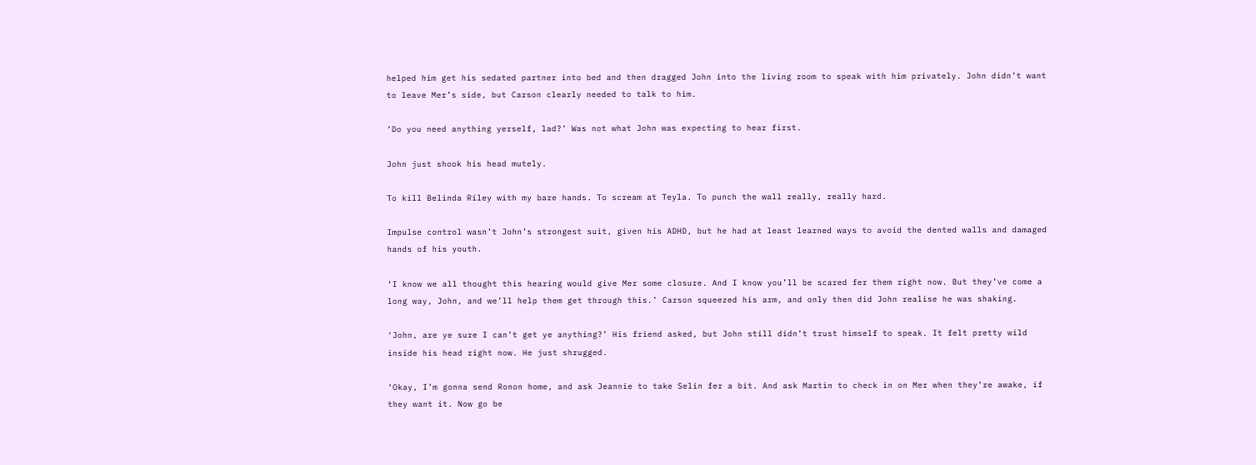helped him get his sedated partner into bed and then dragged John into the living room to speak with him privately. John didn’t want to leave Mer’s side, but Carson clearly needed to talk to him.

‘Do you need anything yerself, lad?’ Was not what John was expecting to hear first.

John just shook his head mutely.

To kill Belinda Riley with my bare hands. To scream at Teyla. To punch the wall really, really hard.

Impulse control wasn’t John’s strongest suit, given his ADHD, but he had at least learned ways to avoid the dented walls and damaged hands of his youth.

‘I know we all thought this hearing would give Mer some closure. And I know you’ll be scared fer them right now. But they’ve come a long way, John, and we’ll help them get through this.’ Carson squeezed his arm, and only then did John realise he was shaking.

‘John, are ye sure I can’t get ye anything?’ His friend asked, but John still didn’t trust himself to speak. It felt pretty wild inside his head right now. He just shrugged.

‘Okay, I’m gonna send Ronon home, and ask Jeannie to take Selin fer a bit. And ask Martin to check in on Mer when they’re awake, if they want it. Now go be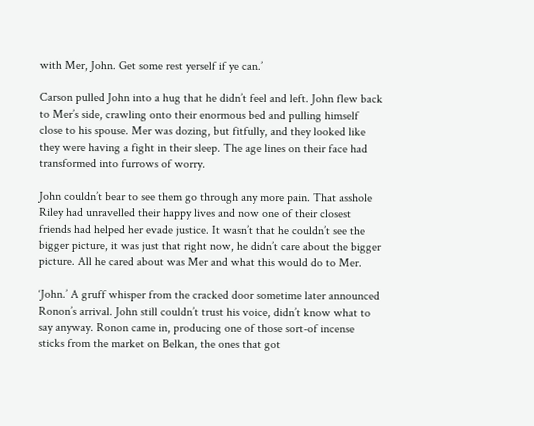with Mer, John. Get some rest yerself if ye can.’

Carson pulled John into a hug that he didn’t feel and left. John flew back to Mer’s side, crawling onto their enormous bed and pulling himself close to his spouse. Mer was dozing, but fitfully, and they looked like they were having a fight in their sleep. The age lines on their face had transformed into furrows of worry.

John couldn’t bear to see them go through any more pain. That asshole Riley had unravelled their happy lives and now one of their closest friends had helped her evade justice. It wasn’t that he couldn’t see the bigger picture, it was just that right now, he didn’t care about the bigger picture. All he cared about was Mer and what this would do to Mer.

‘John.’ A gruff whisper from the cracked door sometime later announced Ronon’s arrival. John still couldn’t trust his voice, didn’t know what to say anyway. Ronon came in, producing one of those sort-of incense sticks from the market on Belkan, the ones that got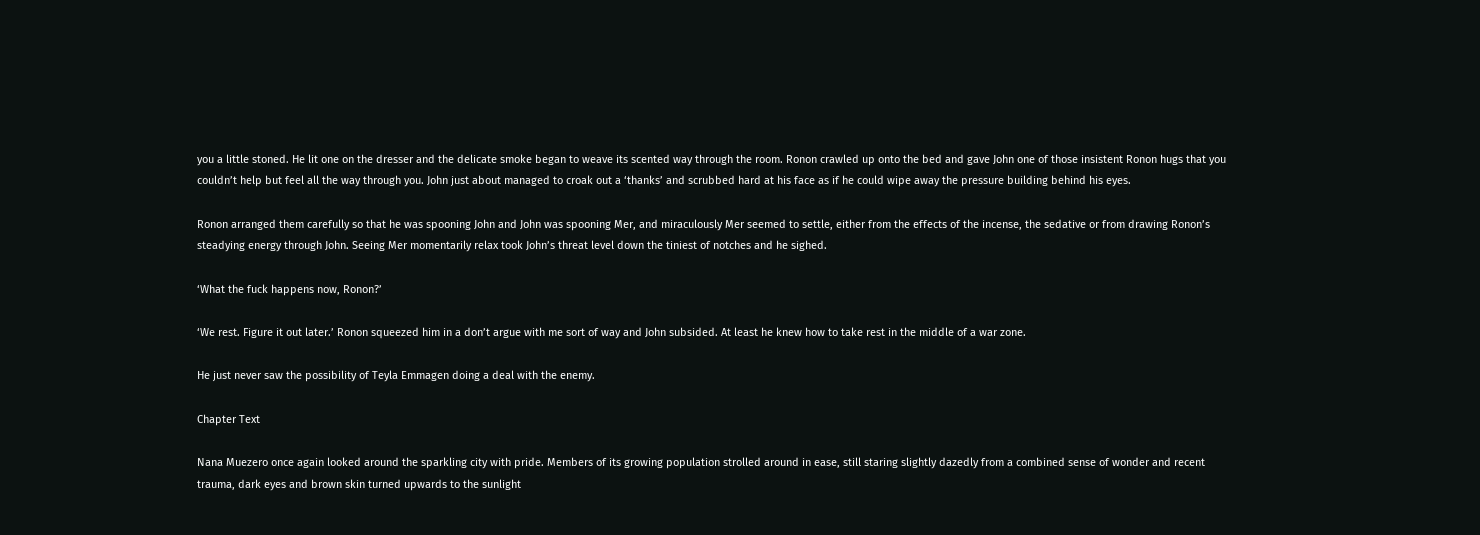you a little stoned. He lit one on the dresser and the delicate smoke began to weave its scented way through the room. Ronon crawled up onto the bed and gave John one of those insistent Ronon hugs that you couldn’t help but feel all the way through you. John just about managed to croak out a ‘thanks’ and scrubbed hard at his face as if he could wipe away the pressure building behind his eyes.

Ronon arranged them carefully so that he was spooning John and John was spooning Mer, and miraculously Mer seemed to settle, either from the effects of the incense, the sedative or from drawing Ronon’s steadying energy through John. Seeing Mer momentarily relax took John’s threat level down the tiniest of notches and he sighed.

‘What the fuck happens now, Ronon?’

‘We rest. Figure it out later.’ Ronon squeezed him in a don’t argue with me sort of way and John subsided. At least he knew how to take rest in the middle of a war zone.

He just never saw the possibility of Teyla Emmagen doing a deal with the enemy.

Chapter Text

Nana Muezero once again looked around the sparkling city with pride. Members of its growing population strolled around in ease, still staring slightly dazedly from a combined sense of wonder and recent trauma, dark eyes and brown skin turned upwards to the sunlight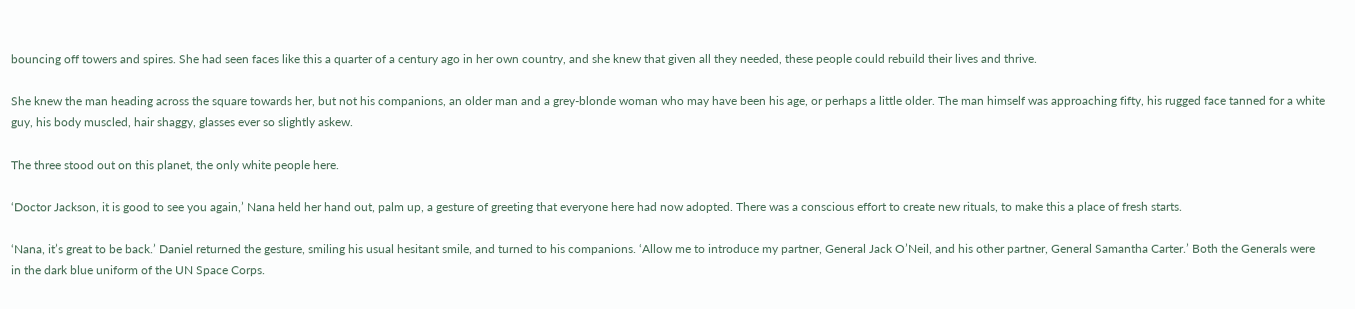bouncing off towers and spires. She had seen faces like this a quarter of a century ago in her own country, and she knew that given all they needed, these people could rebuild their lives and thrive.

She knew the man heading across the square towards her, but not his companions, an older man and a grey-blonde woman who may have been his age, or perhaps a little older. The man himself was approaching fifty, his rugged face tanned for a white guy, his body muscled, hair shaggy, glasses ever so slightly askew.

The three stood out on this planet, the only white people here.

‘Doctor Jackson, it is good to see you again,’ Nana held her hand out, palm up, a gesture of greeting that everyone here had now adopted. There was a conscious effort to create new rituals, to make this a place of fresh starts.

‘Nana, it’s great to be back.’ Daniel returned the gesture, smiling his usual hesitant smile, and turned to his companions. ‘Allow me to introduce my partner, General Jack O’Neil, and his other partner, General Samantha Carter.’ Both the Generals were in the dark blue uniform of the UN Space Corps.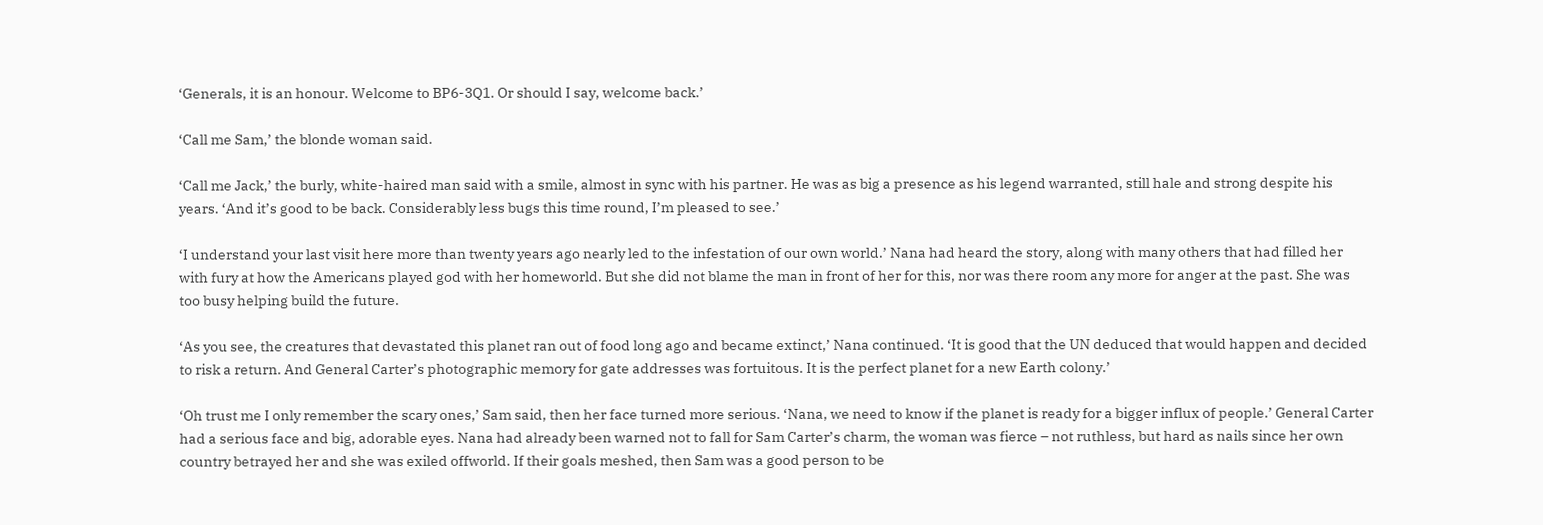‘Generals, it is an honour. Welcome to BP6-3Q1. Or should I say, welcome back.’

‘Call me Sam,’ the blonde woman said.

‘Call me Jack,’ the burly, white-haired man said with a smile, almost in sync with his partner. He was as big a presence as his legend warranted, still hale and strong despite his years. ‘And it’s good to be back. Considerably less bugs this time round, I’m pleased to see.’

‘I understand your last visit here more than twenty years ago nearly led to the infestation of our own world.’ Nana had heard the story, along with many others that had filled her with fury at how the Americans played god with her homeworld. But she did not blame the man in front of her for this, nor was there room any more for anger at the past. She was too busy helping build the future.

‘As you see, the creatures that devastated this planet ran out of food long ago and became extinct,’ Nana continued. ‘It is good that the UN deduced that would happen and decided to risk a return. And General Carter’s photographic memory for gate addresses was fortuitous. It is the perfect planet for a new Earth colony.’

‘Oh trust me I only remember the scary ones,’ Sam said, then her face turned more serious. ‘Nana, we need to know if the planet is ready for a bigger influx of people.’ General Carter had a serious face and big, adorable eyes. Nana had already been warned not to fall for Sam Carter’s charm, the woman was fierce – not ruthless, but hard as nails since her own country betrayed her and she was exiled offworld. If their goals meshed, then Sam was a good person to be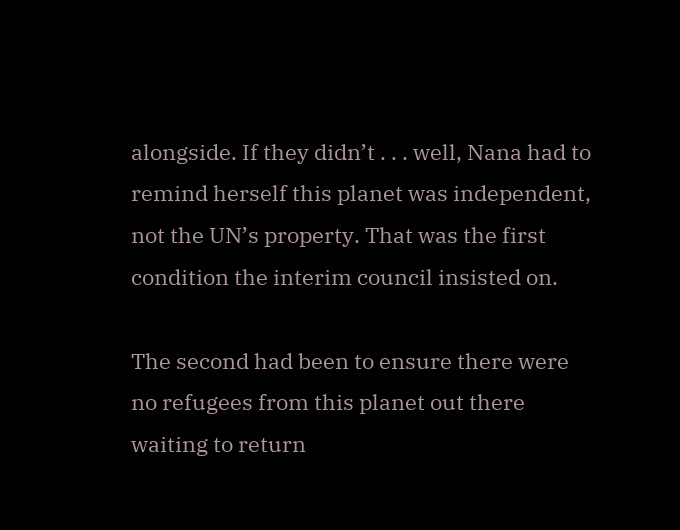alongside. If they didn’t . . . well, Nana had to remind herself this planet was independent, not the UN’s property. That was the first condition the interim council insisted on.

The second had been to ensure there were no refugees from this planet out there waiting to return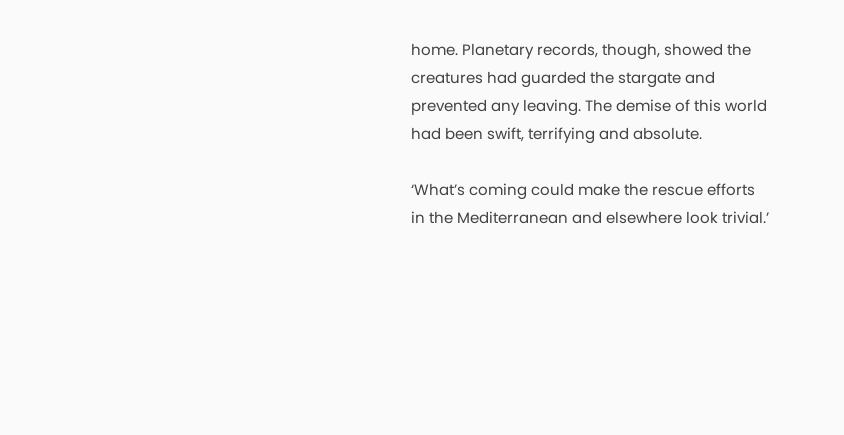home. Planetary records, though, showed the creatures had guarded the stargate and prevented any leaving. The demise of this world had been swift, terrifying and absolute.

‘What’s coming could make the rescue efforts in the Mediterranean and elsewhere look trivial.’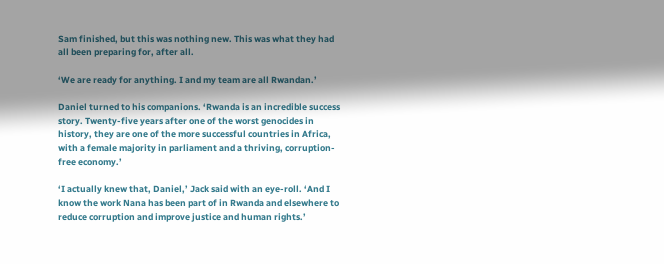Sam finished, but this was nothing new. This was what they had all been preparing for, after all.

‘We are ready for anything. I and my team are all Rwandan.’

Daniel turned to his companions. ‘Rwanda is an incredible success story. Twenty-five years after one of the worst genocides in history, they are one of the more successful countries in Africa, with a female majority in parliament and a thriving, corruption-free economy.’

‘I actually knew that, Daniel,’ Jack said with an eye-roll. ‘And I know the work Nana has been part of in Rwanda and elsewhere to reduce corruption and improve justice and human rights.’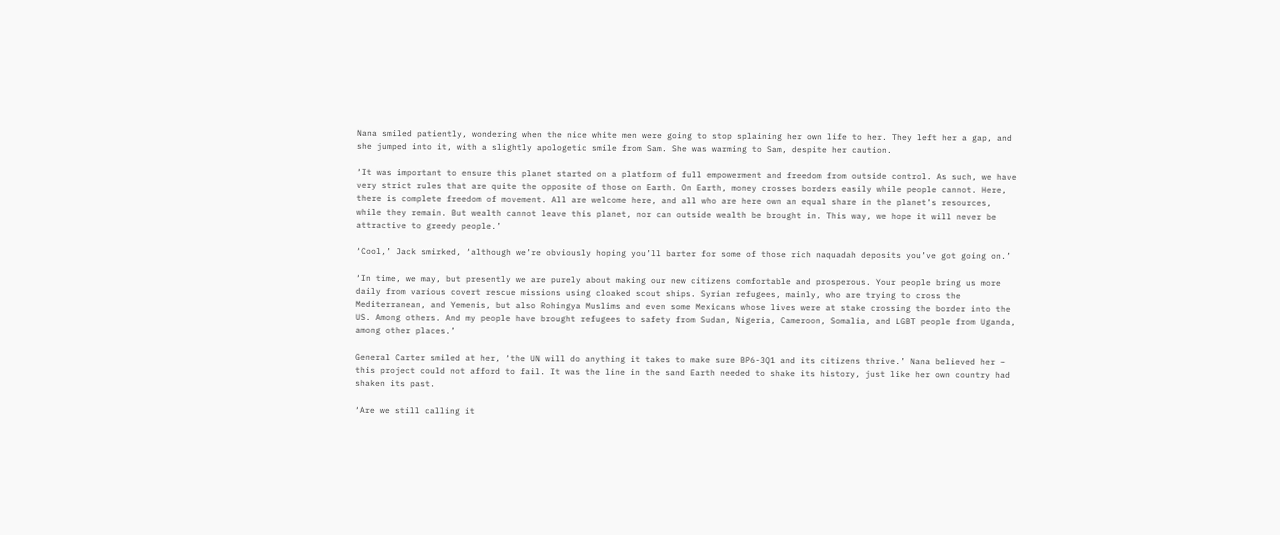Nana smiled patiently, wondering when the nice white men were going to stop splaining her own life to her. They left her a gap, and she jumped into it, with a slightly apologetic smile from Sam. She was warming to Sam, despite her caution.

‘It was important to ensure this planet started on a platform of full empowerment and freedom from outside control. As such, we have very strict rules that are quite the opposite of those on Earth. On Earth, money crosses borders easily while people cannot. Here, there is complete freedom of movement. All are welcome here, and all who are here own an equal share in the planet’s resources, while they remain. But wealth cannot leave this planet, nor can outside wealth be brought in. This way, we hope it will never be attractive to greedy people.’

‘Cool,’ Jack smirked, ‘although we’re obviously hoping you’ll barter for some of those rich naquadah deposits you’ve got going on.’

‘In time, we may, but presently we are purely about making our new citizens comfortable and prosperous. Your people bring us more daily from various covert rescue missions using cloaked scout ships. Syrian refugees, mainly, who are trying to cross the Mediterranean, and Yemenis, but also Rohingya Muslims and even some Mexicans whose lives were at stake crossing the border into the US. Among others. And my people have brought refugees to safety from Sudan, Nigeria, Cameroon, Somalia, and LGBT people from Uganda, among other places.’

General Carter smiled at her, ‘the UN will do anything it takes to make sure BP6-3Q1 and its citizens thrive.’ Nana believed her – this project could not afford to fail. It was the line in the sand Earth needed to shake its history, just like her own country had shaken its past.

‘Are we still calling it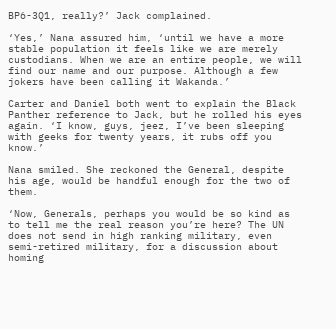BP6-3Q1, really?’ Jack complained.

‘Yes,’ Nana assured him, ‘until we have a more stable population it feels like we are merely custodians. When we are an entire people, we will find our name and our purpose. Although a few jokers have been calling it Wakanda.’

Carter and Daniel both went to explain the Black Panther reference to Jack, but he rolled his eyes again. ‘I know, guys, jeez, I’ve been sleeping with geeks for twenty years, it rubs off you know.’

Nana smiled. She reckoned the General, despite his age, would be handful enough for the two of them.

‘Now, Generals, perhaps you would be so kind as to tell me the real reason you’re here? The UN does not send in high ranking military, even semi-retired military, for a discussion about homing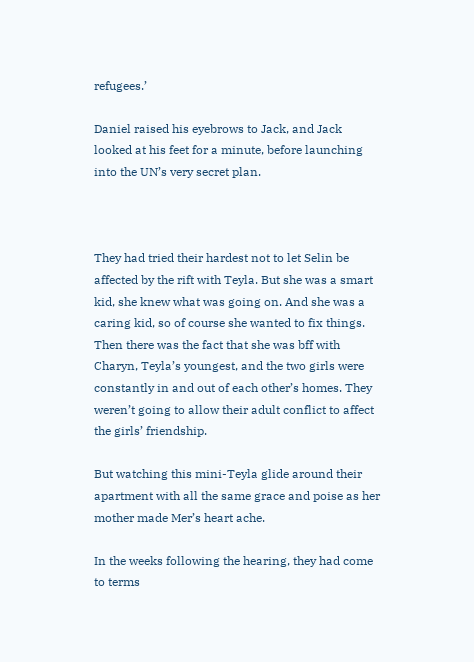refugees.’

Daniel raised his eyebrows to Jack, and Jack looked at his feet for a minute, before launching into the UN’s very secret plan.



They had tried their hardest not to let Selin be affected by the rift with Teyla. But she was a smart kid, she knew what was going on. And she was a caring kid, so of course she wanted to fix things. Then there was the fact that she was bff with Charyn, Teyla’s youngest, and the two girls were constantly in and out of each other’s homes. They weren’t going to allow their adult conflict to affect the girls’ friendship.

But watching this mini-Teyla glide around their apartment with all the same grace and poise as her mother made Mer’s heart ache.

In the weeks following the hearing, they had come to terms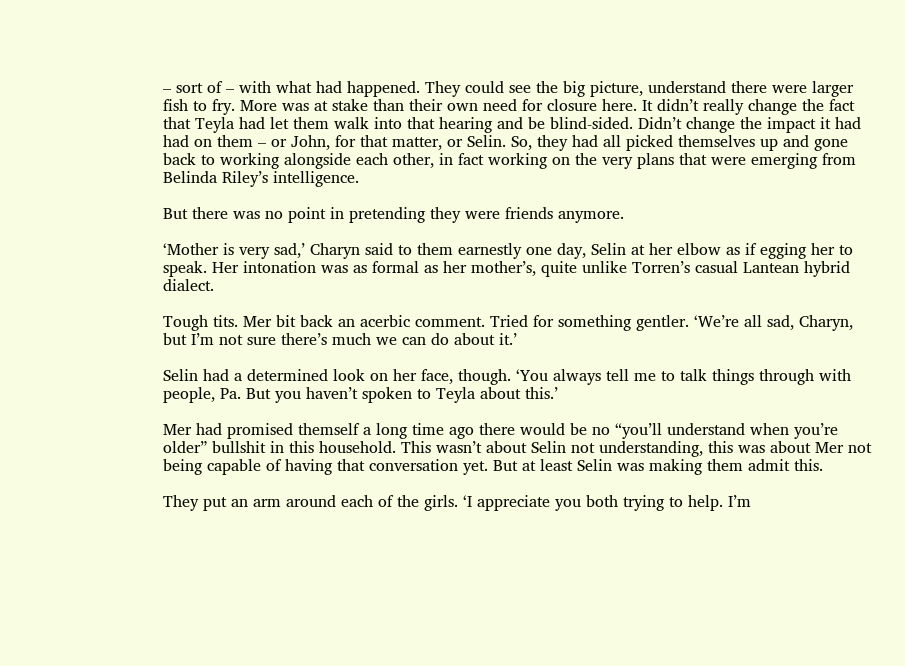– sort of – with what had happened. They could see the big picture, understand there were larger fish to fry. More was at stake than their own need for closure here. It didn’t really change the fact that Teyla had let them walk into that hearing and be blind-sided. Didn’t change the impact it had had on them – or John, for that matter, or Selin. So, they had all picked themselves up and gone back to working alongside each other, in fact working on the very plans that were emerging from Belinda Riley’s intelligence.

But there was no point in pretending they were friends anymore.

‘Mother is very sad,’ Charyn said to them earnestly one day, Selin at her elbow as if egging her to speak. Her intonation was as formal as her mother’s, quite unlike Torren’s casual Lantean hybrid dialect.

Tough tits. Mer bit back an acerbic comment. Tried for something gentler. ‘We’re all sad, Charyn, but I’m not sure there’s much we can do about it.’

Selin had a determined look on her face, though. ‘You always tell me to talk things through with people, Pa. But you haven’t spoken to Teyla about this.’

Mer had promised themself a long time ago there would be no “you’ll understand when you’re older” bullshit in this household. This wasn’t about Selin not understanding, this was about Mer not being capable of having that conversation yet. But at least Selin was making them admit this.

They put an arm around each of the girls. ‘I appreciate you both trying to help. I’m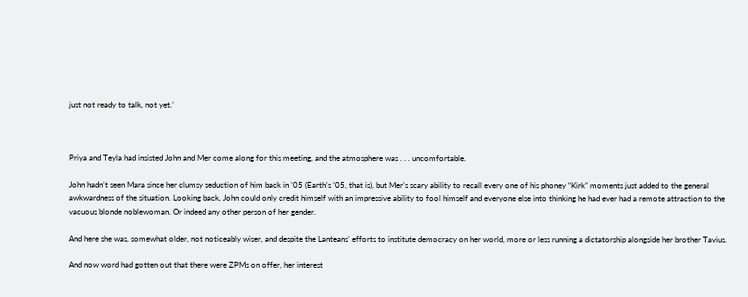just not ready to talk, not yet.’



Priya and Teyla had insisted John and Mer come along for this meeting, and the atmosphere was . . . uncomfortable.

John hadn’t seen Mara since her clumsy seduction of him back in ’05 (Earth’s ’05, that is), but Mer’s scary ability to recall every one of his phoney “Kirk” moments just added to the general awkwardness of the situation. Looking back, John could only credit himself with an impressive ability to fool himself and everyone else into thinking he had ever had a remote attraction to the vacuous blonde noblewoman. Or indeed any other person of her gender.

And here she was, somewhat older, not noticeably wiser, and despite the Lanteans’ efforts to institute democracy on her world, more or less running a dictatorship alongside her brother Tavius.

And now word had gotten out that there were ZPMs on offer, her interest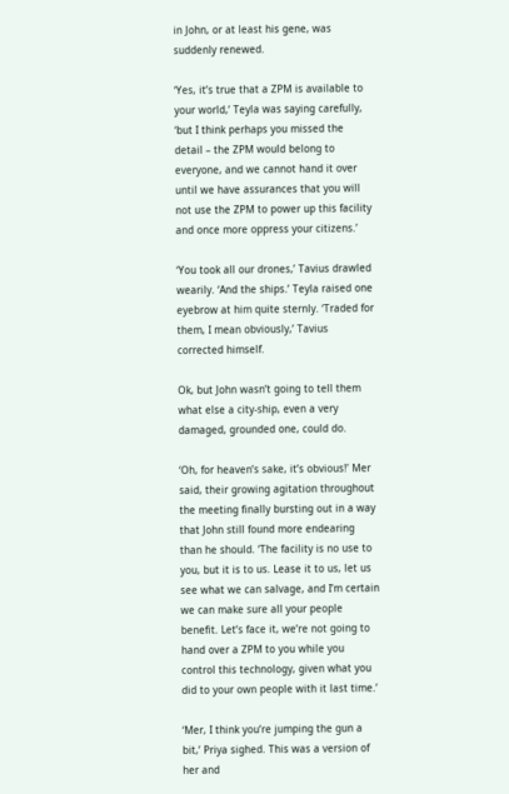in John, or at least his gene, was suddenly renewed.

‘Yes, it’s true that a ZPM is available to your world,’ Teyla was saying carefully, ‘but I think perhaps you missed the detail – the ZPM would belong to everyone, and we cannot hand it over until we have assurances that you will not use the ZPM to power up this facility and once more oppress your citizens.’

‘You took all our drones,’ Tavius drawled wearily. ‘And the ships.’ Teyla raised one eyebrow at him quite sternly. ‘Traded for them, I mean obviously,’ Tavius corrected himself.

Ok, but John wasn’t going to tell them what else a city-ship, even a very damaged, grounded one, could do.

‘Oh, for heaven’s sake, it’s obvious!’ Mer said, their growing agitation throughout the meeting finally bursting out in a way that John still found more endearing than he should. ‘The facility is no use to you, but it is to us. Lease it to us, let us see what we can salvage, and I’m certain we can make sure all your people benefit. Let’s face it, we’re not going to hand over a ZPM to you while you control this technology, given what you did to your own people with it last time.’

‘Mer, I think you’re jumping the gun a bit,’ Priya sighed. This was a version of her and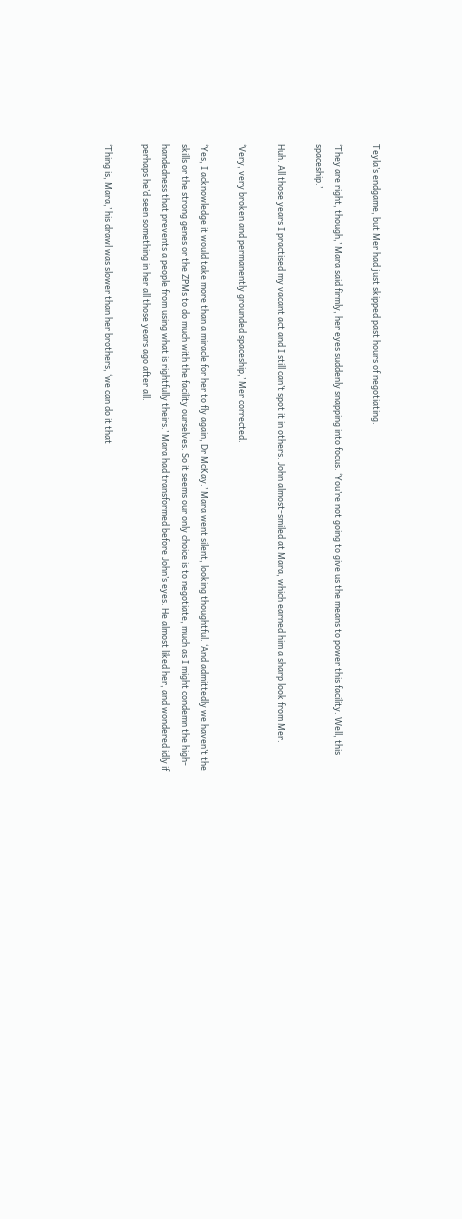Teyla’s endgame, but Mer had just skipped past hours of negotiating.

‘They are right, though,’ Mara said firmly, her eyes suddenly snapping into focus. ‘You’re not going to give us the means to power this facility. Well, this spaceship.’

Huh. All those years I practised my vacant act and I still can’t spot it in others. John almost-smiled at Mara, which earned him a sharp look from Mer.

‘Very, very broken and permanently grounded spaceship,’ Mer corrected.

‘Yes, I acknowledge it would take more than a miracle for her to fly again, Dr McKay.’ Mara went silent, looking thoughtful. ‘And admittedly we haven’t the skills or the strong genes or the ZPMs to do much with the facility ourselves. So it seems our only choice is to negotiate, much as I might condemn the high-handedness that prevents a people from using what is rightfully theirs.’ Mara had transformed before John’s eyes. He almost liked her, and wondered idly if perhaps he’d seen something in her all those years ago after all.

‘Thing is, Mara,’ his drawl was slower than her brothers, ‘we can do it that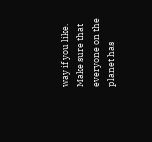way if you like. Make sure that everyone on the planet has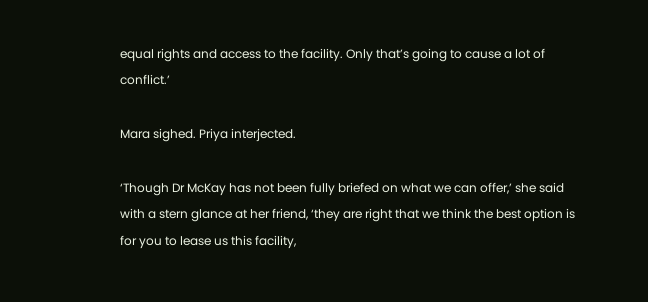equal rights and access to the facility. Only that’s going to cause a lot of conflict.’

Mara sighed. Priya interjected.

‘Though Dr McKay has not been fully briefed on what we can offer,’ she said with a stern glance at her friend, ‘they are right that we think the best option is for you to lease us this facility,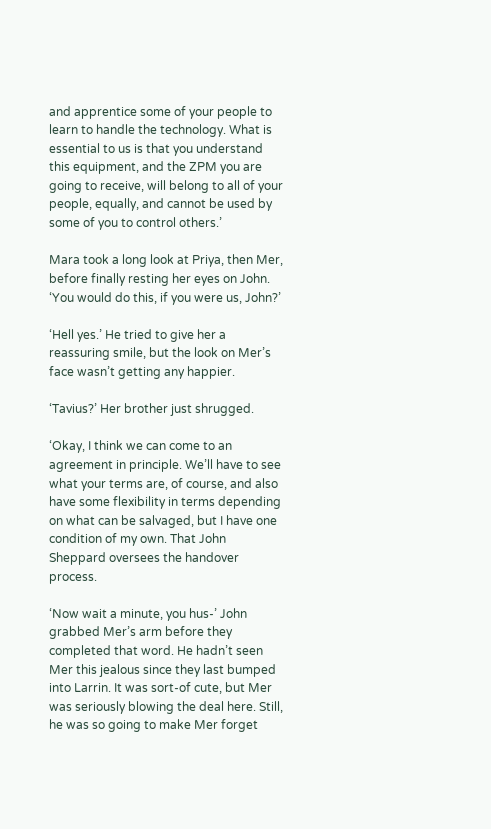and apprentice some of your people to learn to handle the technology. What is essential to us is that you understand this equipment, and the ZPM you are going to receive, will belong to all of your people, equally, and cannot be used by some of you to control others.’

Mara took a long look at Priya, then Mer, before finally resting her eyes on John. ‘You would do this, if you were us, John?’

‘Hell yes.’ He tried to give her a reassuring smile, but the look on Mer’s face wasn’t getting any happier.

‘Tavius?’ Her brother just shrugged.

‘Okay, I think we can come to an agreement in principle. We’ll have to see what your terms are, of course, and also have some flexibility in terms depending on what can be salvaged, but I have one condition of my own. That John Sheppard oversees the handover process.

‘Now wait a minute, you hus-’ John grabbed Mer’s arm before they completed that word. He hadn’t seen Mer this jealous since they last bumped into Larrin. It was sort-of cute, but Mer was seriously blowing the deal here. Still, he was so going to make Mer forget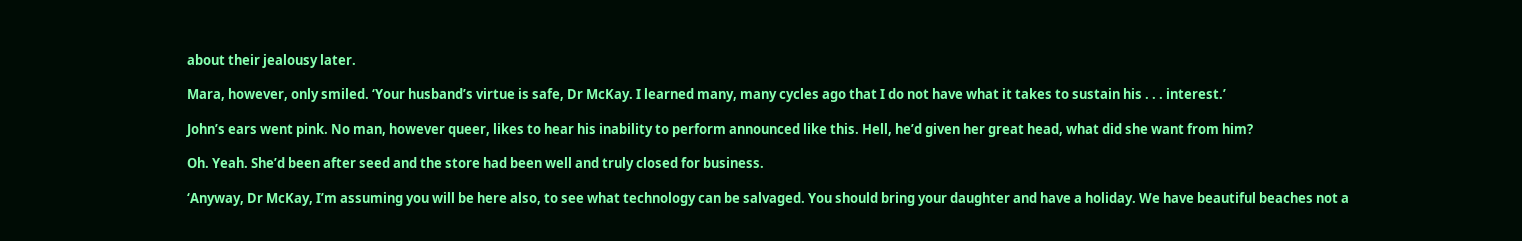about their jealousy later.

Mara, however, only smiled. ‘Your husband’s virtue is safe, Dr McKay. I learned many, many cycles ago that I do not have what it takes to sustain his . . . interest.’

John’s ears went pink. No man, however queer, likes to hear his inability to perform announced like this. Hell, he’d given her great head, what did she want from him?

Oh. Yeah. She’d been after seed and the store had been well and truly closed for business.

‘Anyway, Dr McKay, I’m assuming you will be here also, to see what technology can be salvaged. You should bring your daughter and have a holiday. We have beautiful beaches not a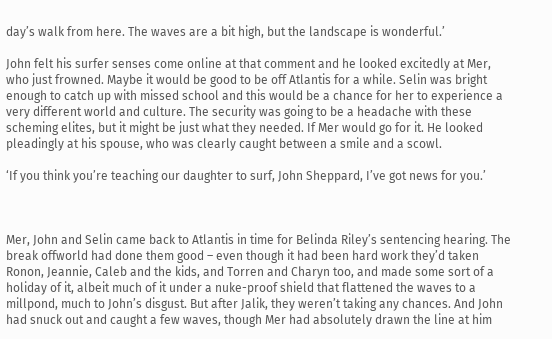day’s walk from here. The waves are a bit high, but the landscape is wonderful.’

John felt his surfer senses come online at that comment and he looked excitedly at Mer, who just frowned. Maybe it would be good to be off Atlantis for a while. Selin was bright enough to catch up with missed school and this would be a chance for her to experience a very different world and culture. The security was going to be a headache with these scheming elites, but it might be just what they needed. If Mer would go for it. He looked pleadingly at his spouse, who was clearly caught between a smile and a scowl.

‘If you think you’re teaching our daughter to surf, John Sheppard, I’ve got news for you.’



Mer, John and Selin came back to Atlantis in time for Belinda Riley’s sentencing hearing. The break offworld had done them good – even though it had been hard work they’d taken Ronon, Jeannie, Caleb and the kids, and Torren and Charyn too, and made some sort of a holiday of it, albeit much of it under a nuke-proof shield that flattened the waves to a millpond, much to John’s disgust. But after Jalik, they weren’t taking any chances. And John had snuck out and caught a few waves, though Mer had absolutely drawn the line at him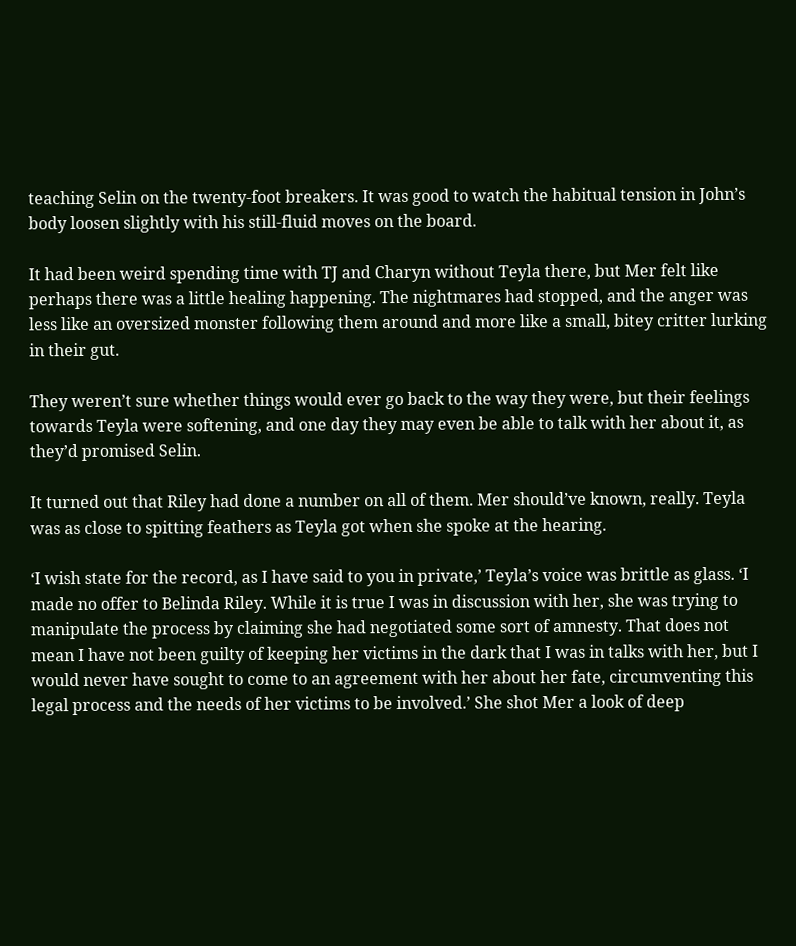teaching Selin on the twenty-foot breakers. It was good to watch the habitual tension in John’s body loosen slightly with his still-fluid moves on the board.

It had been weird spending time with TJ and Charyn without Teyla there, but Mer felt like perhaps there was a little healing happening. The nightmares had stopped, and the anger was less like an oversized monster following them around and more like a small, bitey critter lurking in their gut.

They weren’t sure whether things would ever go back to the way they were, but their feelings towards Teyla were softening, and one day they may even be able to talk with her about it, as they’d promised Selin.

It turned out that Riley had done a number on all of them. Mer should’ve known, really. Teyla was as close to spitting feathers as Teyla got when she spoke at the hearing.

‘I wish state for the record, as I have said to you in private,’ Teyla’s voice was brittle as glass. ‘I made no offer to Belinda Riley. While it is true I was in discussion with her, she was trying to manipulate the process by claiming she had negotiated some sort of amnesty. That does not mean I have not been guilty of keeping her victims in the dark that I was in talks with her, but I would never have sought to come to an agreement with her about her fate, circumventing this legal process and the needs of her victims to be involved.’ She shot Mer a look of deep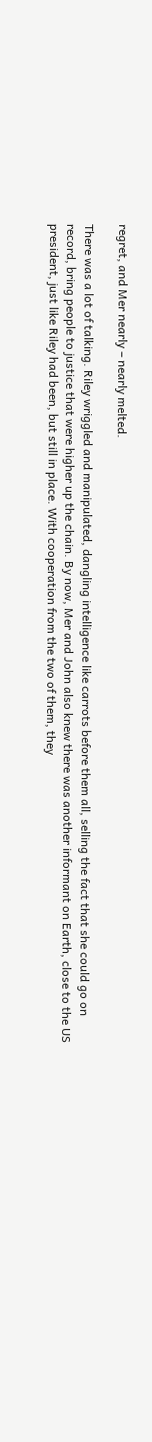regret, and Mer nearly – nearly melted.

There was a lot of talking. Riley wriggled and manipulated, dangling intelligence like carrots before them all, selling the fact that she could go on record, bring people to justice that were higher up the chain. By now, Mer and John also knew there was another informant on Earth, close to the US president, just like Riley had been, but still in place. With cooperation from the two of them, they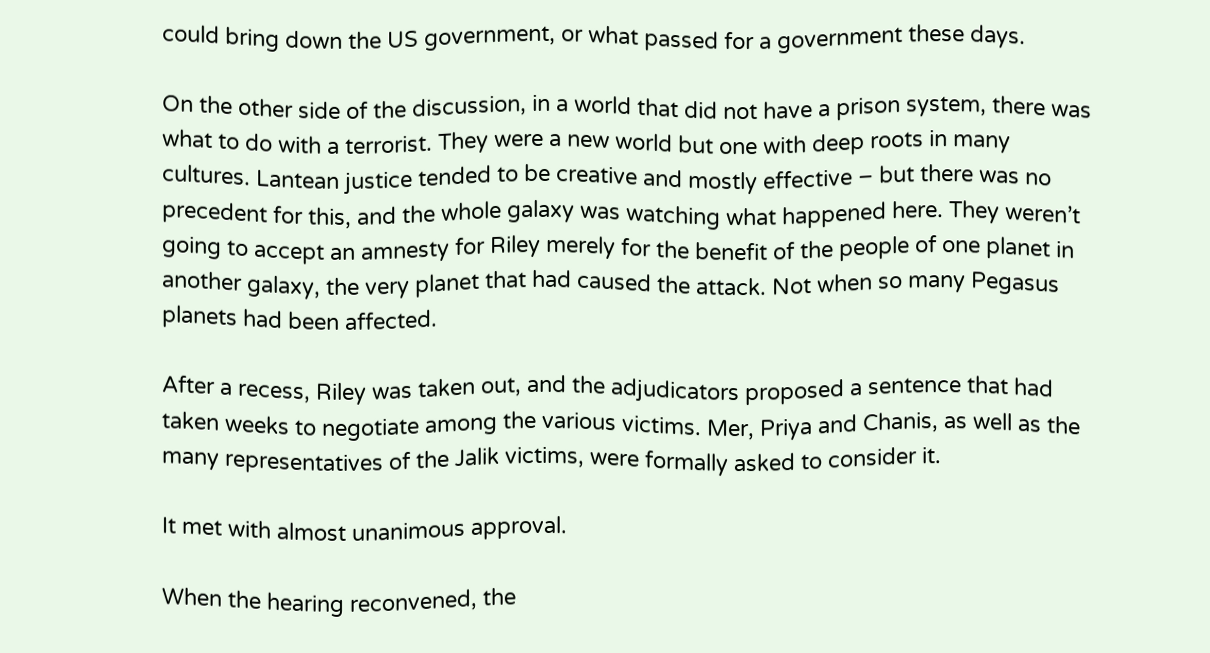could bring down the US government, or what passed for a government these days.

On the other side of the discussion, in a world that did not have a prison system, there was what to do with a terrorist. They were a new world but one with deep roots in many cultures. Lantean justice tended to be creative and mostly effective – but there was no precedent for this, and the whole galaxy was watching what happened here. They weren’t going to accept an amnesty for Riley merely for the benefit of the people of one planet in another galaxy, the very planet that had caused the attack. Not when so many Pegasus planets had been affected.

After a recess, Riley was taken out, and the adjudicators proposed a sentence that had taken weeks to negotiate among the various victims. Mer, Priya and Chanis, as well as the many representatives of the Jalik victims, were formally asked to consider it.

It met with almost unanimous approval.

When the hearing reconvened, the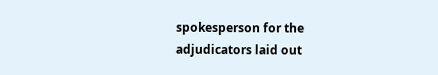spokesperson for the adjudicators laid out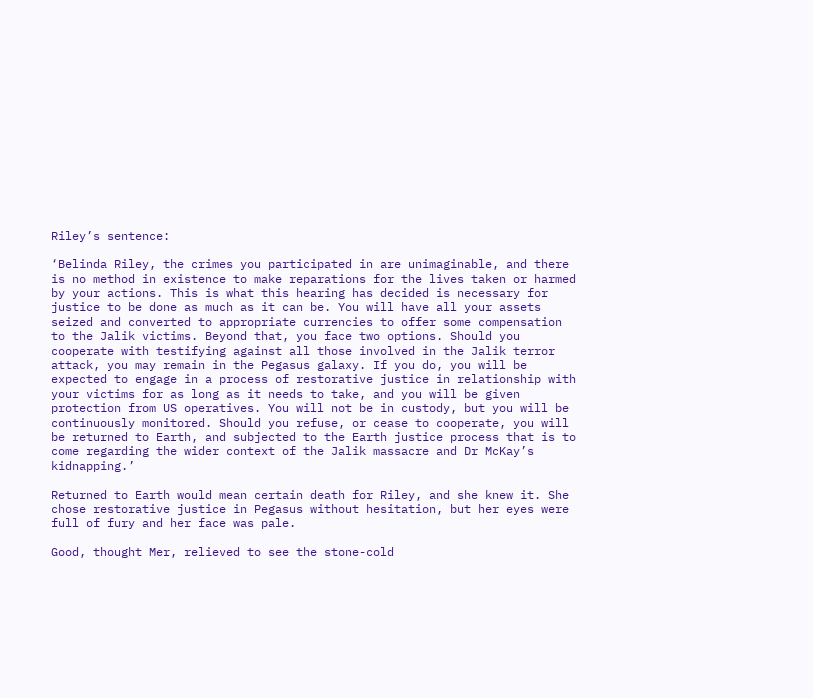Riley’s sentence:

‘Belinda Riley, the crimes you participated in are unimaginable, and there is no method in existence to make reparations for the lives taken or harmed by your actions. This is what this hearing has decided is necessary for justice to be done as much as it can be. You will have all your assets seized and converted to appropriate currencies to offer some compensation to the Jalik victims. Beyond that, you face two options. Should you cooperate with testifying against all those involved in the Jalik terror attack, you may remain in the Pegasus galaxy. If you do, you will be expected to engage in a process of restorative justice in relationship with your victims for as long as it needs to take, and you will be given protection from US operatives. You will not be in custody, but you will be continuously monitored. Should you refuse, or cease to cooperate, you will be returned to Earth, and subjected to the Earth justice process that is to come regarding the wider context of the Jalik massacre and Dr McKay’s kidnapping.’

Returned to Earth would mean certain death for Riley, and she knew it. She chose restorative justice in Pegasus without hesitation, but her eyes were full of fury and her face was pale.

Good, thought Mer, relieved to see the stone-cold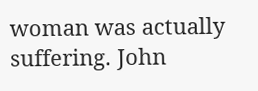woman was actually suffering. John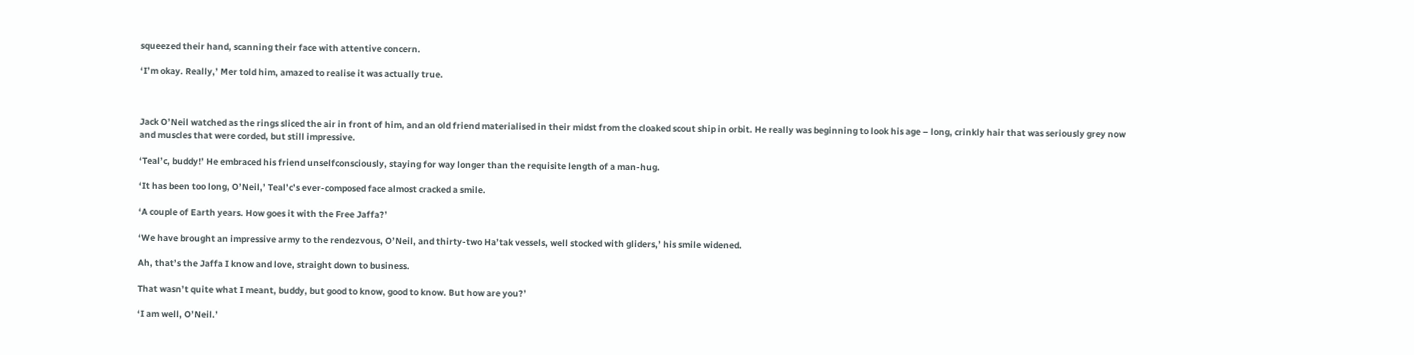squeezed their hand, scanning their face with attentive concern.

‘I’m okay. Really,’ Mer told him, amazed to realise it was actually true.



Jack O’Neil watched as the rings sliced the air in front of him, and an old friend materialised in their midst from the cloaked scout ship in orbit. He really was beginning to look his age – long, crinkly hair that was seriously grey now and muscles that were corded, but still impressive.

‘Teal’c, buddy!’ He embraced his friend unselfconsciously, staying for way longer than the requisite length of a man-hug.

‘It has been too long, O’Neil,’ Teal’c’s ever-composed face almost cracked a smile.

‘A couple of Earth years. How goes it with the Free Jaffa?’

‘We have brought an impressive army to the rendezvous, O’Neil, and thirty-two Ha’tak vessels, well stocked with gliders,’ his smile widened.

Ah, that’s the Jaffa I know and love, straight down to business.

That wasn’t quite what I meant, buddy, but good to know, good to know. But how are you?’

‘I am well, O’Neil.’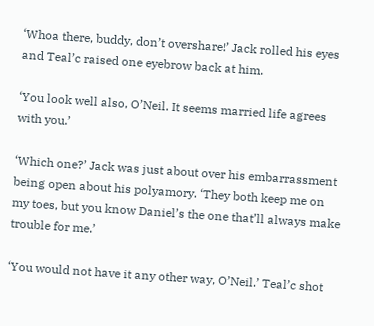‘Whoa there, buddy, don’t overshare!’ Jack rolled his eyes and Teal’c raised one eyebrow back at him.

‘You look well also, O’Neil. It seems married life agrees with you.’

‘Which one?’ Jack was just about over his embarrassment being open about his polyamory. ‘They both keep me on my toes, but you know Daniel’s the one that’ll always make trouble for me.’

‘You would not have it any other way, O’Neil.’ Teal’c shot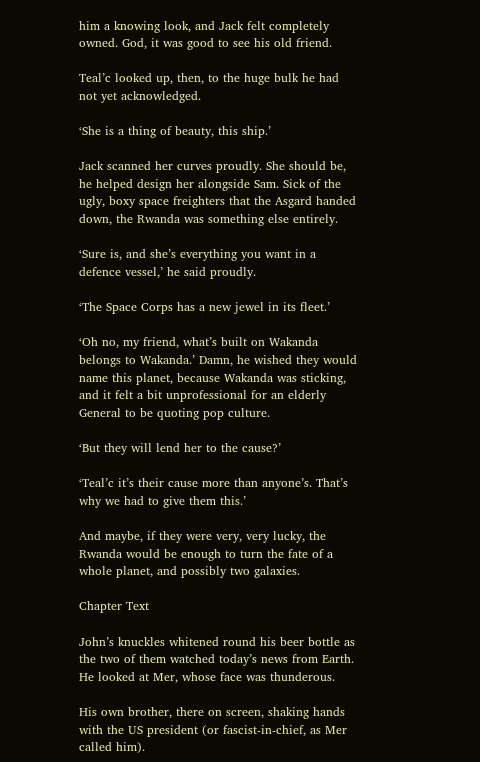him a knowing look, and Jack felt completely owned. God, it was good to see his old friend.

Teal’c looked up, then, to the huge bulk he had not yet acknowledged.

‘She is a thing of beauty, this ship.’

Jack scanned her curves proudly. She should be, he helped design her alongside Sam. Sick of the ugly, boxy space freighters that the Asgard handed down, the Rwanda was something else entirely.

‘Sure is, and she’s everything you want in a defence vessel,’ he said proudly.

‘The Space Corps has a new jewel in its fleet.’

‘Oh no, my friend, what’s built on Wakanda belongs to Wakanda.’ Damn, he wished they would name this planet, because Wakanda was sticking, and it felt a bit unprofessional for an elderly General to be quoting pop culture.

‘But they will lend her to the cause?’

‘Teal’c it’s their cause more than anyone’s. That’s why we had to give them this.’

And maybe, if they were very, very lucky, the Rwanda would be enough to turn the fate of a whole planet, and possibly two galaxies.

Chapter Text

John’s knuckles whitened round his beer bottle as the two of them watched today’s news from Earth. He looked at Mer, whose face was thunderous.

His own brother, there on screen, shaking hands with the US president (or fascist-in-chief, as Mer called him).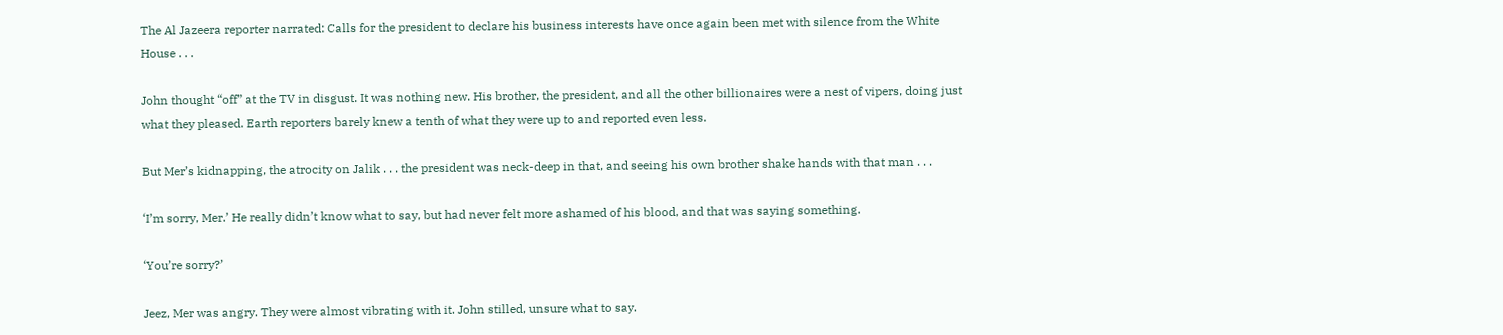The Al Jazeera reporter narrated: Calls for the president to declare his business interests have once again been met with silence from the White House . . .

John thought “off” at the TV in disgust. It was nothing new. His brother, the president, and all the other billionaires were a nest of vipers, doing just what they pleased. Earth reporters barely knew a tenth of what they were up to and reported even less.

But Mer’s kidnapping, the atrocity on Jalik . . . the president was neck-deep in that, and seeing his own brother shake hands with that man . . .

‘I’m sorry, Mer.’ He really didn’t know what to say, but had never felt more ashamed of his blood, and that was saying something.

‘You’re sorry?’

Jeez, Mer was angry. They were almost vibrating with it. John stilled, unsure what to say.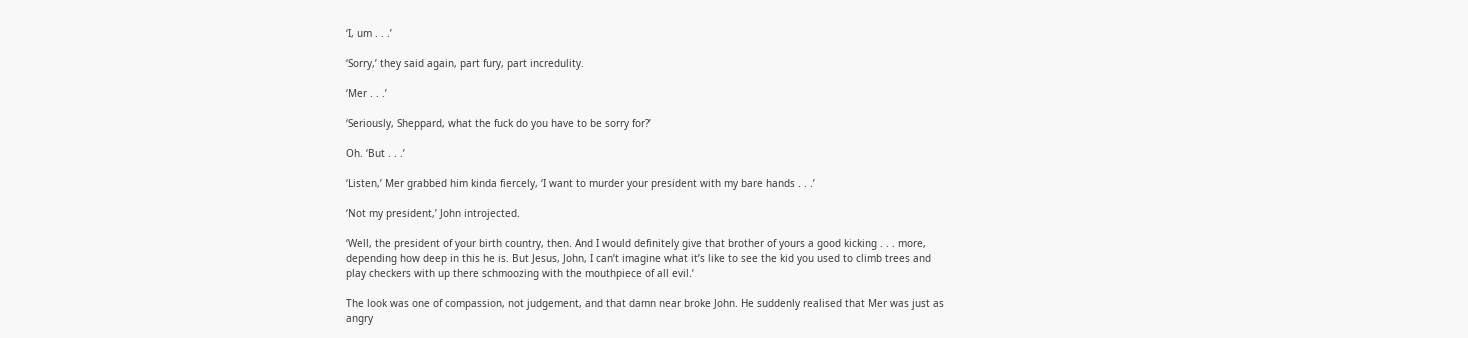‘I, um . . .’

‘Sorry,’ they said again, part fury, part incredulity.

‘Mer . . .’

‘Seriously, Sheppard, what the fuck do you have to be sorry for?’

Oh. ‘But . . .’

‘Listen,’ Mer grabbed him kinda fiercely, ‘I want to murder your president with my bare hands . . .’

‘Not my president,’ John introjected.

‘Well, the president of your birth country, then. And I would definitely give that brother of yours a good kicking . . . more, depending how deep in this he is. But Jesus, John, I can’t imagine what it’s like to see the kid you used to climb trees and play checkers with up there schmoozing with the mouthpiece of all evil.’

The look was one of compassion, not judgement, and that damn near broke John. He suddenly realised that Mer was just as angry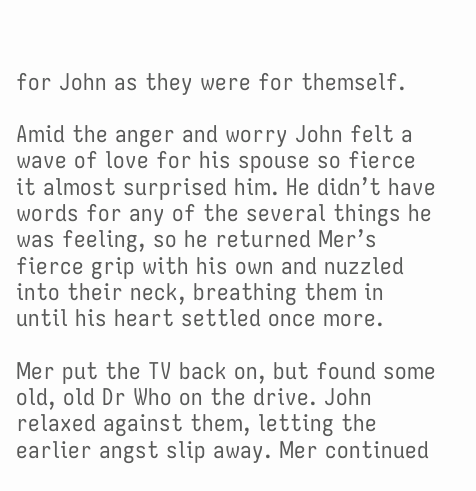for John as they were for themself.

Amid the anger and worry John felt a wave of love for his spouse so fierce it almost surprised him. He didn’t have words for any of the several things he was feeling, so he returned Mer’s fierce grip with his own and nuzzled into their neck, breathing them in until his heart settled once more.

Mer put the TV back on, but found some old, old Dr Who on the drive. John relaxed against them, letting the earlier angst slip away. Mer continued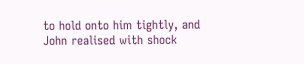to hold onto him tightly, and John realised with shock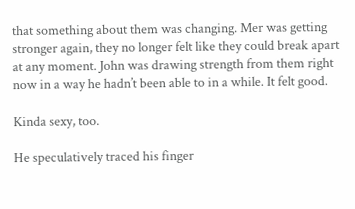that something about them was changing. Mer was getting stronger again, they no longer felt like they could break apart at any moment. John was drawing strength from them right now in a way he hadn’t been able to in a while. It felt good.

Kinda sexy, too.

He speculatively traced his finger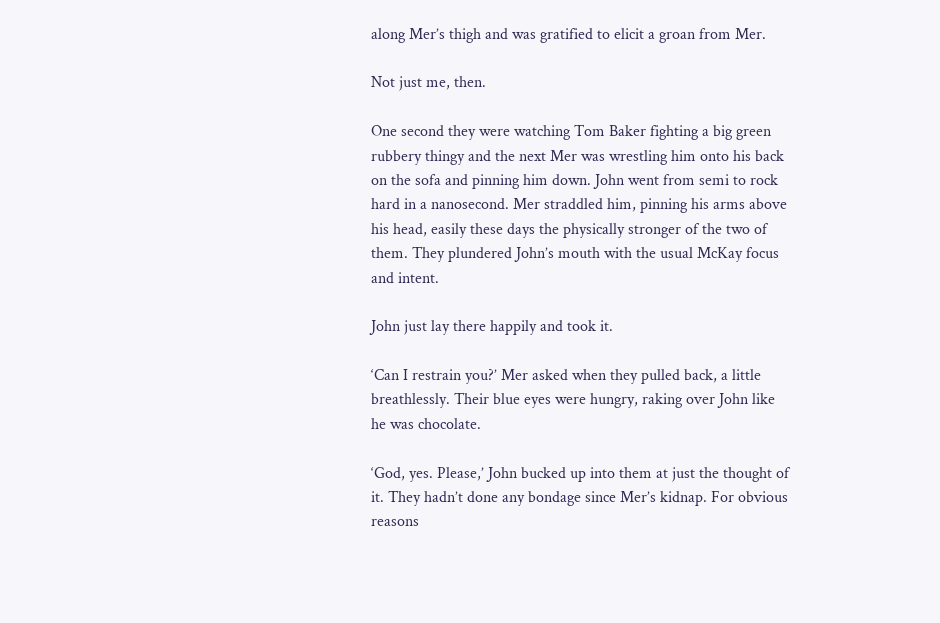along Mer’s thigh and was gratified to elicit a groan from Mer.

Not just me, then.

One second they were watching Tom Baker fighting a big green rubbery thingy and the next Mer was wrestling him onto his back on the sofa and pinning him down. John went from semi to rock hard in a nanosecond. Mer straddled him, pinning his arms above his head, easily these days the physically stronger of the two of them. They plundered John’s mouth with the usual McKay focus and intent.

John just lay there happily and took it.

‘Can I restrain you?’ Mer asked when they pulled back, a little breathlessly. Their blue eyes were hungry, raking over John like he was chocolate.

‘God, yes. Please,’ John bucked up into them at just the thought of it. They hadn’t done any bondage since Mer’s kidnap. For obvious reasons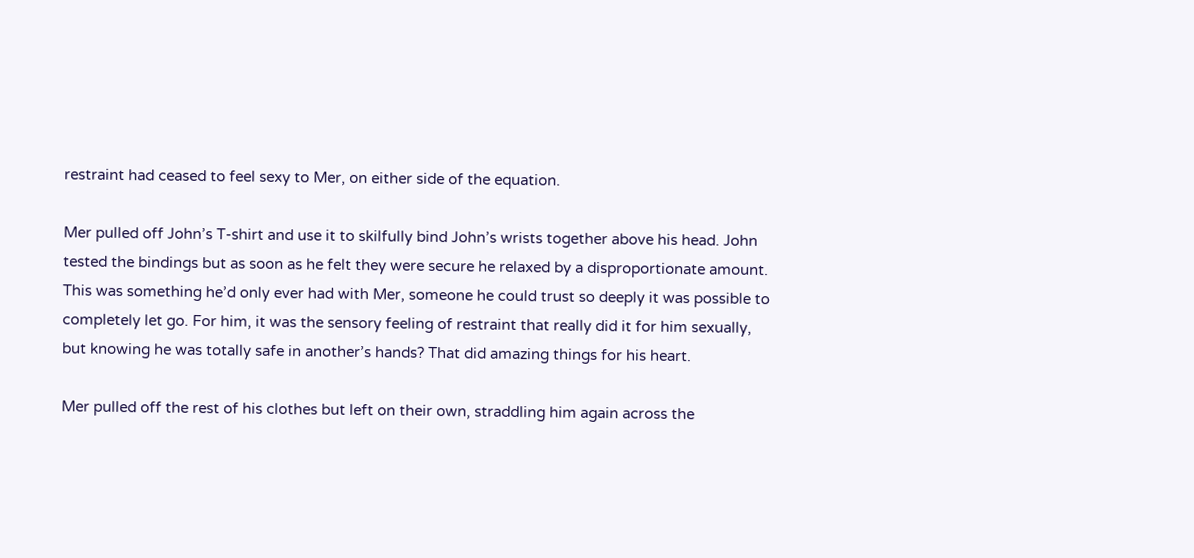restraint had ceased to feel sexy to Mer, on either side of the equation.

Mer pulled off John’s T-shirt and use it to skilfully bind John’s wrists together above his head. John tested the bindings but as soon as he felt they were secure he relaxed by a disproportionate amount. This was something he’d only ever had with Mer, someone he could trust so deeply it was possible to completely let go. For him, it was the sensory feeling of restraint that really did it for him sexually, but knowing he was totally safe in another’s hands? That did amazing things for his heart.

Mer pulled off the rest of his clothes but left on their own, straddling him again across the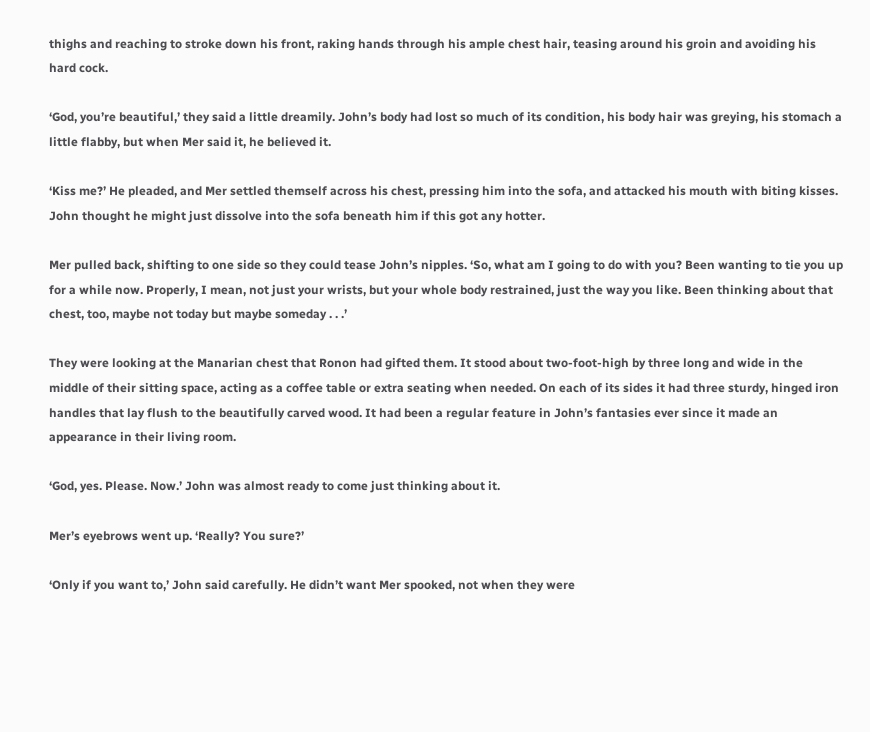thighs and reaching to stroke down his front, raking hands through his ample chest hair, teasing around his groin and avoiding his hard cock.

‘God, you’re beautiful,’ they said a little dreamily. John’s body had lost so much of its condition, his body hair was greying, his stomach a little flabby, but when Mer said it, he believed it.

‘Kiss me?’ He pleaded, and Mer settled themself across his chest, pressing him into the sofa, and attacked his mouth with biting kisses. John thought he might just dissolve into the sofa beneath him if this got any hotter.

Mer pulled back, shifting to one side so they could tease John’s nipples. ‘So, what am I going to do with you? Been wanting to tie you up for a while now. Properly, I mean, not just your wrists, but your whole body restrained, just the way you like. Been thinking about that chest, too, maybe not today but maybe someday . . .’

They were looking at the Manarian chest that Ronon had gifted them. It stood about two-foot-high by three long and wide in the middle of their sitting space, acting as a coffee table or extra seating when needed. On each of its sides it had three sturdy, hinged iron handles that lay flush to the beautifully carved wood. It had been a regular feature in John’s fantasies ever since it made an appearance in their living room.

‘God, yes. Please. Now.’ John was almost ready to come just thinking about it.

Mer’s eyebrows went up. ‘Really? You sure?’

‘Only if you want to,’ John said carefully. He didn’t want Mer spooked, not when they were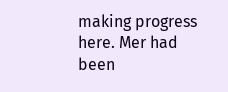making progress here. Mer had been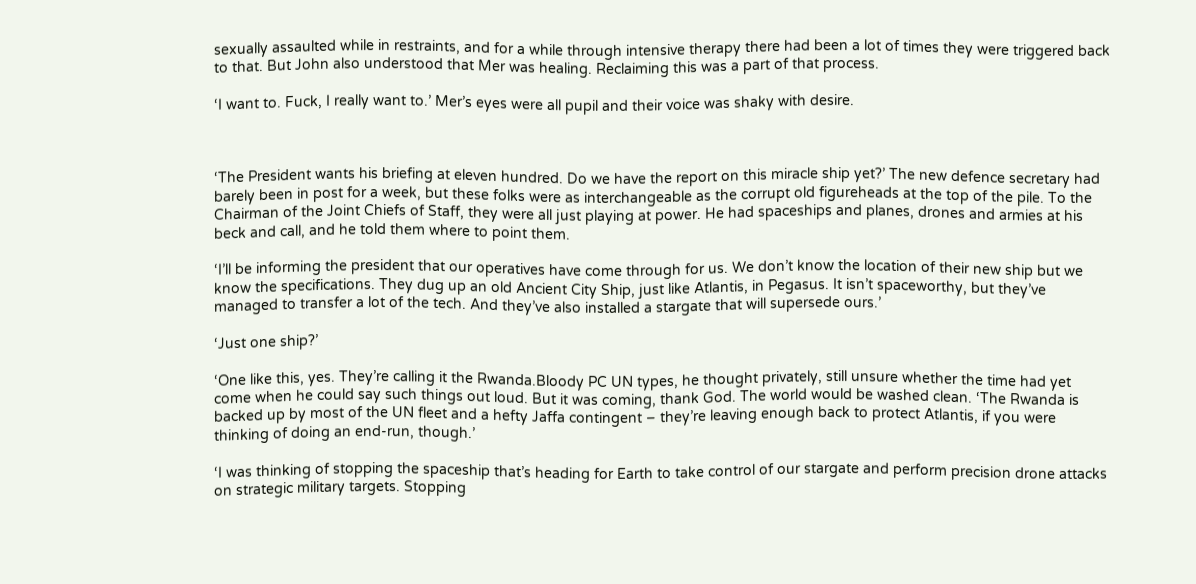sexually assaulted while in restraints, and for a while through intensive therapy there had been a lot of times they were triggered back to that. But John also understood that Mer was healing. Reclaiming this was a part of that process.

‘I want to. Fuck, I really want to.’ Mer’s eyes were all pupil and their voice was shaky with desire.



‘The President wants his briefing at eleven hundred. Do we have the report on this miracle ship yet?’ The new defence secretary had barely been in post for a week, but these folks were as interchangeable as the corrupt old figureheads at the top of the pile. To the Chairman of the Joint Chiefs of Staff, they were all just playing at power. He had spaceships and planes, drones and armies at his beck and call, and he told them where to point them.

‘I’ll be informing the president that our operatives have come through for us. We don’t know the location of their new ship but we know the specifications. They dug up an old Ancient City Ship, just like Atlantis, in Pegasus. It isn’t spaceworthy, but they’ve managed to transfer a lot of the tech. And they’ve also installed a stargate that will supersede ours.’

‘Just one ship?’

‘One like this, yes. They’re calling it the Rwanda.Bloody PC UN types, he thought privately, still unsure whether the time had yet come when he could say such things out loud. But it was coming, thank God. The world would be washed clean. ‘The Rwanda is backed up by most of the UN fleet and a hefty Jaffa contingent – they’re leaving enough back to protect Atlantis, if you were thinking of doing an end-run, though.’

‘I was thinking of stopping the spaceship that’s heading for Earth to take control of our stargate and perform precision drone attacks on strategic military targets. Stopping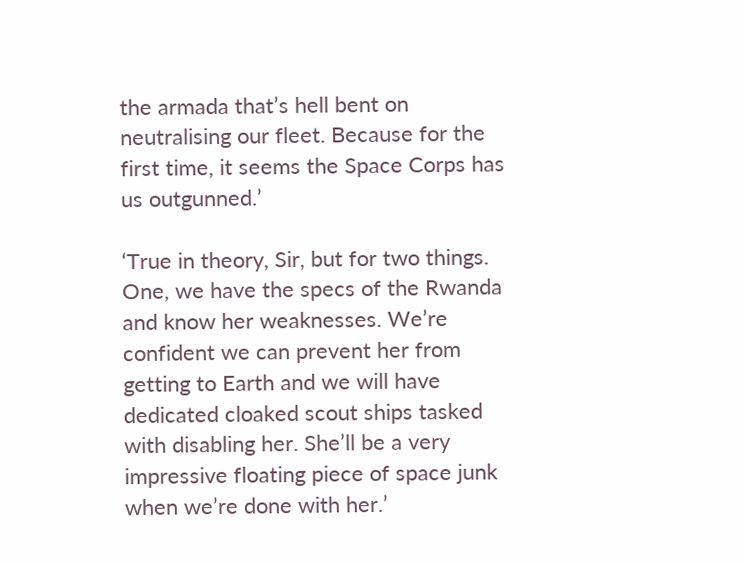the armada that’s hell bent on neutralising our fleet. Because for the first time, it seems the Space Corps has us outgunned.’

‘True in theory, Sir, but for two things. One, we have the specs of the Rwanda and know her weaknesses. We’re confident we can prevent her from getting to Earth and we will have dedicated cloaked scout ships tasked with disabling her. She’ll be a very impressive floating piece of space junk when we’re done with her.’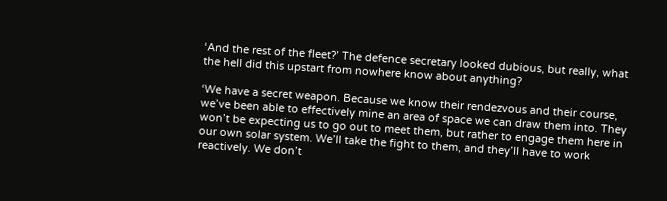‘And the rest of the fleet?’ The defence secretary looked dubious, but really, what the hell did this upstart from nowhere know about anything?

‘We have a secret weapon. Because we know their rendezvous and their course, we’ve been able to effectively mine an area of space we can draw them into. They won’t be expecting us to go out to meet them, but rather to engage them here in our own solar system. We’ll take the fight to them, and they’ll have to work reactively. We don’t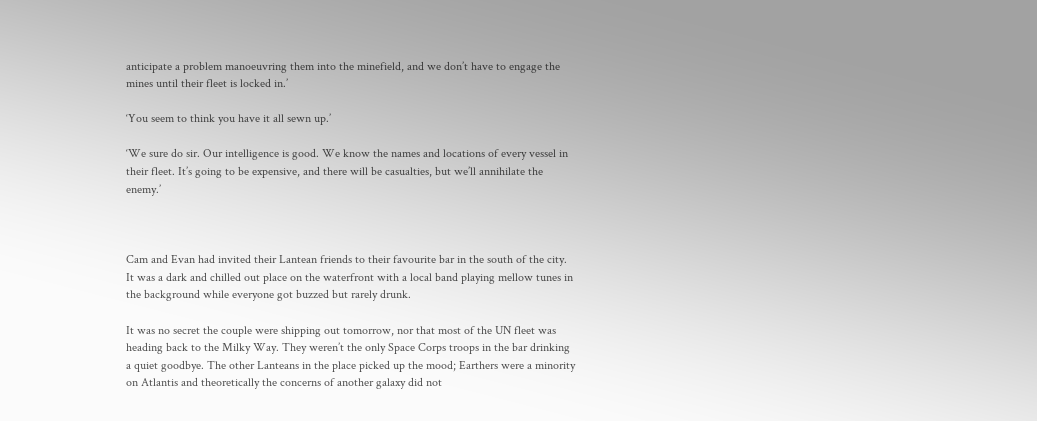anticipate a problem manoeuvring them into the minefield, and we don’t have to engage the mines until their fleet is locked in.’

‘You seem to think you have it all sewn up.’

‘We sure do sir. Our intelligence is good. We know the names and locations of every vessel in their fleet. It’s going to be expensive, and there will be casualties, but we’ll annihilate the enemy.’



Cam and Evan had invited their Lantean friends to their favourite bar in the south of the city. It was a dark and chilled out place on the waterfront with a local band playing mellow tunes in the background while everyone got buzzed but rarely drunk.

It was no secret the couple were shipping out tomorrow, nor that most of the UN fleet was heading back to the Milky Way. They weren’t the only Space Corps troops in the bar drinking a quiet goodbye. The other Lanteans in the place picked up the mood; Earthers were a minority on Atlantis and theoretically the concerns of another galaxy did not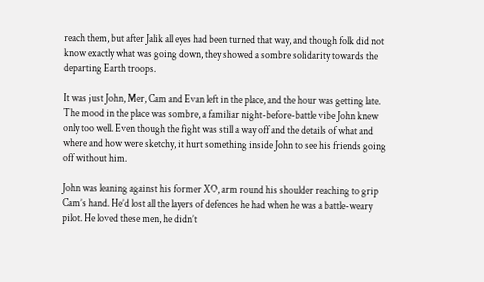reach them, but after Jalik all eyes had been turned that way, and though folk did not know exactly what was going down, they showed a sombre solidarity towards the departing Earth troops.

It was just John, Mer, Cam and Evan left in the place, and the hour was getting late. The mood in the place was sombre, a familiar night-before-battle vibe John knew only too well. Even though the fight was still a way off and the details of what and where and how were sketchy, it hurt something inside John to see his friends going off without him.

John was leaning against his former XO, arm round his shoulder reaching to grip Cam’s hand. He’d lost all the layers of defences he had when he was a battle-weary pilot. He loved these men, he didn’t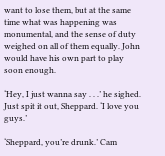want to lose them, but at the same time what was happening was monumental, and the sense of duty weighed on all of them equally. John would have his own part to play soon enough.

‘Hey, I just wanna say . . .’ he sighed. Just spit it out, Sheppard. ‘I love you guys.’

‘Sheppard, you’re drunk.’ Cam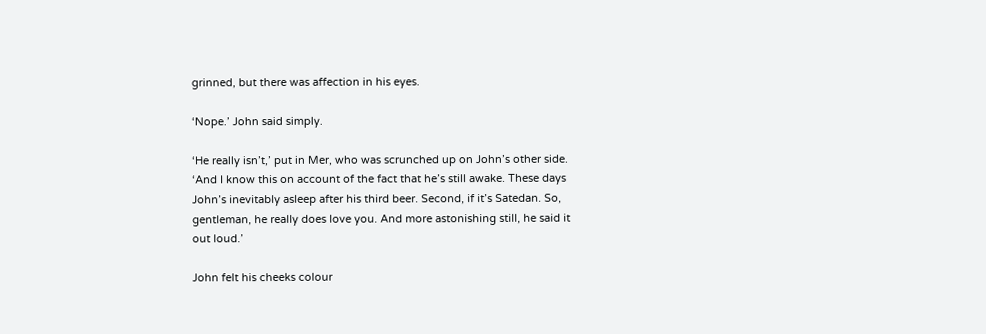grinned, but there was affection in his eyes.

‘Nope.’ John said simply.

‘He really isn’t,’ put in Mer, who was scrunched up on John’s other side. ‘And I know this on account of the fact that he’s still awake. These days John’s inevitably asleep after his third beer. Second, if it’s Satedan. So, gentleman, he really does love you. And more astonishing still, he said it out loud.’

John felt his cheeks colour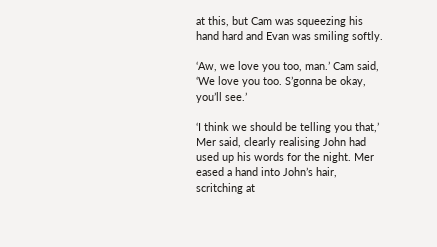at this, but Cam was squeezing his hand hard and Evan was smiling softly.

‘Aw, we love you too, man.’ Cam said, ‘We love you too. S’gonna be okay, you’ll see.’

‘I think we should be telling you that,’ Mer said, clearly realising John had used up his words for the night. Mer eased a hand into John’s hair, scritching at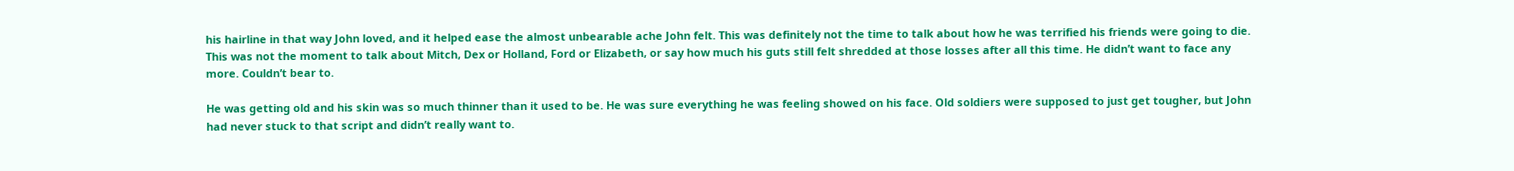his hairline in that way John loved, and it helped ease the almost unbearable ache John felt. This was definitely not the time to talk about how he was terrified his friends were going to die. This was not the moment to talk about Mitch, Dex or Holland, Ford or Elizabeth, or say how much his guts still felt shredded at those losses after all this time. He didn’t want to face any more. Couldn’t bear to.

He was getting old and his skin was so much thinner than it used to be. He was sure everything he was feeling showed on his face. Old soldiers were supposed to just get tougher, but John had never stuck to that script and didn’t really want to.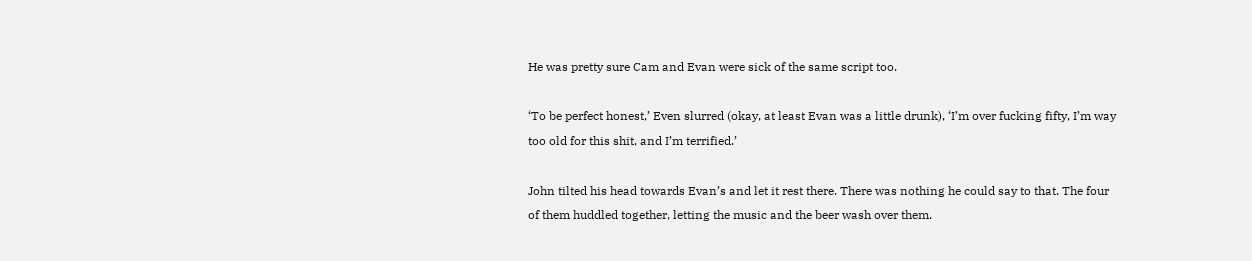He was pretty sure Cam and Evan were sick of the same script too.

‘To be perfect honest,’ Even slurred (okay, at least Evan was a little drunk), ‘I’m over fucking fifty, I’m way too old for this shit, and I’m terrified.’

John tilted his head towards Evan’s and let it rest there. There was nothing he could say to that. The four of them huddled together, letting the music and the beer wash over them.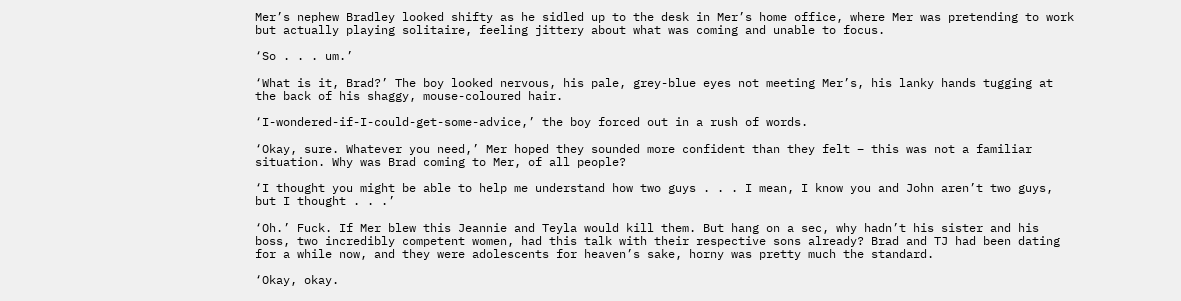Mer’s nephew Bradley looked shifty as he sidled up to the desk in Mer’s home office, where Mer was pretending to work but actually playing solitaire, feeling jittery about what was coming and unable to focus.

‘So . . . um.’

‘What is it, Brad?’ The boy looked nervous, his pale, grey-blue eyes not meeting Mer’s, his lanky hands tugging at the back of his shaggy, mouse-coloured hair.

‘I-wondered-if-I-could-get-some-advice,’ the boy forced out in a rush of words.

‘Okay, sure. Whatever you need,’ Mer hoped they sounded more confident than they felt – this was not a familiar situation. Why was Brad coming to Mer, of all people?

‘I thought you might be able to help me understand how two guys . . . I mean, I know you and John aren’t two guys, but I thought . . .’

‘Oh.’ Fuck. If Mer blew this Jeannie and Teyla would kill them. But hang on a sec, why hadn’t his sister and his boss, two incredibly competent women, had this talk with their respective sons already? Brad and TJ had been dating for a while now, and they were adolescents for heaven’s sake, horny was pretty much the standard.

‘Okay, okay.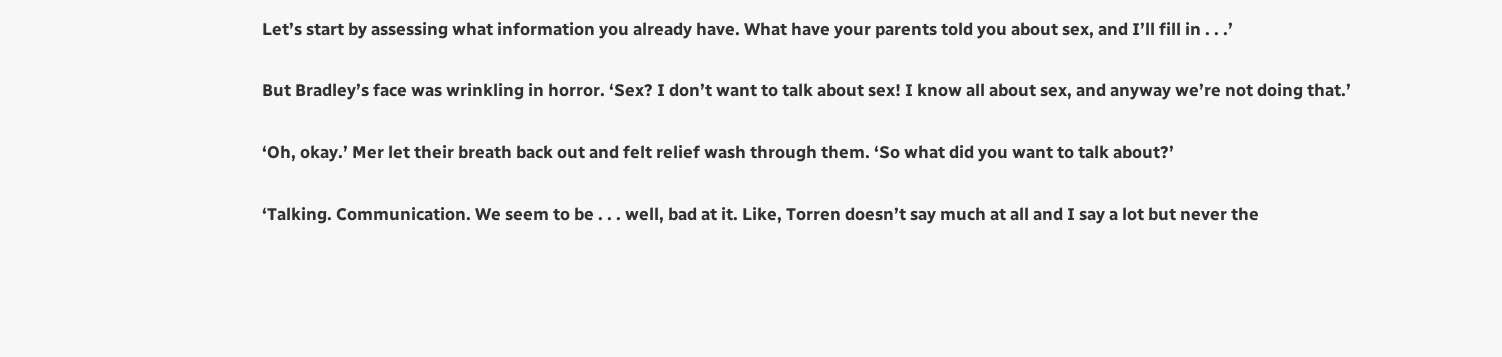Let’s start by assessing what information you already have. What have your parents told you about sex, and I’ll fill in . . .’

But Bradley’s face was wrinkling in horror. ‘Sex? I don’t want to talk about sex! I know all about sex, and anyway we’re not doing that.’

‘Oh, okay.’ Mer let their breath back out and felt relief wash through them. ‘So what did you want to talk about?’

‘Talking. Communication. We seem to be . . . well, bad at it. Like, Torren doesn’t say much at all and I say a lot but never the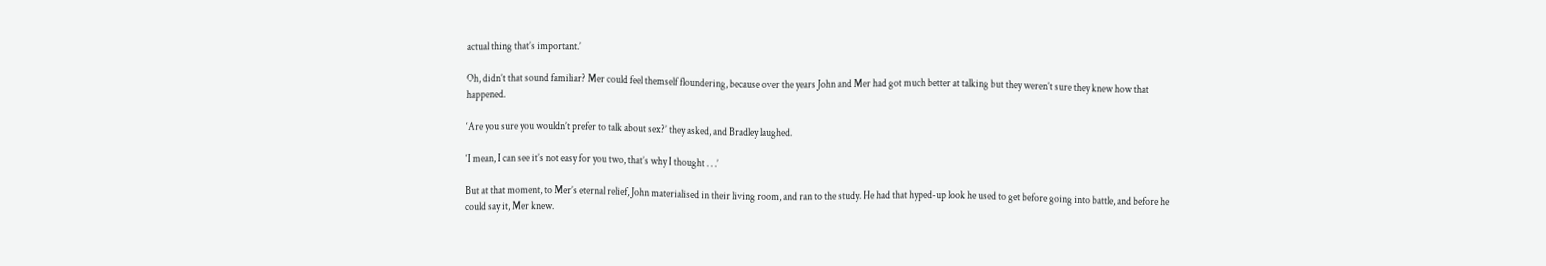actual thing that’s important.’

Oh, didn’t that sound familiar? Mer could feel themself floundering, because over the years John and Mer had got much better at talking but they weren’t sure they knew how that happened.

‘Are you sure you wouldn’t prefer to talk about sex?’ they asked, and Bradley laughed.

‘I mean, I can see it’s not easy for you two, that’s why I thought . . .’

But at that moment, to Mer’s eternal relief, John materialised in their living room, and ran to the study. He had that hyped-up look he used to get before going into battle, and before he could say it, Mer knew.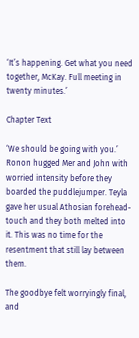‘It’s happening. Get what you need together, McKay. Full meeting in twenty minutes.’

Chapter Text

‘We should be going with you.’ Ronon hugged Mer and John with worried intensity before they boarded the puddlejumper. Teyla gave her usual Athosian forehead-touch and they both melted into it. This was no time for the resentment that still lay between them.

The goodbye felt worryingly final, and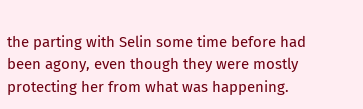the parting with Selin some time before had been agony, even though they were mostly protecting her from what was happening.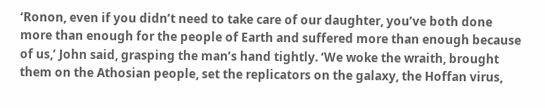‘Ronon, even if you didn’t need to take care of our daughter, you’ve both done more than enough for the people of Earth and suffered more than enough because of us,’ John said, grasping the man’s hand tightly. ‘We woke the wraith, brought them on the Athosian people, set the replicators on the galaxy, the Hoffan virus,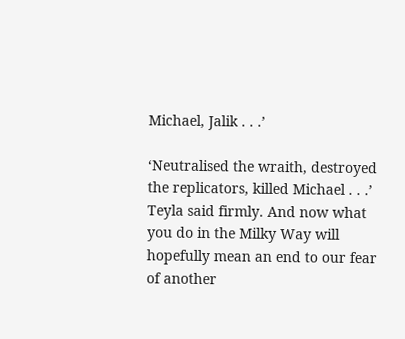Michael, Jalik . . .’

‘Neutralised the wraith, destroyed the replicators, killed Michael . . .’ Teyla said firmly. And now what you do in the Milky Way will hopefully mean an end to our fear of another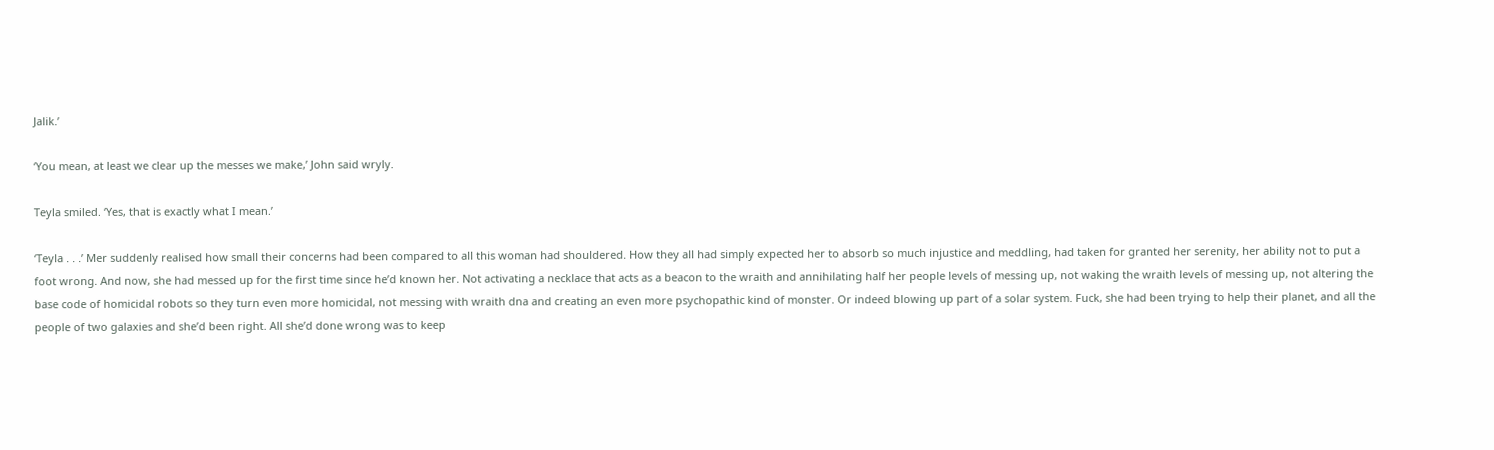Jalik.’

‘You mean, at least we clear up the messes we make,’ John said wryly.

Teyla smiled. ‘Yes, that is exactly what I mean.’

‘Teyla . . .’ Mer suddenly realised how small their concerns had been compared to all this woman had shouldered. How they all had simply expected her to absorb so much injustice and meddling, had taken for granted her serenity, her ability not to put a foot wrong. And now, she had messed up for the first time since he’d known her. Not activating a necklace that acts as a beacon to the wraith and annihilating half her people levels of messing up, not waking the wraith levels of messing up, not altering the base code of homicidal robots so they turn even more homicidal, not messing with wraith dna and creating an even more psychopathic kind of monster. Or indeed blowing up part of a solar system. Fuck, she had been trying to help their planet, and all the people of two galaxies and she’d been right. All she’d done wrong was to keep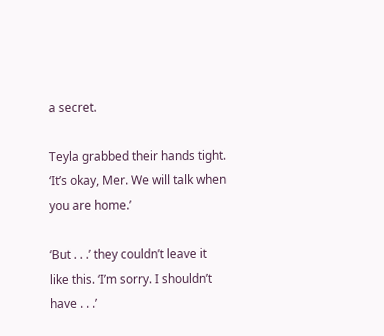a secret.

Teyla grabbed their hands tight. ‘It’s okay, Mer. We will talk when you are home.’

‘But . . .’ they couldn’t leave it like this. ‘I’m sorry. I shouldn’t have . . .’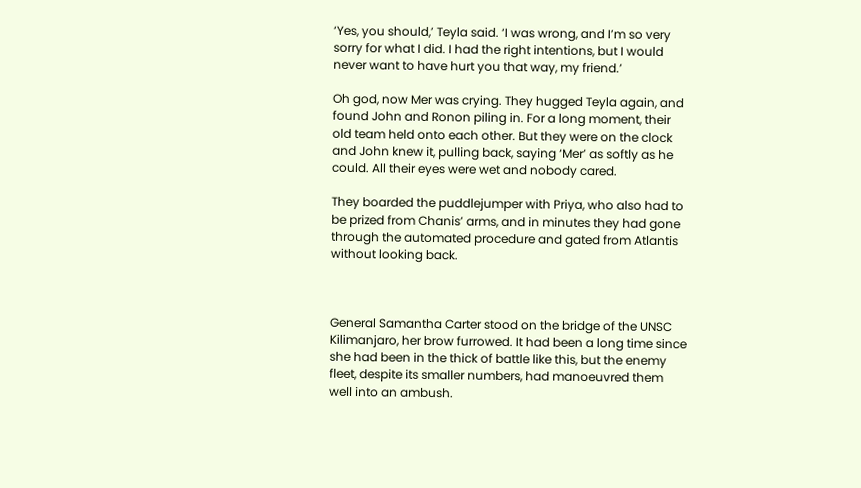‘Yes, you should,’ Teyla said. ‘I was wrong, and I’m so very sorry for what I did. I had the right intentions, but I would never want to have hurt you that way, my friend.’

Oh god, now Mer was crying. They hugged Teyla again, and found John and Ronon piling in. For a long moment, their old team held onto each other. But they were on the clock and John knew it, pulling back, saying ‘Mer’ as softly as he could. All their eyes were wet and nobody cared.

They boarded the puddlejumper with Priya, who also had to be prized from Chanis’ arms, and in minutes they had gone through the automated procedure and gated from Atlantis without looking back.



General Samantha Carter stood on the bridge of the UNSC Kilimanjaro, her brow furrowed. It had been a long time since she had been in the thick of battle like this, but the enemy fleet, despite its smaller numbers, had manoeuvred them well into an ambush.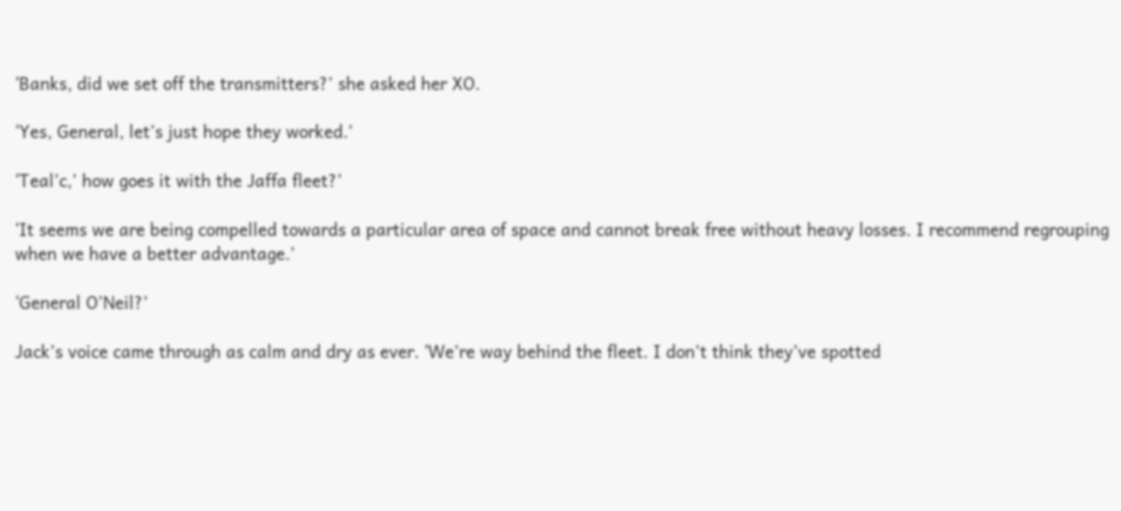‘Banks, did we set off the transmitters?’ she asked her XO.

‘Yes, General, let’s just hope they worked.’

‘Teal’c,’ how goes it with the Jaffa fleet?’

‘It seems we are being compelled towards a particular area of space and cannot break free without heavy losses. I recommend regrouping when we have a better advantage.’

‘General O’Neil?’

Jack’s voice came through as calm and dry as ever. ‘We’re way behind the fleet. I don’t think they’ve spotted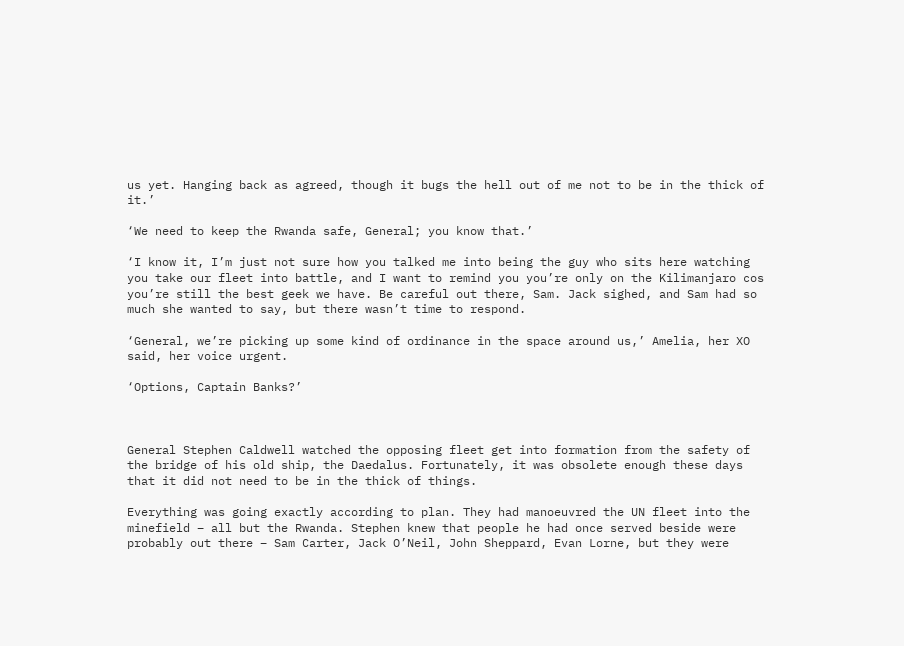us yet. Hanging back as agreed, though it bugs the hell out of me not to be in the thick of it.’

‘We need to keep the Rwanda safe, General; you know that.’

‘I know it, I’m just not sure how you talked me into being the guy who sits here watching you take our fleet into battle, and I want to remind you you’re only on the Kilimanjaro cos you’re still the best geek we have. Be careful out there, Sam. Jack sighed, and Sam had so much she wanted to say, but there wasn’t time to respond.

‘General, we’re picking up some kind of ordinance in the space around us,’ Amelia, her XO said, her voice urgent.

‘Options, Captain Banks?’



General Stephen Caldwell watched the opposing fleet get into formation from the safety of the bridge of his old ship, the Daedalus. Fortunately, it was obsolete enough these days that it did not need to be in the thick of things.

Everything was going exactly according to plan. They had manoeuvred the UN fleet into the minefield – all but the Rwanda. Stephen knew that people he had once served beside were probably out there – Sam Carter, Jack O’Neil, John Sheppard, Evan Lorne, but they were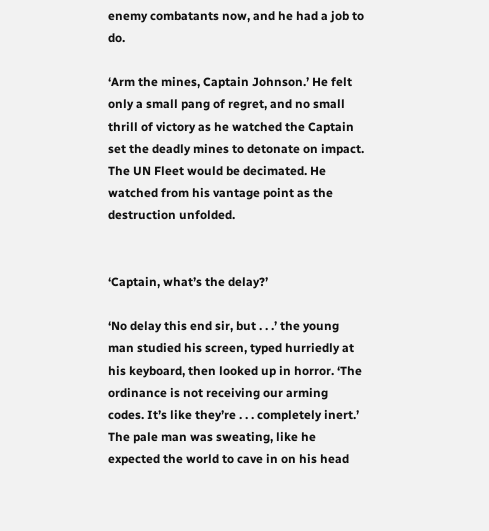enemy combatants now, and he had a job to do.

‘Arm the mines, Captain Johnson.’ He felt only a small pang of regret, and no small thrill of victory as he watched the Captain set the deadly mines to detonate on impact. The UN Fleet would be decimated. He watched from his vantage point as the destruction unfolded.


‘Captain, what’s the delay?’

‘No delay this end sir, but . . .’ the young man studied his screen, typed hurriedly at his keyboard, then looked up in horror. ‘The ordinance is not receiving our arming codes. It’s like they’re . . . completely inert.’ The pale man was sweating, like he expected the world to cave in on his head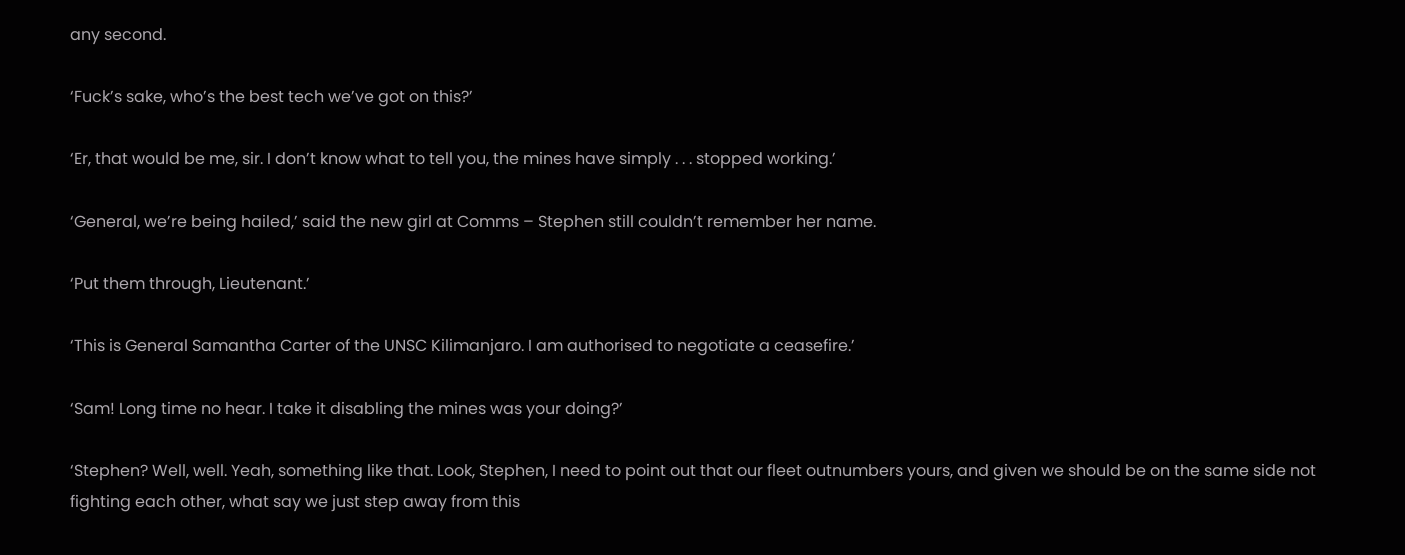any second.

‘Fuck’s sake, who’s the best tech we’ve got on this?’

‘Er, that would be me, sir. I don’t know what to tell you, the mines have simply . . . stopped working.’

‘General, we’re being hailed,’ said the new girl at Comms – Stephen still couldn’t remember her name.

‘Put them through, Lieutenant.’

‘This is General Samantha Carter of the UNSC Kilimanjaro. I am authorised to negotiate a ceasefire.’

‘Sam! Long time no hear. I take it disabling the mines was your doing?’

‘Stephen? Well, well. Yeah, something like that. Look, Stephen, I need to point out that our fleet outnumbers yours, and given we should be on the same side not fighting each other, what say we just step away from this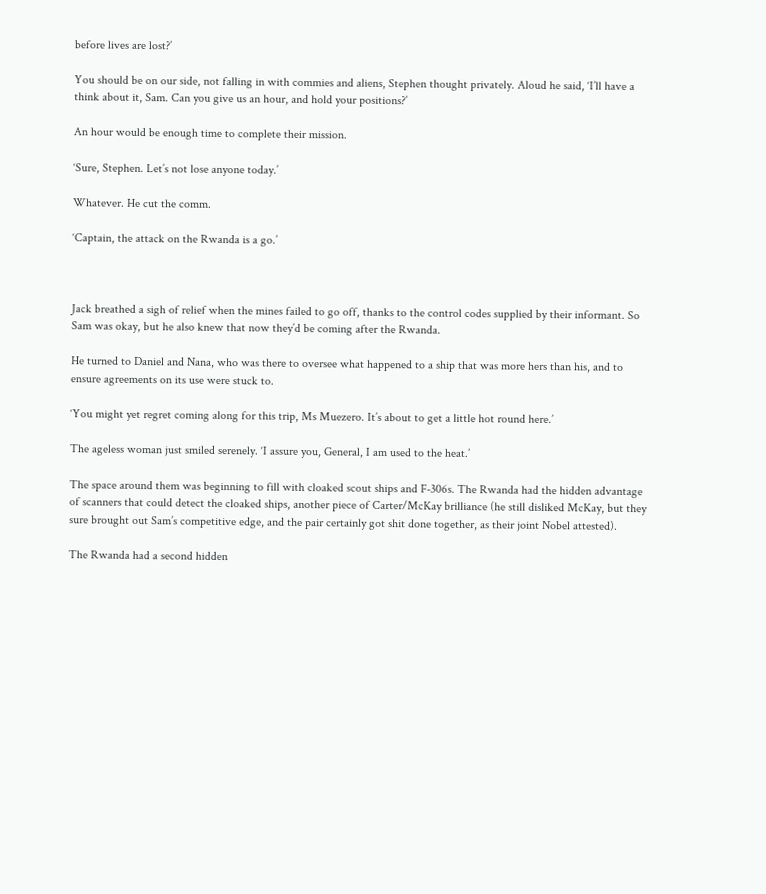before lives are lost?’

You should be on our side, not falling in with commies and aliens, Stephen thought privately. Aloud he said, ‘I’ll have a think about it, Sam. Can you give us an hour, and hold your positions?’

An hour would be enough time to complete their mission.

‘Sure, Stephen. Let’s not lose anyone today.’

Whatever. He cut the comm.

‘Captain, the attack on the Rwanda is a go.’



Jack breathed a sigh of relief when the mines failed to go off, thanks to the control codes supplied by their informant. So Sam was okay, but he also knew that now they’d be coming after the Rwanda.

He turned to Daniel and Nana, who was there to oversee what happened to a ship that was more hers than his, and to ensure agreements on its use were stuck to.

‘You might yet regret coming along for this trip, Ms Muezero. It’s about to get a little hot round here.’

The ageless woman just smiled serenely. ‘I assure you, General, I am used to the heat.’

The space around them was beginning to fill with cloaked scout ships and F-306s. The Rwanda had the hidden advantage of scanners that could detect the cloaked ships, another piece of Carter/McKay brilliance (he still disliked McKay, but they sure brought out Sam’s competitive edge, and the pair certainly got shit done together, as their joint Nobel attested).

The Rwanda had a second hidden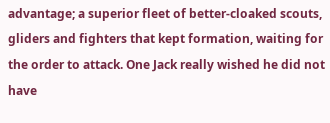advantage; a superior fleet of better-cloaked scouts, gliders and fighters that kept formation, waiting for the order to attack. One Jack really wished he did not have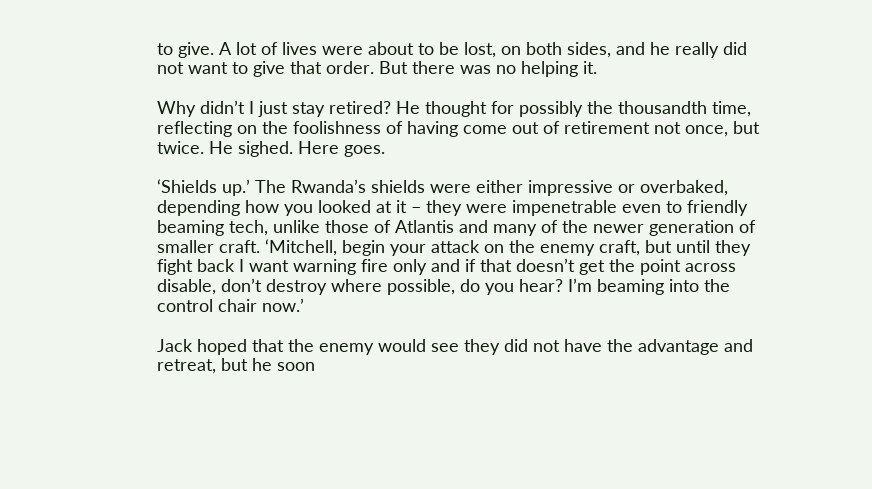to give. A lot of lives were about to be lost, on both sides, and he really did not want to give that order. But there was no helping it.

Why didn’t I just stay retired? He thought for possibly the thousandth time, reflecting on the foolishness of having come out of retirement not once, but twice. He sighed. Here goes.

‘Shields up.’ The Rwanda’s shields were either impressive or overbaked, depending how you looked at it – they were impenetrable even to friendly beaming tech, unlike those of Atlantis and many of the newer generation of smaller craft. ‘Mitchell, begin your attack on the enemy craft, but until they fight back I want warning fire only and if that doesn’t get the point across disable, don’t destroy where possible, do you hear? I’m beaming into the control chair now.’

Jack hoped that the enemy would see they did not have the advantage and retreat, but he soon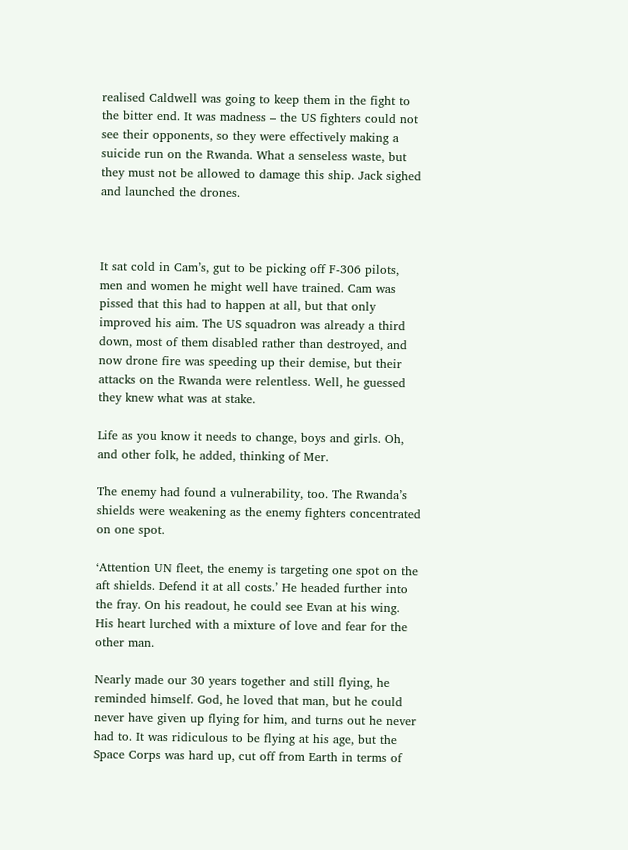realised Caldwell was going to keep them in the fight to the bitter end. It was madness – the US fighters could not see their opponents, so they were effectively making a suicide run on the Rwanda. What a senseless waste, but they must not be allowed to damage this ship. Jack sighed and launched the drones.



It sat cold in Cam’s, gut to be picking off F-306 pilots, men and women he might well have trained. Cam was pissed that this had to happen at all, but that only improved his aim. The US squadron was already a third down, most of them disabled rather than destroyed, and now drone fire was speeding up their demise, but their attacks on the Rwanda were relentless. Well, he guessed they knew what was at stake.

Life as you know it needs to change, boys and girls. Oh, and other folk, he added, thinking of Mer.

The enemy had found a vulnerability, too. The Rwanda’s shields were weakening as the enemy fighters concentrated on one spot.

‘Attention UN fleet, the enemy is targeting one spot on the aft shields. Defend it at all costs.’ He headed further into the fray. On his readout, he could see Evan at his wing. His heart lurched with a mixture of love and fear for the other man.

Nearly made our 30 years together and still flying, he reminded himself. God, he loved that man, but he could never have given up flying for him, and turns out he never had to. It was ridiculous to be flying at his age, but the Space Corps was hard up, cut off from Earth in terms of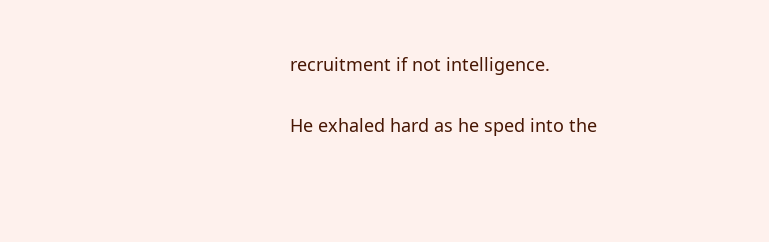recruitment if not intelligence.

He exhaled hard as he sped into the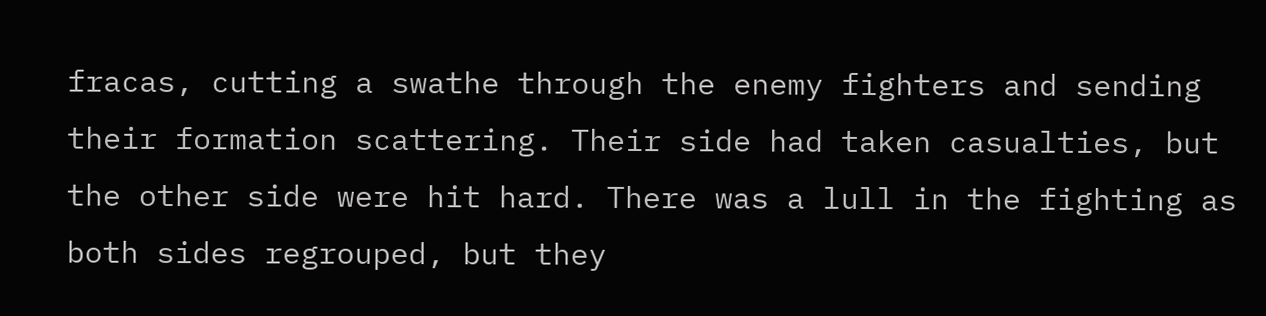fracas, cutting a swathe through the enemy fighters and sending their formation scattering. Their side had taken casualties, but the other side were hit hard. There was a lull in the fighting as both sides regrouped, but they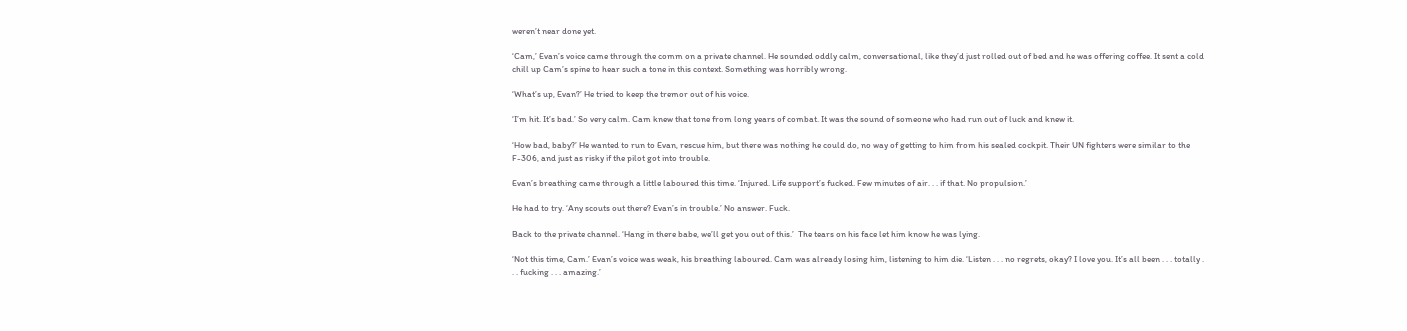weren’t near done yet.

‘Cam,’ Evan’s voice came through the comm on a private channel. He sounded oddly calm, conversational, like they’d just rolled out of bed and he was offering coffee. It sent a cold chill up Cam’s spine to hear such a tone in this context. Something was horribly wrong.

‘What’s up, Evan?’ He tried to keep the tremor out of his voice.

‘I’m hit. It’s bad.’ So very calm. Cam knew that tone from long years of combat. It was the sound of someone who had run out of luck and knew it.

‘How bad, baby?’ He wanted to run to Evan, rescue him, but there was nothing he could do, no way of getting to him from his sealed cockpit. Their UN fighters were similar to the F-306, and just as risky if the pilot got into trouble.

Evan’s breathing came through a little laboured this time. ‘Injured. Life support’s fucked. Few minutes of air. . . if that. No propulsion.’

He had to try. ‘Any scouts out there? Evan’s in trouble.’ No answer. Fuck.

Back to the private channel. ‘Hang in there babe, we’ll get you out of this.’  The tears on his face let him know he was lying.

‘Not this time, Cam.’ Evan’s voice was weak, his breathing laboured. Cam was already losing him, listening to him die. ‘Listen . . . no regrets, okay? I love you. It’s all been . . . totally . . . fucking . . . amazing.’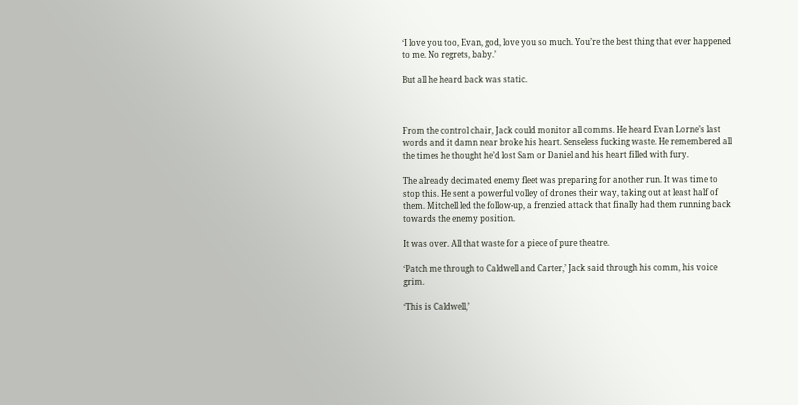‘I love you too, Evan, god, love you so much. You’re the best thing that ever happened to me. No regrets, baby.’

But all he heard back was static.



From the control chair, Jack could monitor all comms. He heard Evan Lorne’s last words and it damn near broke his heart. Senseless fucking waste. He remembered all the times he thought he’d lost Sam or Daniel and his heart filled with fury.

The already decimated enemy fleet was preparing for another run. It was time to stop this. He sent a powerful volley of drones their way, taking out at least half of them. Mitchell led the follow-up, a frenzied attack that finally had them running back towards the enemy position.

It was over. All that waste for a piece of pure theatre.

‘Patch me through to Caldwell and Carter,’ Jack said through his comm, his voice grim.

‘This is Caldwell,’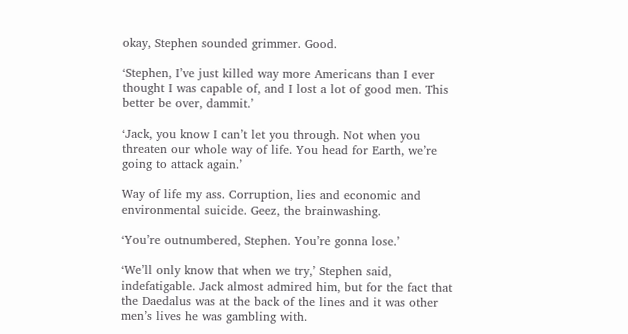okay, Stephen sounded grimmer. Good.

‘Stephen, I’ve just killed way more Americans than I ever thought I was capable of, and I lost a lot of good men. This better be over, dammit.’

‘Jack, you know I can’t let you through. Not when you threaten our whole way of life. You head for Earth, we’re going to attack again.’

Way of life my ass. Corruption, lies and economic and environmental suicide. Geez, the brainwashing.

‘You’re outnumbered, Stephen. You’re gonna lose.’

‘We’ll only know that when we try,’ Stephen said, indefatigable. Jack almost admired him, but for the fact that the Daedalus was at the back of the lines and it was other men’s lives he was gambling with.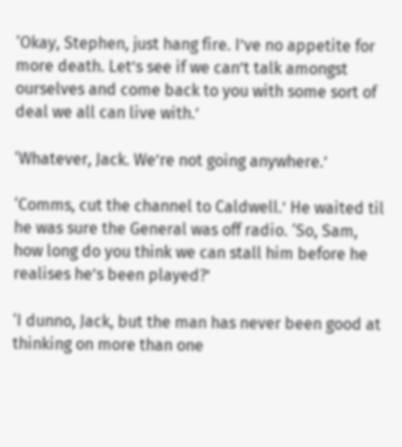‘Okay, Stephen, just hang fire. I’ve no appetite for more death. Let’s see if we can’t talk amongst ourselves and come back to you with some sort of deal we all can live with.’

‘Whatever, Jack. We’re not going anywhere.’

‘Comms, cut the channel to Caldwell.’ He waited til he was sure the General was off radio. ‘So, Sam, how long do you think we can stall him before he realises he’s been played?’

‘I dunno, Jack, but the man has never been good at thinking on more than one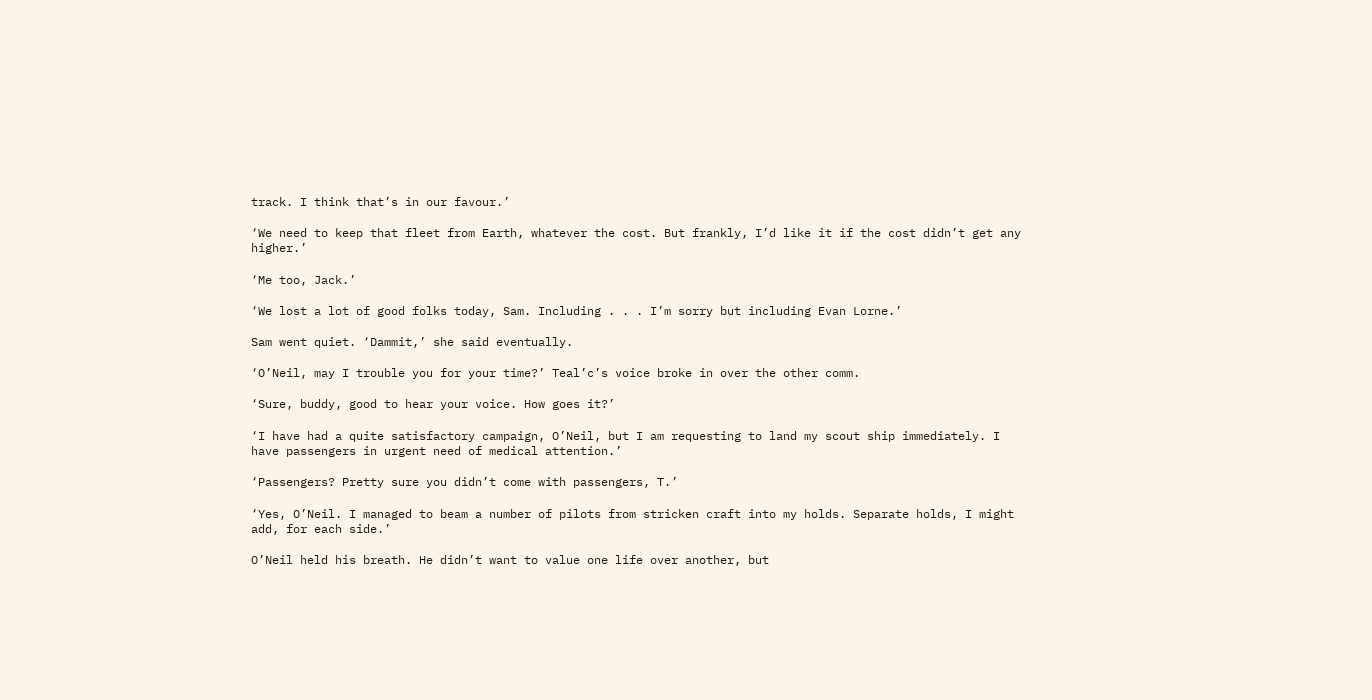track. I think that’s in our favour.’

‘We need to keep that fleet from Earth, whatever the cost. But frankly, I’d like it if the cost didn’t get any higher.’

‘Me too, Jack.’

‘We lost a lot of good folks today, Sam. Including . . . I’m sorry but including Evan Lorne.’

Sam went quiet. ‘Dammit,’ she said eventually.

‘O’Neil, may I trouble you for your time?’ Teal’c’s voice broke in over the other comm.

‘Sure, buddy, good to hear your voice. How goes it?’

‘I have had a quite satisfactory campaign, O’Neil, but I am requesting to land my scout ship immediately. I have passengers in urgent need of medical attention.’

‘Passengers? Pretty sure you didn’t come with passengers, T.’

‘Yes, O’Neil. I managed to beam a number of pilots from stricken craft into my holds. Separate holds, I might add, for each side.’

O’Neil held his breath. He didn’t want to value one life over another, but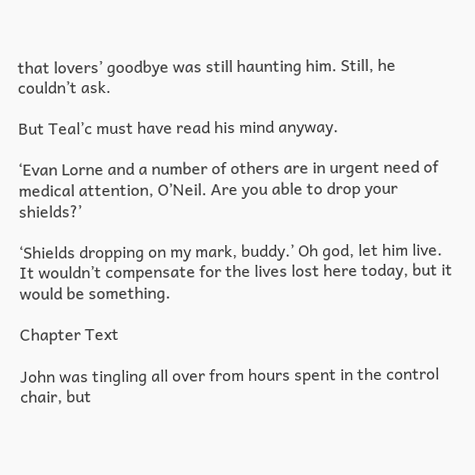that lovers’ goodbye was still haunting him. Still, he couldn’t ask.

But Teal’c must have read his mind anyway.

‘Evan Lorne and a number of others are in urgent need of medical attention, O’Neil. Are you able to drop your shields?’

‘Shields dropping on my mark, buddy.’ Oh god, let him live. It wouldn’t compensate for the lives lost here today, but it would be something.

Chapter Text

John was tingling all over from hours spent in the control chair, but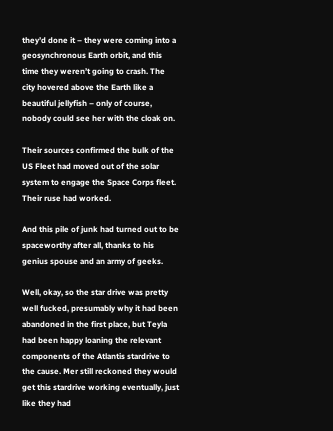they’d done it – they were coming into a geosynchronous Earth orbit, and this time they weren’t going to crash. The city hovered above the Earth like a beautiful jellyfish – only of course, nobody could see her with the cloak on.

Their sources confirmed the bulk of the US Fleet had moved out of the solar system to engage the Space Corps fleet. Their ruse had worked.

And this pile of junk had turned out to be spaceworthy after all, thanks to his genius spouse and an army of geeks.

Well, okay, so the star drive was pretty well fucked, presumably why it had been abandoned in the first place, but Teyla had been happy loaning the relevant components of the Atlantis stardrive to the cause. Mer still reckoned they would get this stardrive working eventually, just like they had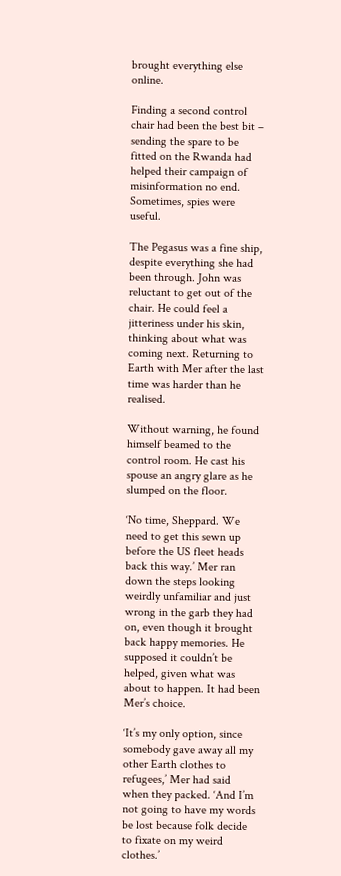brought everything else online.

Finding a second control chair had been the best bit – sending the spare to be fitted on the Rwanda had helped their campaign of misinformation no end. Sometimes, spies were useful.

The Pegasus was a fine ship, despite everything she had been through. John was reluctant to get out of the chair. He could feel a jitteriness under his skin, thinking about what was coming next. Returning to Earth with Mer after the last time was harder than he realised.

Without warning, he found himself beamed to the control room. He cast his spouse an angry glare as he slumped on the floor.

‘No time, Sheppard. We need to get this sewn up before the US fleet heads back this way.’ Mer ran down the steps looking weirdly unfamiliar and just wrong in the garb they had on, even though it brought back happy memories. He supposed it couldn’t be helped, given what was about to happen. It had been Mer’s choice.

‘It’s my only option, since somebody gave away all my other Earth clothes to refugees,’ Mer had said when they packed. ‘And I’m not going to have my words be lost because folk decide to fixate on my weird clothes.’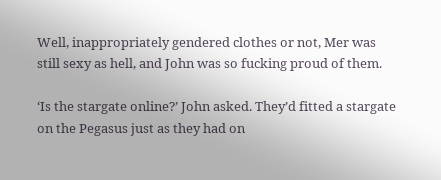Well, inappropriately gendered clothes or not, Mer was still sexy as hell, and John was so fucking proud of them.

‘Is the stargate online?’ John asked. They’d fitted a stargate on the Pegasus just as they had on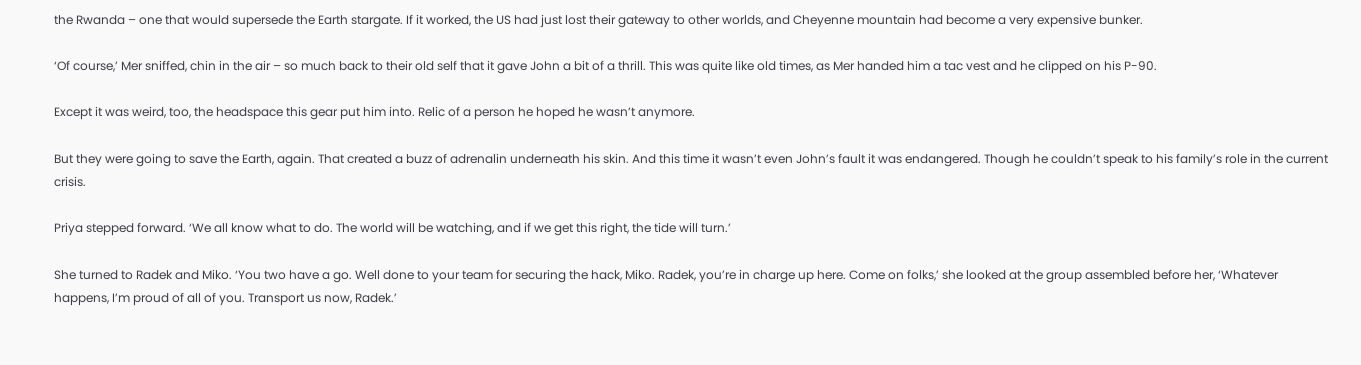the Rwanda – one that would supersede the Earth stargate. If it worked, the US had just lost their gateway to other worlds, and Cheyenne mountain had become a very expensive bunker.

‘Of course,’ Mer sniffed, chin in the air – so much back to their old self that it gave John a bit of a thrill. This was quite like old times, as Mer handed him a tac vest and he clipped on his P-90.

Except it was weird, too, the headspace this gear put him into. Relic of a person he hoped he wasn’t anymore.

But they were going to save the Earth, again. That created a buzz of adrenalin underneath his skin. And this time it wasn’t even John’s fault it was endangered. Though he couldn’t speak to his family’s role in the current crisis.

Priya stepped forward. ‘We all know what to do. The world will be watching, and if we get this right, the tide will turn.’

She turned to Radek and Miko. ‘You two have a go. Well done to your team for securing the hack, Miko. Radek, you’re in charge up here. Come on folks,’ she looked at the group assembled before her, ‘Whatever happens, I’m proud of all of you. Transport us now, Radek.’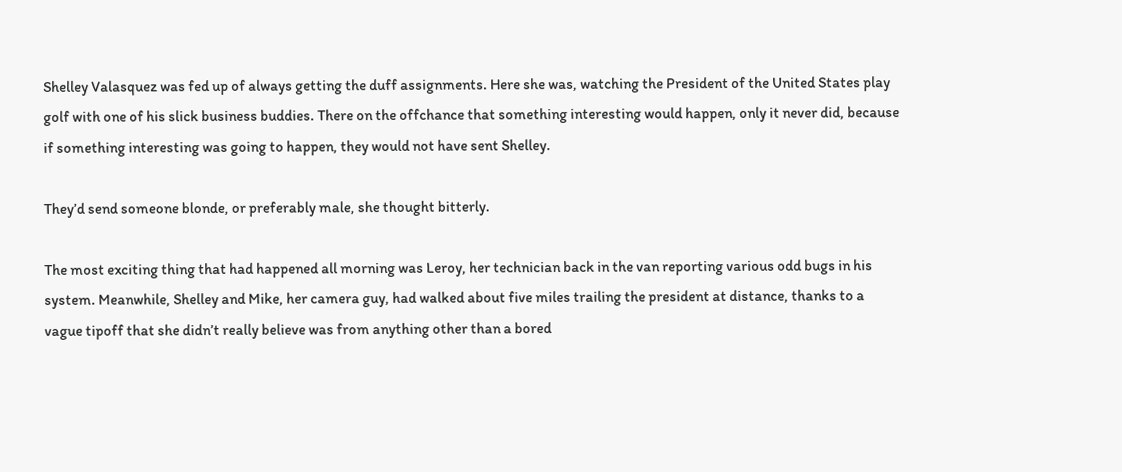Shelley Valasquez was fed up of always getting the duff assignments. Here she was, watching the President of the United States play golf with one of his slick business buddies. There on the offchance that something interesting would happen, only it never did, because if something interesting was going to happen, they would not have sent Shelley.

They’d send someone blonde, or preferably male, she thought bitterly.

The most exciting thing that had happened all morning was Leroy, her technician back in the van reporting various odd bugs in his system. Meanwhile, Shelley and Mike, her camera guy, had walked about five miles trailing the president at distance, thanks to a vague tipoff that she didn’t really believe was from anything other than a bored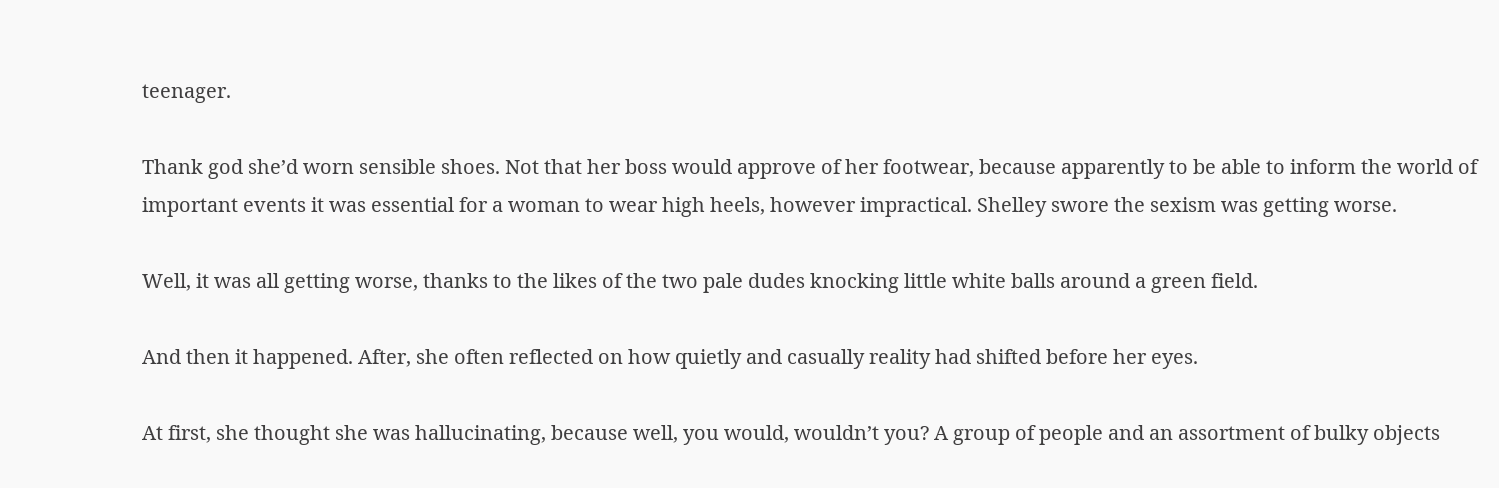teenager.

Thank god she’d worn sensible shoes. Not that her boss would approve of her footwear, because apparently to be able to inform the world of important events it was essential for a woman to wear high heels, however impractical. Shelley swore the sexism was getting worse.

Well, it was all getting worse, thanks to the likes of the two pale dudes knocking little white balls around a green field.

And then it happened. After, she often reflected on how quietly and casually reality had shifted before her eyes.

At first, she thought she was hallucinating, because well, you would, wouldn’t you? A group of people and an assortment of bulky objects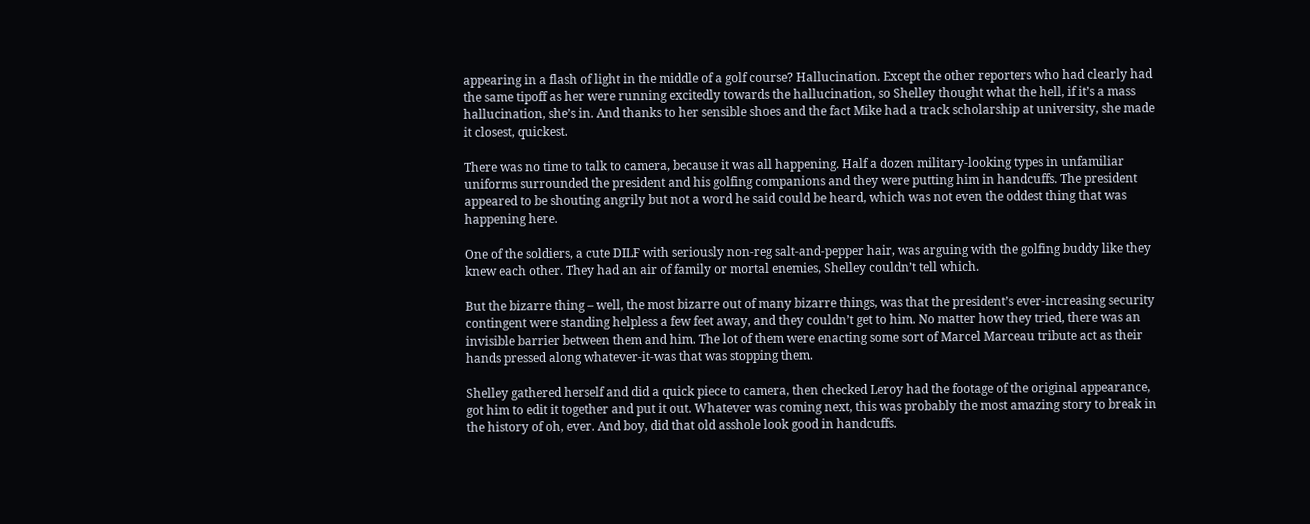appearing in a flash of light in the middle of a golf course? Hallucination. Except the other reporters who had clearly had the same tipoff as her were running excitedly towards the hallucination, so Shelley thought what the hell, if it’s a mass hallucination, she’s in. And thanks to her sensible shoes and the fact Mike had a track scholarship at university, she made it closest, quickest.

There was no time to talk to camera, because it was all happening. Half a dozen military-looking types in unfamiliar uniforms surrounded the president and his golfing companions and they were putting him in handcuffs. The president appeared to be shouting angrily but not a word he said could be heard, which was not even the oddest thing that was happening here.

One of the soldiers, a cute DILF with seriously non-reg salt-and-pepper hair, was arguing with the golfing buddy like they knew each other. They had an air of family or mortal enemies, Shelley couldn’t tell which.

But the bizarre thing – well, the most bizarre out of many bizarre things, was that the president’s ever-increasing security contingent were standing helpless a few feet away, and they couldn’t get to him. No matter how they tried, there was an invisible barrier between them and him. The lot of them were enacting some sort of Marcel Marceau tribute act as their hands pressed along whatever-it-was that was stopping them.

Shelley gathered herself and did a quick piece to camera, then checked Leroy had the footage of the original appearance, got him to edit it together and put it out. Whatever was coming next, this was probably the most amazing story to break in the history of oh, ever. And boy, did that old asshole look good in handcuffs.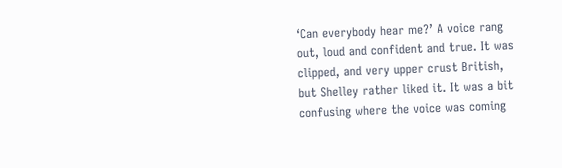‘Can everybody hear me?’ A voice rang out, loud and confident and true. It was clipped, and very upper crust British, but Shelley rather liked it. It was a bit confusing where the voice was coming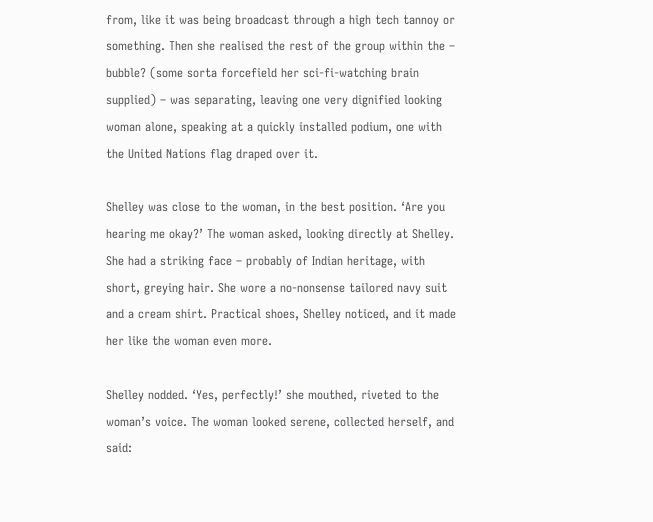from, like it was being broadcast through a high tech tannoy or something. Then she realised the rest of the group within the – bubble? (some sorta forcefield her sci-fi-watching brain supplied) – was separating, leaving one very dignified looking woman alone, speaking at a quickly installed podium, one with the United Nations flag draped over it.

Shelley was close to the woman, in the best position. ‘Are you hearing me okay?’ The woman asked, looking directly at Shelley. She had a striking face – probably of Indian heritage, with short, greying hair. She wore a no-nonsense tailored navy suit and a cream shirt. Practical shoes, Shelley noticed, and it made her like the woman even more.

Shelley nodded. ‘Yes, perfectly!’ she mouthed, riveted to the woman’s voice. The woman looked serene, collected herself, and said: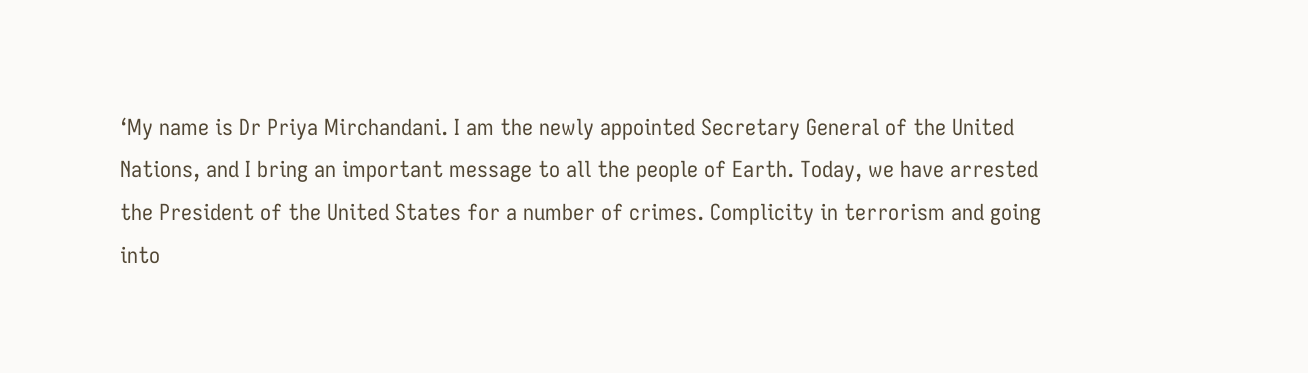‘My name is Dr Priya Mirchandani. I am the newly appointed Secretary General of the United Nations, and I bring an important message to all the people of Earth. Today, we have arrested the President of the United States for a number of crimes. Complicity in terrorism and going into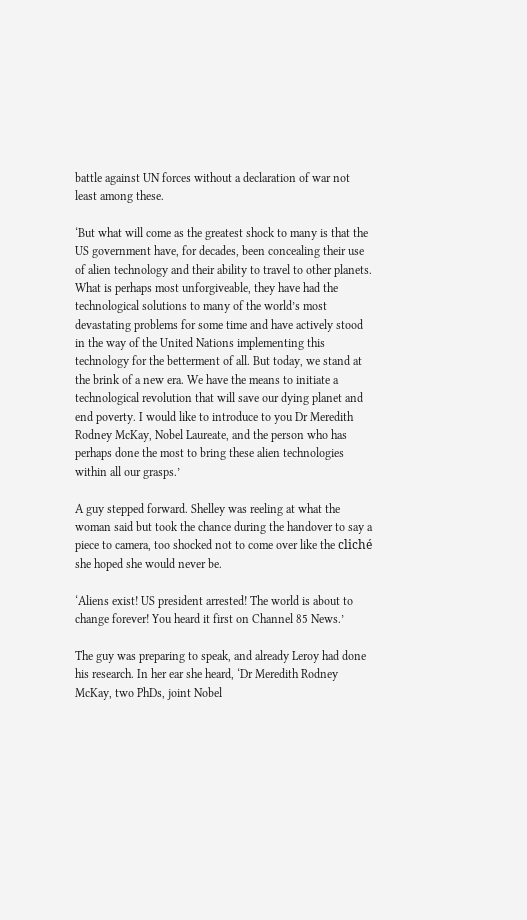battle against UN forces without a declaration of war not least among these.

‘But what will come as the greatest shock to many is that the US government have, for decades, been concealing their use of alien technology and their ability to travel to other planets. What is perhaps most unforgiveable, they have had the technological solutions to many of the world’s most devastating problems for some time and have actively stood in the way of the United Nations implementing this technology for the betterment of all. But today, we stand at the brink of a new era. We have the means to initiate a technological revolution that will save our dying planet and end poverty. I would like to introduce to you Dr Meredith Rodney McKay, Nobel Laureate, and the person who has perhaps done the most to bring these alien technologies within all our grasps.’

A guy stepped forward. Shelley was reeling at what the woman said but took the chance during the handover to say a piece to camera, too shocked not to come over like the cliché she hoped she would never be.

‘Aliens exist! US president arrested! The world is about to change forever! You heard it first on Channel 85 News.’

The guy was preparing to speak, and already Leroy had done his research. In her ear she heard, ‘Dr Meredith Rodney McKay, two PhDs, joint Nobel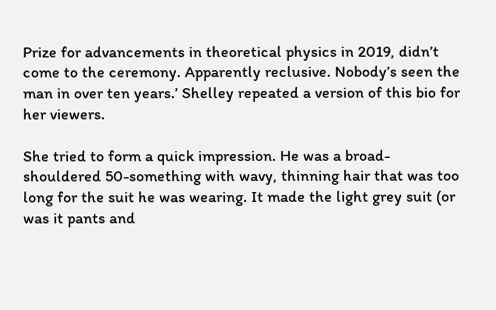Prize for advancements in theoretical physics in 2019, didn’t come to the ceremony. Apparently reclusive. Nobody’s seen the man in over ten years.’ Shelley repeated a version of this bio for her viewers.

She tried to form a quick impression. He was a broad-shouldered 50-something with wavy, thinning hair that was too long for the suit he was wearing. It made the light grey suit (or was it pants and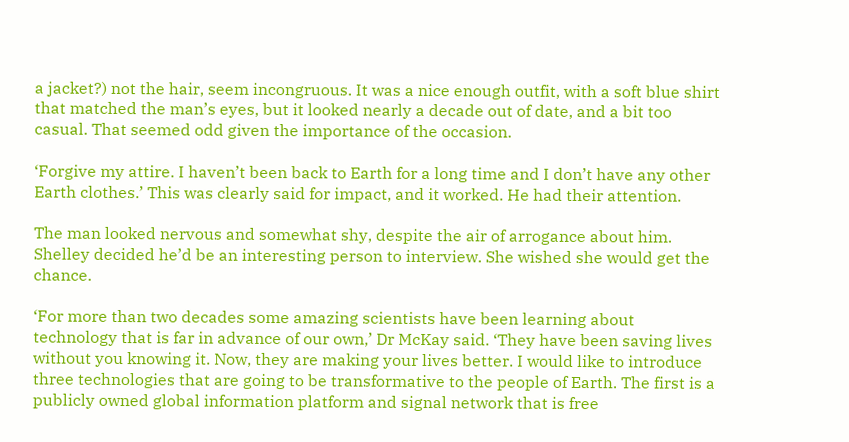a jacket?) not the hair, seem incongruous. It was a nice enough outfit, with a soft blue shirt that matched the man’s eyes, but it looked nearly a decade out of date, and a bit too casual. That seemed odd given the importance of the occasion.

‘Forgive my attire. I haven’t been back to Earth for a long time and I don’t have any other Earth clothes.’ This was clearly said for impact, and it worked. He had their attention.

The man looked nervous and somewhat shy, despite the air of arrogance about him. Shelley decided he’d be an interesting person to interview. She wished she would get the chance.

‘For more than two decades some amazing scientists have been learning about technology that is far in advance of our own,’ Dr McKay said. ‘They have been saving lives without you knowing it. Now, they are making your lives better. I would like to introduce three technologies that are going to be transformative to the people of Earth. The first is a publicly owned global information platform and signal network that is free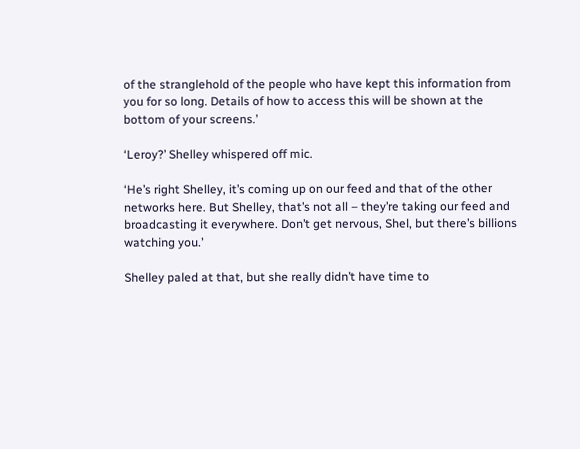of the stranglehold of the people who have kept this information from you for so long. Details of how to access this will be shown at the bottom of your screens.’

‘Leroy?’ Shelley whispered off mic.

‘He’s right Shelley, it’s coming up on our feed and that of the other networks here. But Shelley, that’s not all – they’re taking our feed and broadcasting it everywhere. Don’t get nervous, Shel, but there’s billions watching you.’

Shelley paled at that, but she really didn’t have time to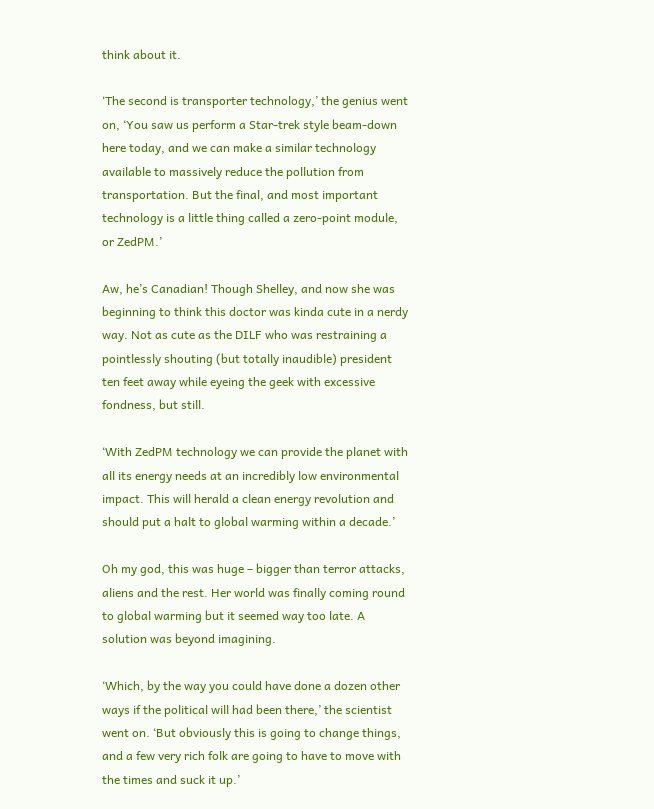think about it.

‘The second is transporter technology,’ the genius went on, ‘You saw us perform a Star-trek style beam-down here today, and we can make a similar technology available to massively reduce the pollution from transportation. But the final, and most important technology is a little thing called a zero-point module, or ZedPM.’

Aw, he’s Canadian! Though Shelley, and now she was beginning to think this doctor was kinda cute in a nerdy way. Not as cute as the DILF who was restraining a pointlessly shouting (but totally inaudible) president ten feet away while eyeing the geek with excessive fondness, but still.

‘With ZedPM technology we can provide the planet with all its energy needs at an incredibly low environmental impact. This will herald a clean energy revolution and should put a halt to global warming within a decade.’

Oh my god, this was huge – bigger than terror attacks, aliens and the rest. Her world was finally coming round to global warming but it seemed way too late. A solution was beyond imagining.

‘Which, by the way you could have done a dozen other ways if the political will had been there,’ the scientist went on. ‘But obviously this is going to change things, and a few very rich folk are going to have to move with the times and suck it up.’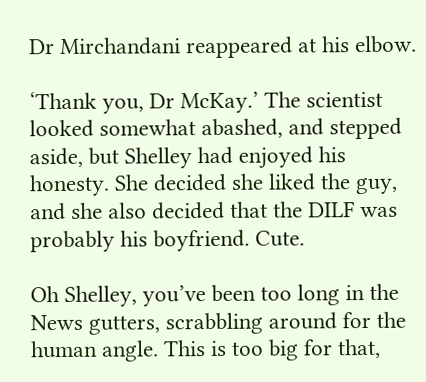Dr Mirchandani reappeared at his elbow.

‘Thank you, Dr McKay.’ The scientist looked somewhat abashed, and stepped aside, but Shelley had enjoyed his honesty. She decided she liked the guy, and she also decided that the DILF was probably his boyfriend. Cute.

Oh Shelley, you’ve been too long in the News gutters, scrabbling around for the human angle. This is too big for that,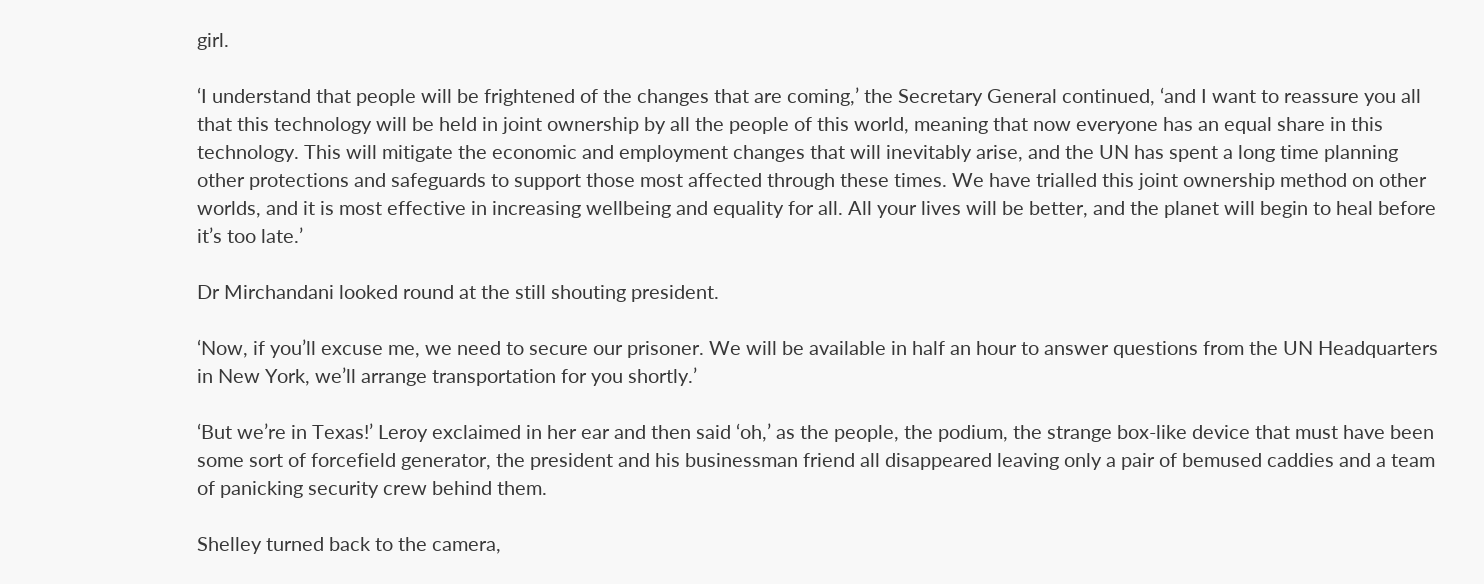girl.

‘I understand that people will be frightened of the changes that are coming,’ the Secretary General continued, ‘and I want to reassure you all that this technology will be held in joint ownership by all the people of this world, meaning that now everyone has an equal share in this technology. This will mitigate the economic and employment changes that will inevitably arise, and the UN has spent a long time planning other protections and safeguards to support those most affected through these times. We have trialled this joint ownership method on other worlds, and it is most effective in increasing wellbeing and equality for all. All your lives will be better, and the planet will begin to heal before it’s too late.’

Dr Mirchandani looked round at the still shouting president.

‘Now, if you’ll excuse me, we need to secure our prisoner. We will be available in half an hour to answer questions from the UN Headquarters in New York, we’ll arrange transportation for you shortly.’

‘But we’re in Texas!’ Leroy exclaimed in her ear and then said ‘oh,’ as the people, the podium, the strange box-like device that must have been some sort of forcefield generator, the president and his businessman friend all disappeared leaving only a pair of bemused caddies and a team of panicking security crew behind them.

Shelley turned back to the camera,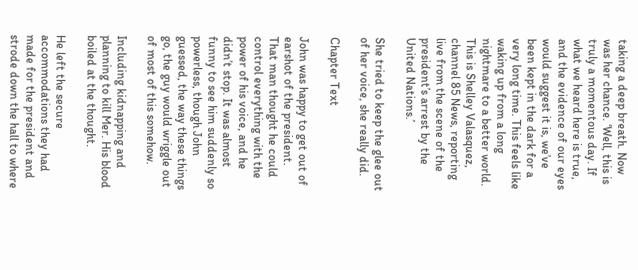taking a deep breath. Now was her chance. ‘Well, this is truly a momentous day. If what we heard here is true, and the evidence of our eyes would suggest it is, we’ve been kept in the dark for a very long time. This feels like waking up from a long nightmare to a better world. This is Shelley Valasquez, channel 85 News, reporting live from the scene of the president’s arrest by the United Nations.’

She tried to keep the glee out of her voice, she really did.

Chapter Text

John was happy to get out of earshot of the president. That man thought he could control everything with the power of his voice, and he didn’t stop. It was almost funny to see him suddenly so powerless, though John guessed, the way these things go, the guy would wriggle out of most of this somehow.

Including kidnapping and planning to kill Mer. His blood boiled at the thought.

He left the secure accommodations they had made for the president and strode down the hall to where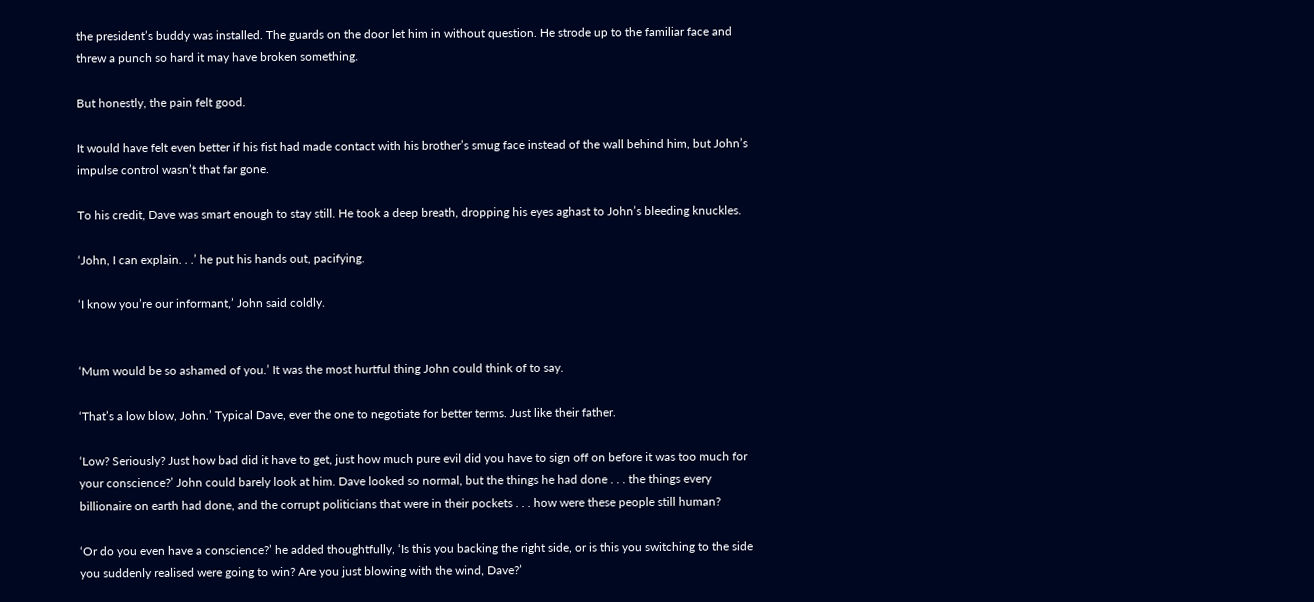the president’s buddy was installed. The guards on the door let him in without question. He strode up to the familiar face and threw a punch so hard it may have broken something.

But honestly, the pain felt good.

It would have felt even better if his fist had made contact with his brother’s smug face instead of the wall behind him, but John’s impulse control wasn’t that far gone.

To his credit, Dave was smart enough to stay still. He took a deep breath, dropping his eyes aghast to John’s bleeding knuckles.

‘John, I can explain. . .’ he put his hands out, pacifying.

‘I know you’re our informant,’ John said coldly.


‘Mum would be so ashamed of you.’ It was the most hurtful thing John could think of to say.

‘That’s a low blow, John.’ Typical Dave, ever the one to negotiate for better terms. Just like their father.

‘Low? Seriously? Just how bad did it have to get, just how much pure evil did you have to sign off on before it was too much for your conscience?’ John could barely look at him. Dave looked so normal, but the things he had done . . . the things every billionaire on earth had done, and the corrupt politicians that were in their pockets . . . how were these people still human?

‘Or do you even have a conscience?’ he added thoughtfully, ‘Is this you backing the right side, or is this you switching to the side you suddenly realised were going to win? Are you just blowing with the wind, Dave?’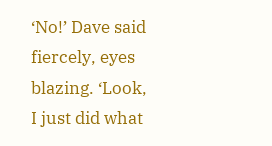‘No!’ Dave said fiercely, eyes blazing. ‘Look, I just did what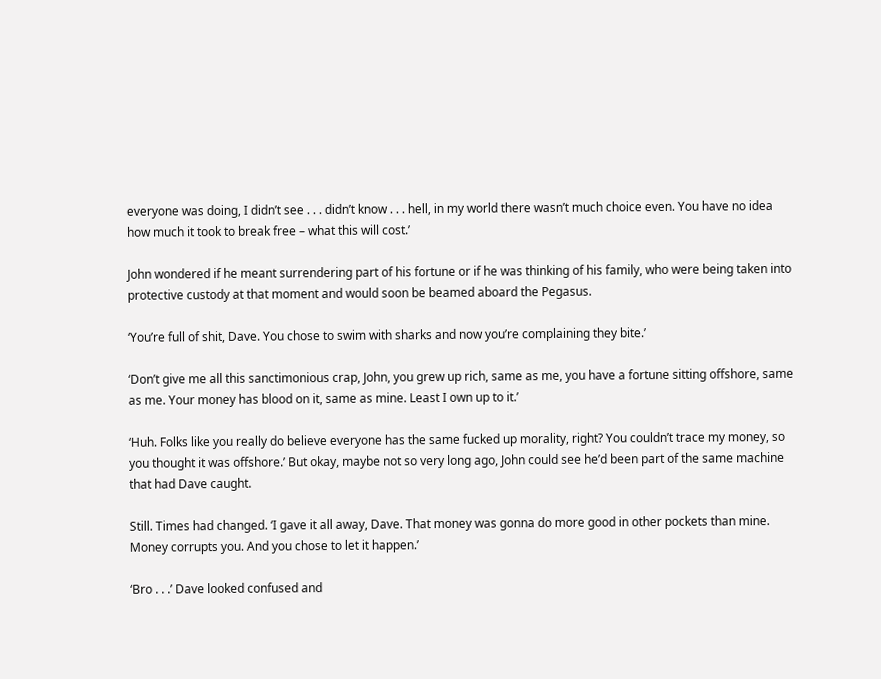everyone was doing, I didn’t see . . . didn’t know . . . hell, in my world there wasn’t much choice even. You have no idea how much it took to break free – what this will cost.’

John wondered if he meant surrendering part of his fortune or if he was thinking of his family, who were being taken into protective custody at that moment and would soon be beamed aboard the Pegasus.

‘You’re full of shit, Dave. You chose to swim with sharks and now you’re complaining they bite.’

‘Don’t give me all this sanctimonious crap, John, you grew up rich, same as me, you have a fortune sitting offshore, same as me. Your money has blood on it, same as mine. Least I own up to it.’

‘Huh. Folks like you really do believe everyone has the same fucked up morality, right? You couldn’t trace my money, so you thought it was offshore.’ But okay, maybe not so very long ago, John could see he’d been part of the same machine that had Dave caught.

Still. Times had changed. ‘I gave it all away, Dave. That money was gonna do more good in other pockets than mine. Money corrupts you. And you chose to let it happen.’

‘Bro . . .’ Dave looked confused and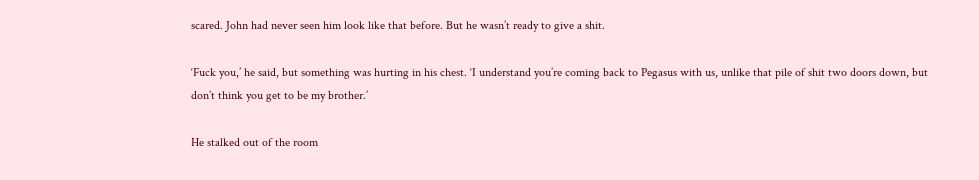scared. John had never seen him look like that before. But he wasn’t ready to give a shit.

‘Fuck you,’ he said, but something was hurting in his chest. ‘I understand you’re coming back to Pegasus with us, unlike that pile of shit two doors down, but don’t think you get to be my brother.’

He stalked out of the room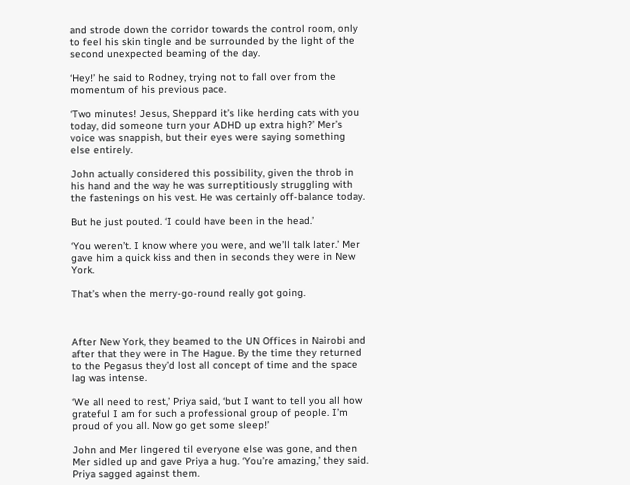and strode down the corridor towards the control room, only to feel his skin tingle and be surrounded by the light of the second unexpected beaming of the day.

‘Hey!’ he said to Rodney, trying not to fall over from the momentum of his previous pace.

‘Two minutes! Jesus, Sheppard it’s like herding cats with you today, did someone turn your ADHD up extra high?’ Mer’s voice was snappish, but their eyes were saying something else entirely.

John actually considered this possibility, given the throb in his hand and the way he was surreptitiously struggling with the fastenings on his vest. He was certainly off-balance today.

But he just pouted. ‘I could have been in the head.’

‘You weren’t. I know where you were, and we’ll talk later.’ Mer gave him a quick kiss and then in seconds they were in New York.

That’s when the merry-go-round really got going.



After New York, they beamed to the UN Offices in Nairobi and after that they were in The Hague. By the time they returned to the Pegasus they’d lost all concept of time and the space lag was intense.

‘We all need to rest,’ Priya said, ‘but I want to tell you all how grateful I am for such a professional group of people. I’m proud of you all. Now go get some sleep!’

John and Mer lingered til everyone else was gone, and then Mer sidled up and gave Priya a hug. ‘You’re amazing,’ they said. Priya sagged against them.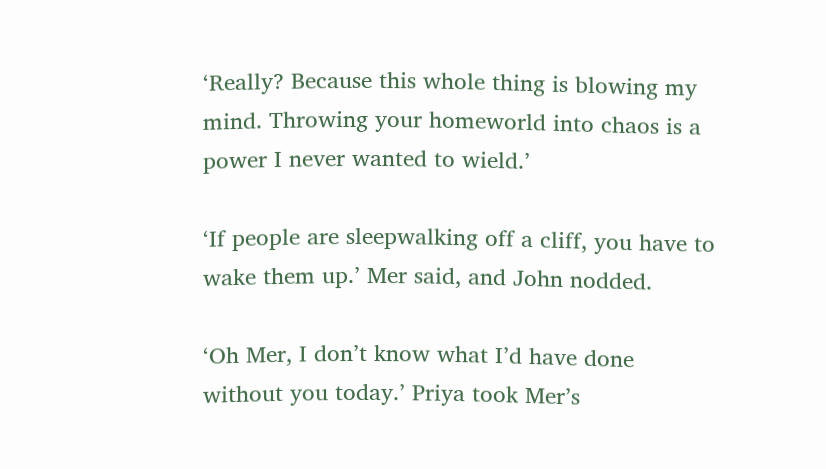‘Really? Because this whole thing is blowing my mind. Throwing your homeworld into chaos is a power I never wanted to wield.’

‘If people are sleepwalking off a cliff, you have to wake them up.’ Mer said, and John nodded.

‘Oh Mer, I don’t know what I’d have done without you today.’ Priya took Mer’s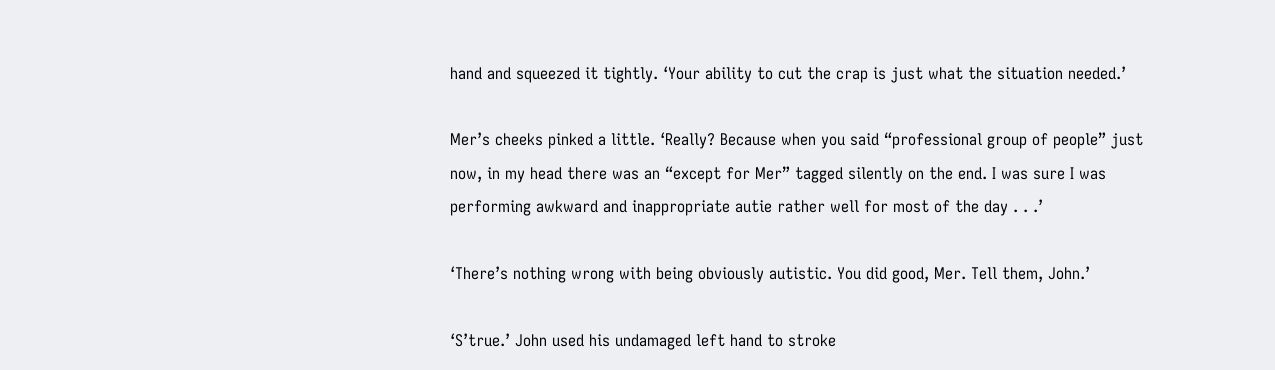hand and squeezed it tightly. ‘Your ability to cut the crap is just what the situation needed.’

Mer’s cheeks pinked a little. ‘Really? Because when you said “professional group of people” just now, in my head there was an “except for Mer” tagged silently on the end. I was sure I was performing awkward and inappropriate autie rather well for most of the day . . .’

‘There’s nothing wrong with being obviously autistic. You did good, Mer. Tell them, John.’

‘S’true.’ John used his undamaged left hand to stroke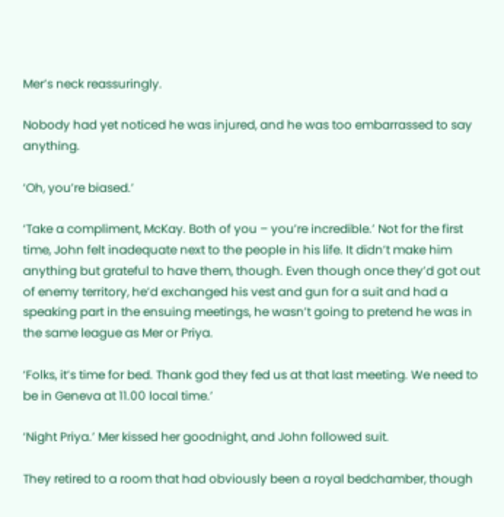Mer’s neck reassuringly.

Nobody had yet noticed he was injured, and he was too embarrassed to say anything.

‘Oh, you’re biased.’

‘Take a compliment, McKay. Both of you – you’re incredible.’ Not for the first time, John felt inadequate next to the people in his life. It didn’t make him anything but grateful to have them, though. Even though once they’d got out of enemy territory, he’d exchanged his vest and gun for a suit and had a speaking part in the ensuing meetings, he wasn’t going to pretend he was in the same league as Mer or Priya.

‘Folks, it’s time for bed. Thank god they fed us at that last meeting. We need to be in Geneva at 11.00 local time.’

‘Night Priya.’ Mer kissed her goodnight, and John followed suit.

They retired to a room that had obviously been a royal bedchamber, though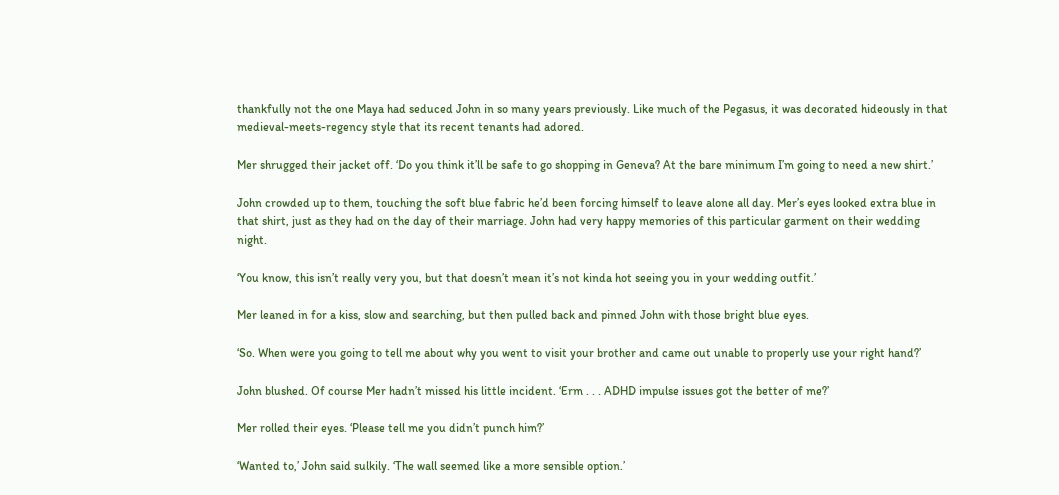thankfully not the one Maya had seduced John in so many years previously. Like much of the Pegasus, it was decorated hideously in that medieval-meets-regency style that its recent tenants had adored.

Mer shrugged their jacket off. ‘Do you think it’ll be safe to go shopping in Geneva? At the bare minimum I’m going to need a new shirt.’

John crowded up to them, touching the soft blue fabric he’d been forcing himself to leave alone all day. Mer’s eyes looked extra blue in that shirt, just as they had on the day of their marriage. John had very happy memories of this particular garment on their wedding night.

‘You know, this isn’t really very you, but that doesn’t mean it’s not kinda hot seeing you in your wedding outfit.’

Mer leaned in for a kiss, slow and searching, but then pulled back and pinned John with those bright blue eyes.

‘So. When were you going to tell me about why you went to visit your brother and came out unable to properly use your right hand?’

John blushed. Of course Mer hadn’t missed his little incident. ‘Erm . . . ADHD impulse issues got the better of me?’

Mer rolled their eyes. ‘Please tell me you didn’t punch him?’

‘Wanted to,’ John said sulkily. ‘The wall seemed like a more sensible option.’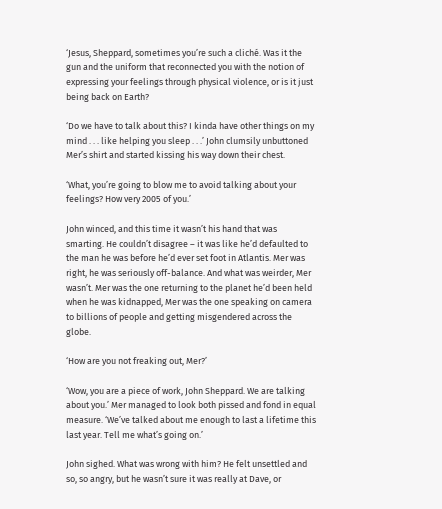‘Jesus, Sheppard, sometimes you’re such a cliché. Was it the gun and the uniform that reconnected you with the notion of expressing your feelings through physical violence, or is it just being back on Earth?

‘Do we have to talk about this? I kinda have other things on my mind . . . like helping you sleep . . .’ John clumsily unbuttoned Mer’s shirt and started kissing his way down their chest.

‘What, you’re going to blow me to avoid talking about your feelings? How very 2005 of you.’

John winced, and this time it wasn’t his hand that was smarting. He couldn’t disagree – it was like he’d defaulted to the man he was before he’d ever set foot in Atlantis. Mer was right, he was seriously off-balance. And what was weirder, Mer wasn’t. Mer was the one returning to the planet he’d been held when he was kidnapped, Mer was the one speaking on camera to billions of people and getting misgendered across the globe.

‘How are you not freaking out, Mer?’

‘Wow, you are a piece of work, John Sheppard. We are talking about you.’ Mer managed to look both pissed and fond in equal measure. ‘We’ve talked about me enough to last a lifetime this last year. Tell me what’s going on.’

John sighed. What was wrong with him? He felt unsettled and so, so angry, but he wasn’t sure it was really at Dave, or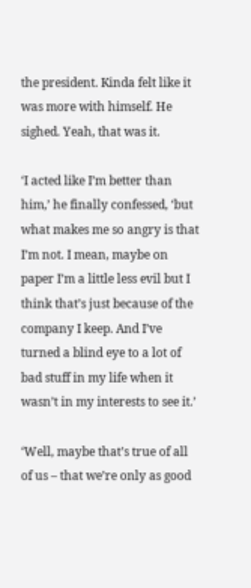the president. Kinda felt like it was more with himself. He sighed. Yeah, that was it.

‘I acted like I’m better than him,’ he finally confessed, ‘but what makes me so angry is that I’m not. I mean, maybe on paper I’m a little less evil but I think that’s just because of the company I keep. And I’ve turned a blind eye to a lot of bad stuff in my life when it wasn’t in my interests to see it.’

‘Well, maybe that’s true of all of us – that we’re only as good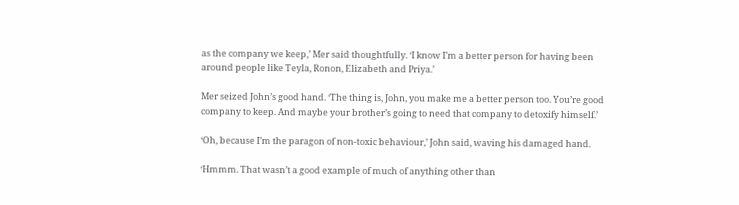as the company we keep,’ Mer said thoughtfully. ‘I know I’m a better person for having been around people like Teyla, Ronon, Elizabeth and Priya.’

Mer seized John’s good hand. ‘The thing is, John, you make me a better person too. You’re good company to keep. And maybe your brother’s going to need that company to detoxify himself.’

‘Oh, because I’m the paragon of non-toxic behaviour,’ John said, waving his damaged hand.

‘Hmmm. That wasn’t a good example of much of anything other than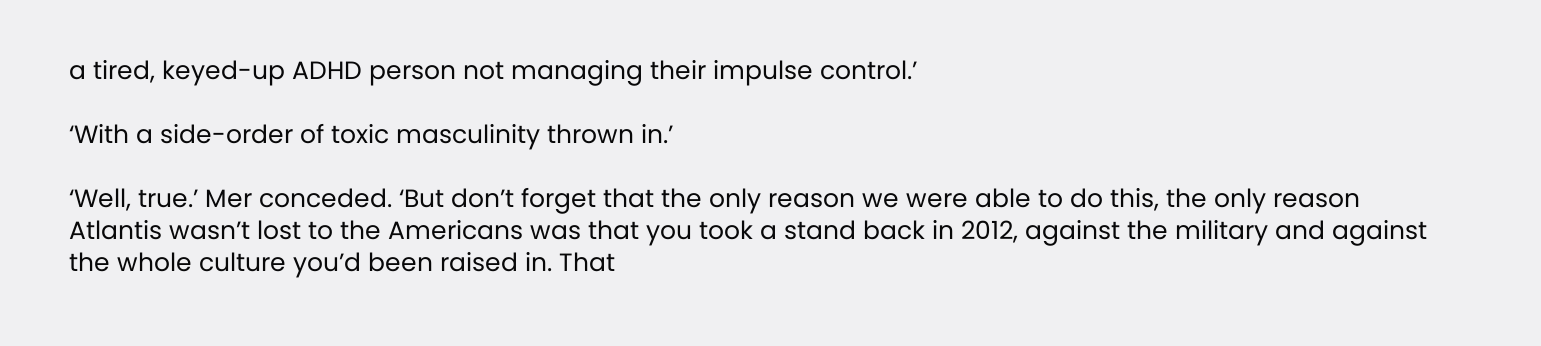a tired, keyed-up ADHD person not managing their impulse control.’

‘With a side-order of toxic masculinity thrown in.’

‘Well, true.’ Mer conceded. ‘But don’t forget that the only reason we were able to do this, the only reason Atlantis wasn’t lost to the Americans was that you took a stand back in 2012, against the military and against the whole culture you’d been raised in. That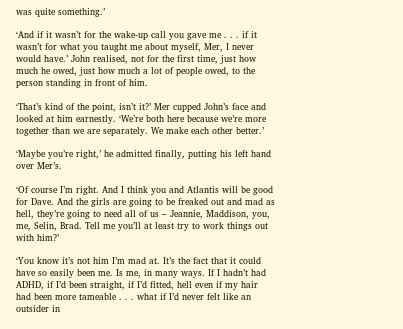was quite something.’

‘And if it wasn’t for the wake-up call you gave me . . . if it wasn’t for what you taught me about myself, Mer, I never would have.’ John realised, not for the first time, just how much he owed, just how much a lot of people owed, to the person standing in front of him.

‘That’s kind of the point, isn’t it?’ Mer cupped John’s face and looked at him earnestly. ‘We’re both here because we’re more together than we are separately. We make each other better.’

‘Maybe you’re right,’ he admitted finally, putting his left hand over Mer’s.

‘Of course I’m right. And I think you and Atlantis will be good for Dave. And the girls are going to be freaked out and mad as hell, they’re going to need all of us – Jeannie, Maddison, you, me, Selin, Brad. Tell me you’ll at least try to work things out with him?’

‘You know it’s not him I’m mad at. It’s the fact that it could have so easily been me. Is me, in many ways. If I hadn’t had ADHD, if I’d been straight, if I’d fitted, hell even if my hair had been more tameable . . . what if I’d never felt like an outsider in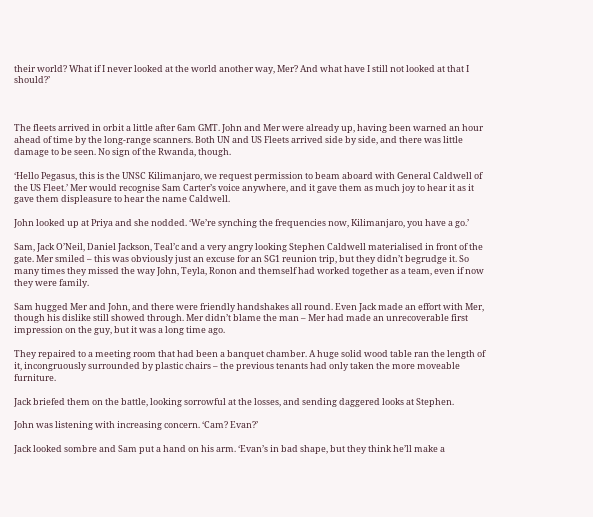their world? What if I never looked at the world another way, Mer? And what have I still not looked at that I should?’



The fleets arrived in orbit a little after 6am GMT. John and Mer were already up, having been warned an hour ahead of time by the long-range scanners. Both UN and US Fleets arrived side by side, and there was little damage to be seen. No sign of the Rwanda, though.

‘Hello Pegasus, this is the UNSC Kilimanjaro, we request permission to beam aboard with General Caldwell of the US Fleet.’ Mer would recognise Sam Carter’s voice anywhere, and it gave them as much joy to hear it as it gave them displeasure to hear the name Caldwell.

John looked up at Priya and she nodded. ‘We’re synching the frequencies now, Kilimanjaro, you have a go.’

Sam, Jack O’Neil, Daniel Jackson, Teal’c and a very angry looking Stephen Caldwell materialised in front of the gate. Mer smiled – this was obviously just an excuse for an SG1 reunion trip, but they didn’t begrudge it. So many times they missed the way John, Teyla, Ronon and themself had worked together as a team, even if now they were family.

Sam hugged Mer and John, and there were friendly handshakes all round. Even Jack made an effort with Mer, though his dislike still showed through. Mer didn’t blame the man – Mer had made an unrecoverable first impression on the guy, but it was a long time ago.

They repaired to a meeting room that had been a banquet chamber. A huge solid wood table ran the length of it, incongruously surrounded by plastic chairs – the previous tenants had only taken the more moveable furniture.

Jack briefed them on the battle, looking sorrowful at the losses, and sending daggered looks at Stephen.

John was listening with increasing concern. ‘Cam? Evan?’

Jack looked sombre and Sam put a hand on his arm. ‘Evan’s in bad shape, but they think he’ll make a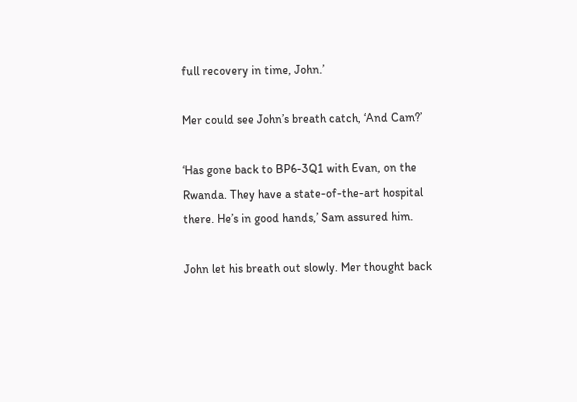full recovery in time, John.’

Mer could see John’s breath catch, ‘And Cam?’

‘Has gone back to BP6-3Q1 with Evan, on the Rwanda. They have a state-of-the-art hospital there. He’s in good hands,’ Sam assured him.

John let his breath out slowly. Mer thought back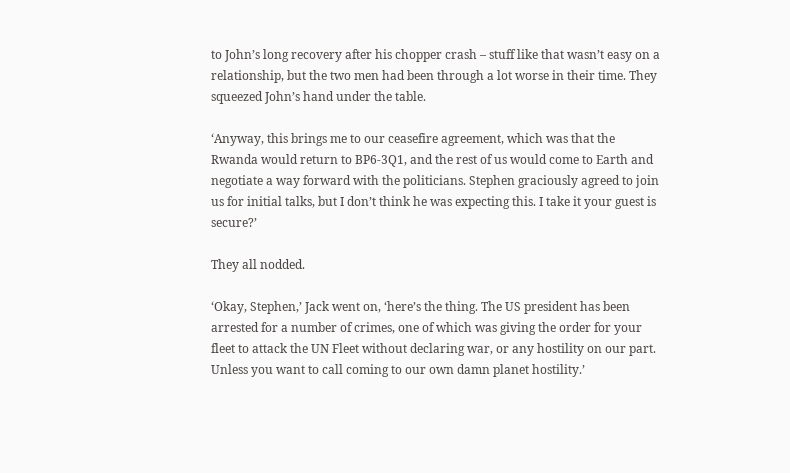to John’s long recovery after his chopper crash – stuff like that wasn’t easy on a relationship, but the two men had been through a lot worse in their time. They squeezed John’s hand under the table.

‘Anyway, this brings me to our ceasefire agreement, which was that the Rwanda would return to BP6-3Q1, and the rest of us would come to Earth and negotiate a way forward with the politicians. Stephen graciously agreed to join us for initial talks, but I don’t think he was expecting this. I take it your guest is secure?’

They all nodded.

‘Okay, Stephen,’ Jack went on, ‘here’s the thing. The US president has been arrested for a number of crimes, one of which was giving the order for your fleet to attack the UN Fleet without declaring war, or any hostility on our part. Unless you want to call coming to our own damn planet hostility.’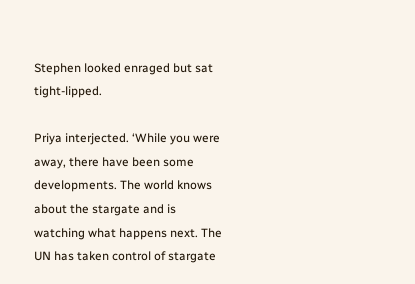Stephen looked enraged but sat tight-lipped.

Priya interjected. ‘While you were away, there have been some developments. The world knows about the stargate and is watching what happens next. The UN has taken control of stargate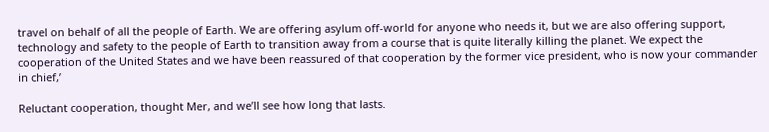travel on behalf of all the people of Earth. We are offering asylum off-world for anyone who needs it, but we are also offering support, technology and safety to the people of Earth to transition away from a course that is quite literally killing the planet. We expect the cooperation of the United States and we have been reassured of that cooperation by the former vice president, who is now your commander in chief,’

Reluctant cooperation, thought Mer, and we’ll see how long that lasts.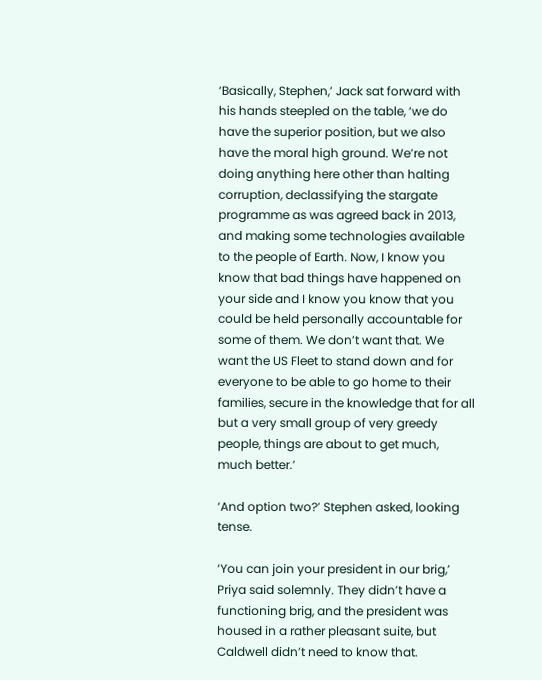‘Basically, Stephen,’ Jack sat forward with his hands steepled on the table, ‘we do have the superior position, but we also have the moral high ground. We’re not doing anything here other than halting corruption, declassifying the stargate programme as was agreed back in 2013, and making some technologies available to the people of Earth. Now, I know you know that bad things have happened on your side and I know you know that you could be held personally accountable for some of them. We don’t want that. We want the US Fleet to stand down and for everyone to be able to go home to their families, secure in the knowledge that for all but a very small group of very greedy people, things are about to get much, much better.’

‘And option two?’ Stephen asked, looking tense.

‘You can join your president in our brig,’ Priya said solemnly. They didn’t have a functioning brig, and the president was housed in a rather pleasant suite, but Caldwell didn’t need to know that.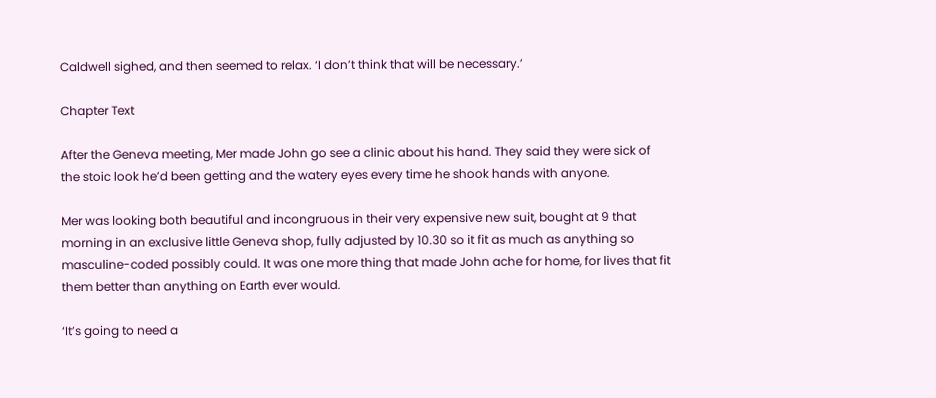Caldwell sighed, and then seemed to relax. ‘I don’t think that will be necessary.’

Chapter Text

After the Geneva meeting, Mer made John go see a clinic about his hand. They said they were sick of the stoic look he’d been getting and the watery eyes every time he shook hands with anyone.

Mer was looking both beautiful and incongruous in their very expensive new suit, bought at 9 that morning in an exclusive little Geneva shop, fully adjusted by 10.30 so it fit as much as anything so masculine-coded possibly could. It was one more thing that made John ache for home, for lives that fit them better than anything on Earth ever would.

‘It’s going to need a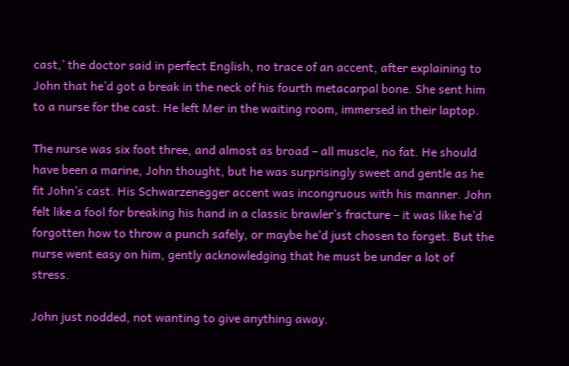cast,’ the doctor said in perfect English, no trace of an accent, after explaining to John that he’d got a break in the neck of his fourth metacarpal bone. She sent him to a nurse for the cast. He left Mer in the waiting room, immersed in their laptop.

The nurse was six foot three, and almost as broad – all muscle, no fat. He should have been a marine, John thought, but he was surprisingly sweet and gentle as he fit John’s cast. His Schwarzenegger accent was incongruous with his manner. John felt like a fool for breaking his hand in a classic brawler’s fracture – it was like he’d forgotten how to throw a punch safely, or maybe he’d just chosen to forget. But the nurse went easy on him, gently acknowledging that he must be under a lot of stress.

John just nodded, not wanting to give anything away.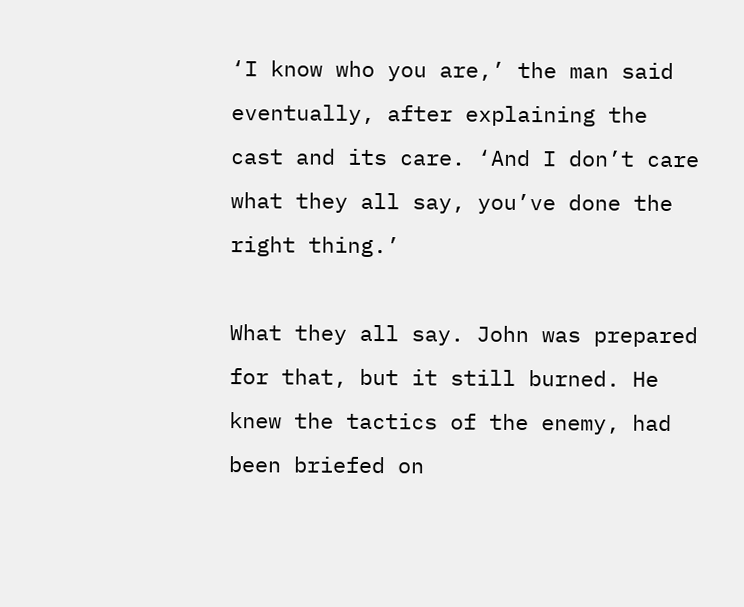‘I know who you are,’ the man said eventually, after explaining the cast and its care. ‘And I don’t care what they all say, you’ve done the right thing.’

What they all say. John was prepared for that, but it still burned. He knew the tactics of the enemy, had been briefed on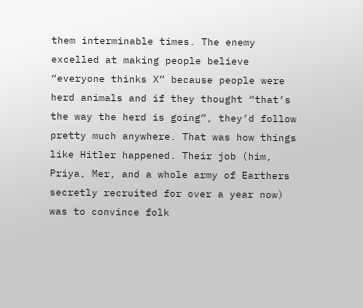them interminable times. The enemy excelled at making people believe “everyone thinks X” because people were herd animals and if they thought “that’s the way the herd is going”, they’d follow pretty much anywhere. That was how things like Hitler happened. Their job (him, Priya, Mer, and a whole army of Earthers secretly recruited for over a year now) was to convince folk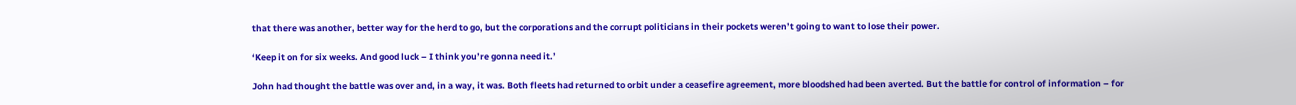that there was another, better way for the herd to go, but the corporations and the corrupt politicians in their pockets weren’t going to want to lose their power.

‘Keep it on for six weeks. And good luck – I think you’re gonna need it.’

John had thought the battle was over and, in a way, it was. Both fleets had returned to orbit under a ceasefire agreement, more bloodshed had been averted. But the battle for control of information – for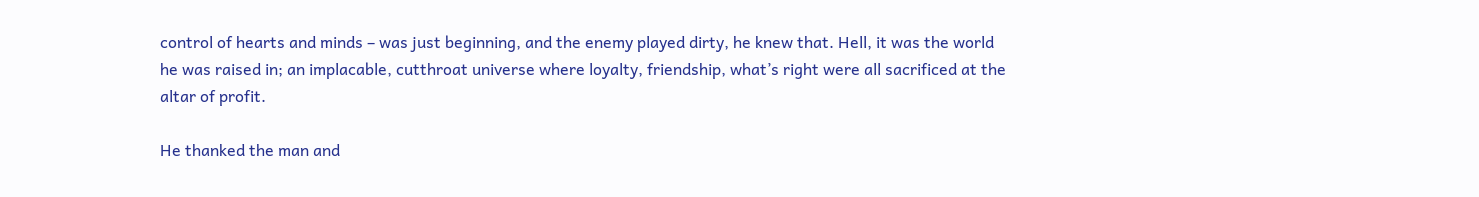control of hearts and minds – was just beginning, and the enemy played dirty, he knew that. Hell, it was the world he was raised in; an implacable, cutthroat universe where loyalty, friendship, what’s right were all sacrificed at the altar of profit.

He thanked the man and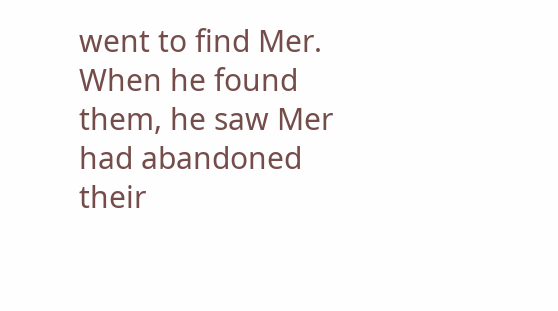went to find Mer. When he found them, he saw Mer had abandoned their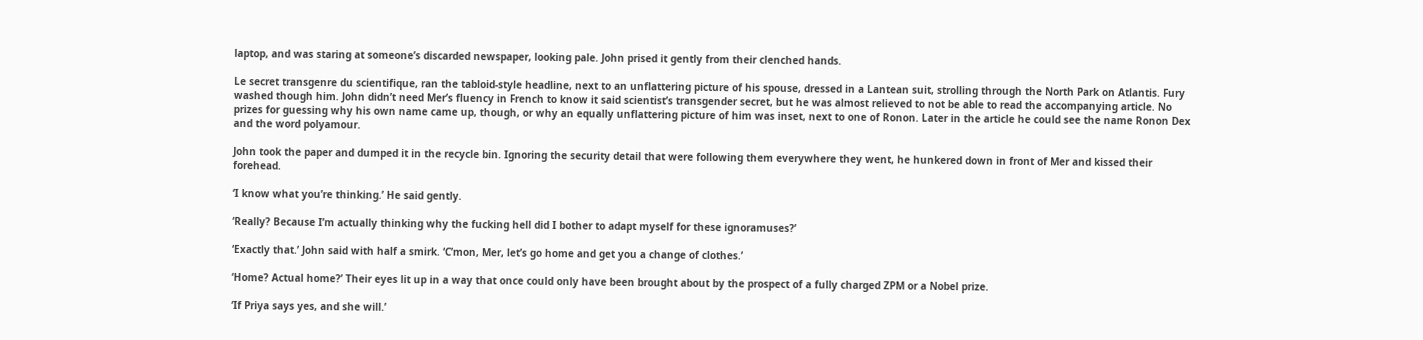laptop, and was staring at someone’s discarded newspaper, looking pale. John prised it gently from their clenched hands.

Le secret transgenre du scientifique, ran the tabloid-style headline, next to an unflattering picture of his spouse, dressed in a Lantean suit, strolling through the North Park on Atlantis. Fury washed though him. John didn’t need Mer’s fluency in French to know it said scientist’s transgender secret, but he was almost relieved to not be able to read the accompanying article. No prizes for guessing why his own name came up, though, or why an equally unflattering picture of him was inset, next to one of Ronon. Later in the article he could see the name Ronon Dex and the word polyamour.

John took the paper and dumped it in the recycle bin. Ignoring the security detail that were following them everywhere they went, he hunkered down in front of Mer and kissed their forehead.

‘I know what you’re thinking.’ He said gently.

‘Really? Because I’m actually thinking why the fucking hell did I bother to adapt myself for these ignoramuses?’

‘Exactly that.’ John said with half a smirk. ‘C’mon, Mer, let’s go home and get you a change of clothes.’

‘Home? Actual home?’ Their eyes lit up in a way that once could only have been brought about by the prospect of a fully charged ZPM or a Nobel prize.

‘If Priya says yes, and she will.’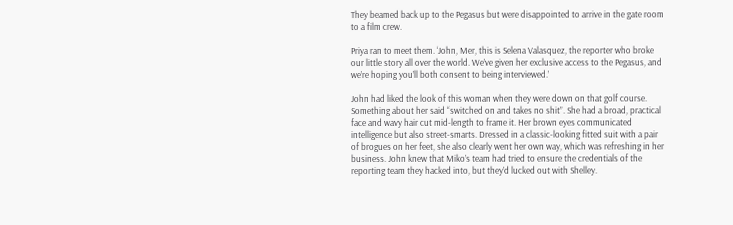They beamed back up to the Pegasus but were disappointed to arrive in the gate room to a film crew.

Priya ran to meet them. ‘John, Mer, this is Selena Valasquez, the reporter who broke our little story all over the world. We’ve given her exclusive access to the Pegasus, and we’re hoping you’ll both consent to being interviewed.’

John had liked the look of this woman when they were down on that golf course. Something about her said “switched on and takes no shit”. She had a broad, practical face and wavy hair cut mid-length to frame it. Her brown eyes communicated intelligence but also street-smarts. Dressed in a classic-looking fitted suit with a pair of brogues on her feet, she also clearly went her own way, which was refreshing in her business. John knew that Miko’s team had tried to ensure the credentials of the reporting team they hacked into, but they’d lucked out with Shelley.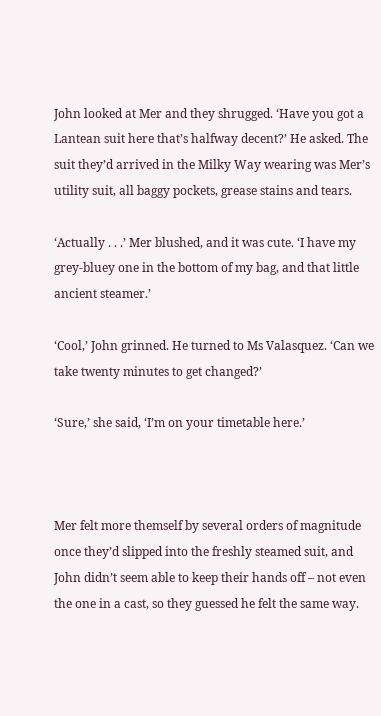John looked at Mer and they shrugged. ‘Have you got a Lantean suit here that’s halfway decent?’ He asked. The suit they’d arrived in the Milky Way wearing was Mer’s utility suit, all baggy pockets, grease stains and tears.

‘Actually . . .’ Mer blushed, and it was cute. ‘I have my grey-bluey one in the bottom of my bag, and that little ancient steamer.’

‘Cool,’ John grinned. He turned to Ms Valasquez. ‘Can we take twenty minutes to get changed?’

‘Sure,’ she said, ‘I’m on your timetable here.’



Mer felt more themself by several orders of magnitude once they’d slipped into the freshly steamed suit, and John didn’t seem able to keep their hands off – not even the one in a cast, so they guessed he felt the same way.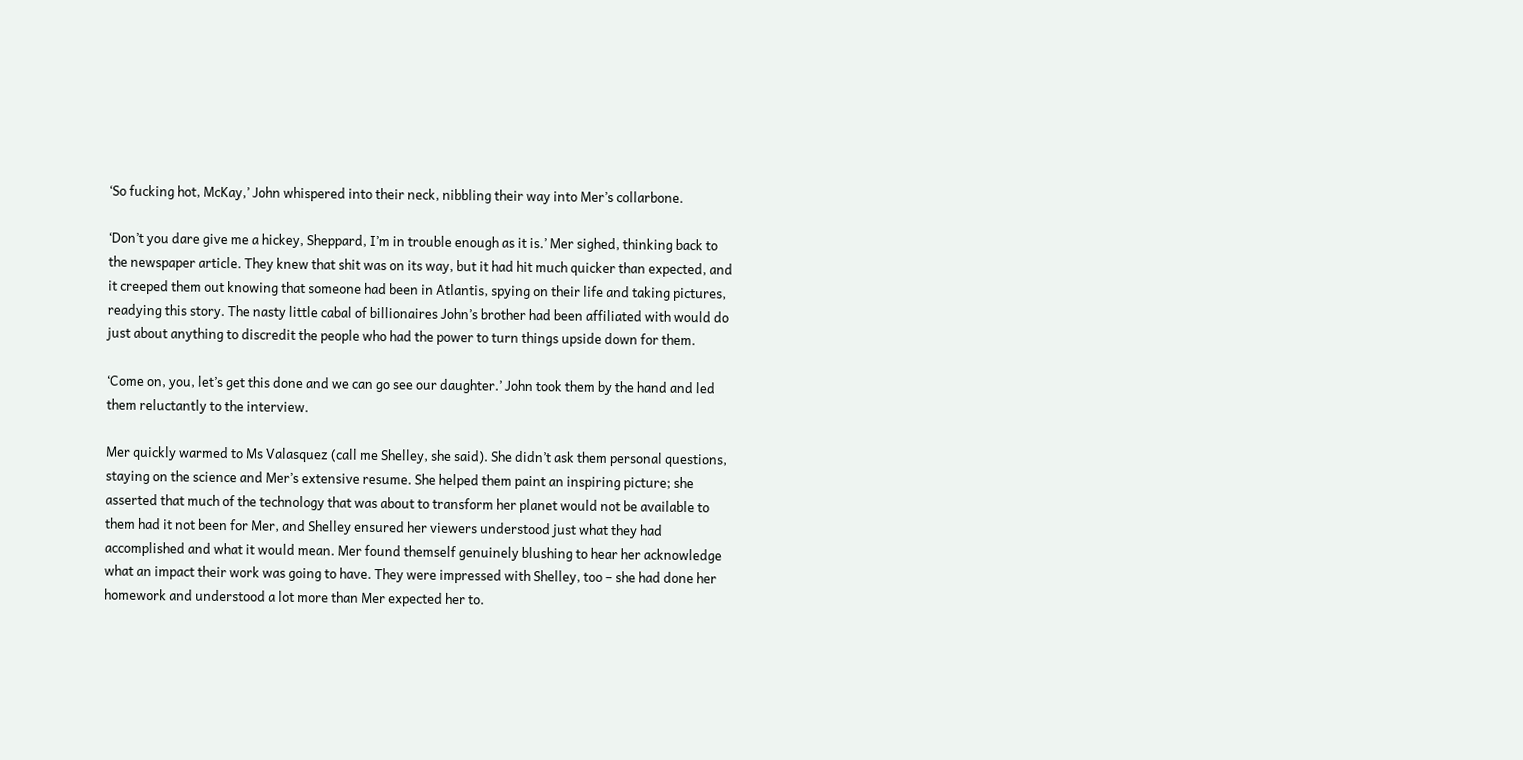‘So fucking hot, McKay,’ John whispered into their neck, nibbling their way into Mer’s collarbone.

‘Don’t you dare give me a hickey, Sheppard, I’m in trouble enough as it is.’ Mer sighed, thinking back to the newspaper article. They knew that shit was on its way, but it had hit much quicker than expected, and it creeped them out knowing that someone had been in Atlantis, spying on their life and taking pictures, readying this story. The nasty little cabal of billionaires John’s brother had been affiliated with would do just about anything to discredit the people who had the power to turn things upside down for them.

‘Come on, you, let’s get this done and we can go see our daughter.’ John took them by the hand and led them reluctantly to the interview.

Mer quickly warmed to Ms Valasquez (call me Shelley, she said). She didn’t ask them personal questions, staying on the science and Mer’s extensive resume. She helped them paint an inspiring picture; she asserted that much of the technology that was about to transform her planet would not be available to them had it not been for Mer, and Shelley ensured her viewers understood just what they had accomplished and what it would mean. Mer found themself genuinely blushing to hear her acknowledge what an impact their work was going to have. They were impressed with Shelley, too – she had done her homework and understood a lot more than Mer expected her to.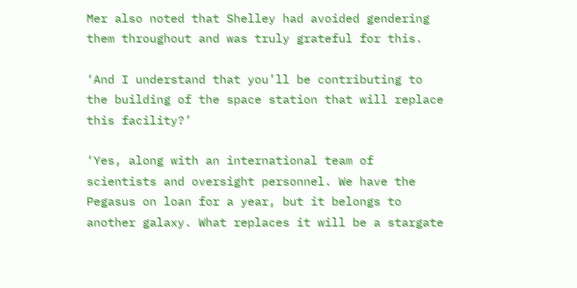Mer also noted that Shelley had avoided gendering them throughout and was truly grateful for this.

‘And I understand that you’ll be contributing to the building of the space station that will replace this facility?’

‘Yes, along with an international team of scientists and oversight personnel. We have the Pegasus on loan for a year, but it belongs to another galaxy. What replaces it will be a stargate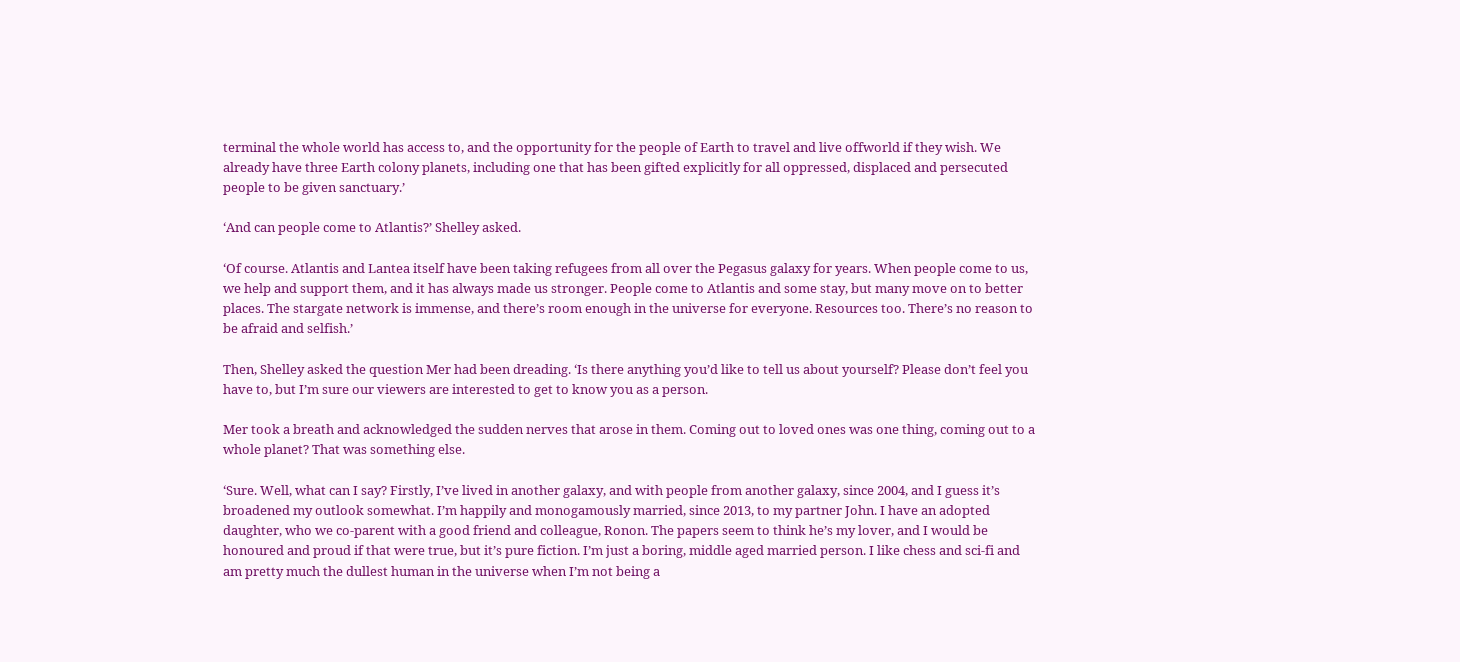terminal the whole world has access to, and the opportunity for the people of Earth to travel and live offworld if they wish. We already have three Earth colony planets, including one that has been gifted explicitly for all oppressed, displaced and persecuted people to be given sanctuary.’

‘And can people come to Atlantis?’ Shelley asked.

‘Of course. Atlantis and Lantea itself have been taking refugees from all over the Pegasus galaxy for years. When people come to us, we help and support them, and it has always made us stronger. People come to Atlantis and some stay, but many move on to better places. The stargate network is immense, and there’s room enough in the universe for everyone. Resources too. There’s no reason to be afraid and selfish.’

Then, Shelley asked the question Mer had been dreading. ‘Is there anything you’d like to tell us about yourself? Please don’t feel you have to, but I’m sure our viewers are interested to get to know you as a person.

Mer took a breath and acknowledged the sudden nerves that arose in them. Coming out to loved ones was one thing, coming out to a whole planet? That was something else.

‘Sure. Well, what can I say? Firstly, I’ve lived in another galaxy, and with people from another galaxy, since 2004, and I guess it’s broadened my outlook somewhat. I’m happily and monogamously married, since 2013, to my partner John. I have an adopted daughter, who we co-parent with a good friend and colleague, Ronon. The papers seem to think he’s my lover, and I would be honoured and proud if that were true, but it’s pure fiction. I’m just a boring, middle aged married person. I like chess and sci-fi and am pretty much the dullest human in the universe when I’m not being a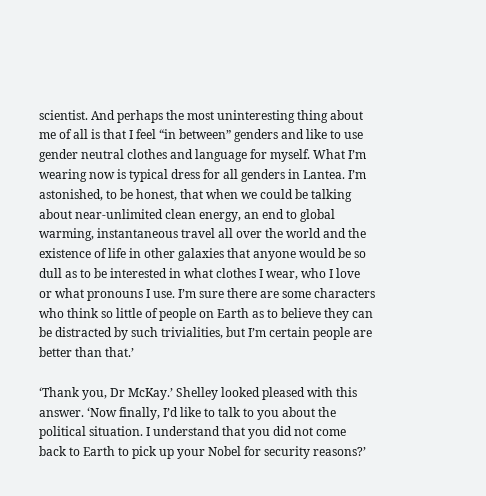scientist. And perhaps the most uninteresting thing about me of all is that I feel “in between” genders and like to use gender neutral clothes and language for myself. What I’m wearing now is typical dress for all genders in Lantea. I’m astonished, to be honest, that when we could be talking about near-unlimited clean energy, an end to global warming, instantaneous travel all over the world and the existence of life in other galaxies that anyone would be so dull as to be interested in what clothes I wear, who I love or what pronouns I use. I’m sure there are some characters who think so little of people on Earth as to believe they can be distracted by such trivialities, but I’m certain people are better than that.’

‘Thank you, Dr McKay.’ Shelley looked pleased with this answer. ‘Now finally, I’d like to talk to you about the political situation. I understand that you did not come back to Earth to pick up your Nobel for security reasons?’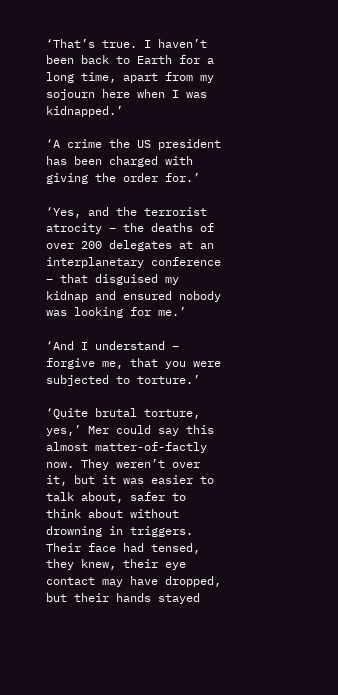‘That’s true. I haven’t been back to Earth for a long time, apart from my sojourn here when I was kidnapped.’

‘A crime the US president has been charged with giving the order for.’

‘Yes, and the terrorist atrocity – the deaths of over 200 delegates at an interplanetary conference – that disguised my kidnap and ensured nobody was looking for me.’

‘And I understand – forgive me, that you were subjected to torture.’

‘Quite brutal torture, yes,’ Mer could say this almost matter-of-factly now. They weren’t over it, but it was easier to talk about, safer to think about without drowning in triggers. Their face had tensed, they knew, their eye contact may have dropped, but their hands stayed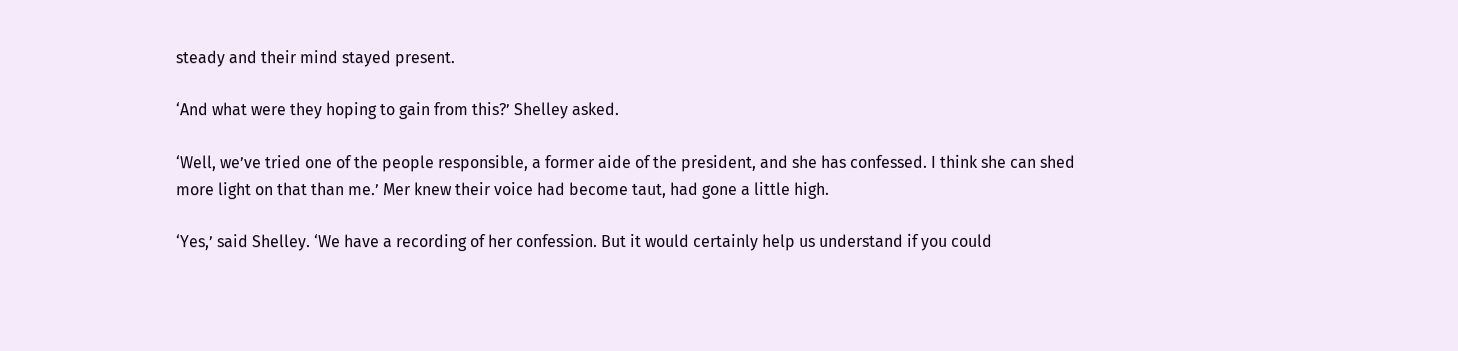steady and their mind stayed present.

‘And what were they hoping to gain from this?’ Shelley asked.

‘Well, we’ve tried one of the people responsible, a former aide of the president, and she has confessed. I think she can shed more light on that than me.’ Mer knew their voice had become taut, had gone a little high.

‘Yes,’ said Shelley. ‘We have a recording of her confession. But it would certainly help us understand if you could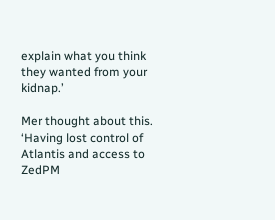explain what you think they wanted from your kidnap.’

Mer thought about this. ‘Having lost control of Atlantis and access to ZedPM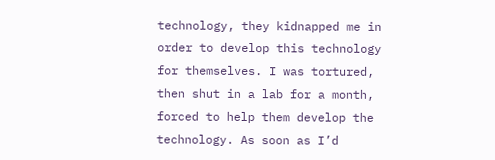technology, they kidnapped me in order to develop this technology for themselves. I was tortured, then shut in a lab for a month, forced to help them develop the technology. As soon as I’d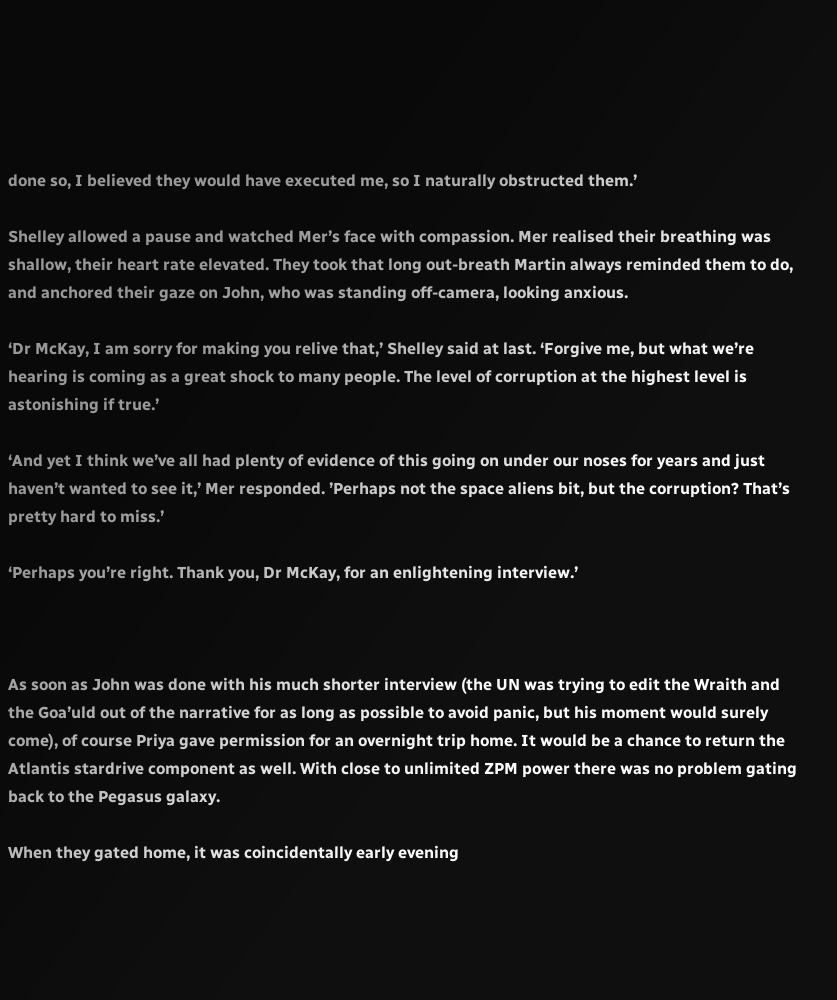done so, I believed they would have executed me, so I naturally obstructed them.’

Shelley allowed a pause and watched Mer’s face with compassion. Mer realised their breathing was shallow, their heart rate elevated. They took that long out-breath Martin always reminded them to do, and anchored their gaze on John, who was standing off-camera, looking anxious.

‘Dr McKay, I am sorry for making you relive that,’ Shelley said at last. ‘Forgive me, but what we’re hearing is coming as a great shock to many people. The level of corruption at the highest level is astonishing if true.’

‘And yet I think we’ve all had plenty of evidence of this going on under our noses for years and just haven’t wanted to see it,’ Mer responded. ’Perhaps not the space aliens bit, but the corruption? That’s pretty hard to miss.’

‘Perhaps you’re right. Thank you, Dr McKay, for an enlightening interview.’



As soon as John was done with his much shorter interview (the UN was trying to edit the Wraith and the Goa’uld out of the narrative for as long as possible to avoid panic, but his moment would surely come), of course Priya gave permission for an overnight trip home. It would be a chance to return the Atlantis stardrive component as well. With close to unlimited ZPM power there was no problem gating back to the Pegasus galaxy.

When they gated home, it was coincidentally early evening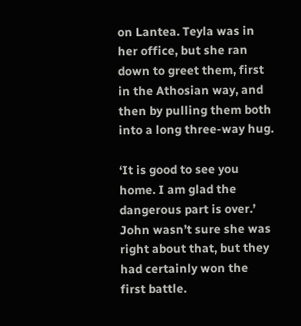on Lantea. Teyla was in her office, but she ran down to greet them, first in the Athosian way, and then by pulling them both into a long three-way hug.

‘It is good to see you home. I am glad the dangerous part is over.’ John wasn’t sure she was right about that, but they had certainly won the first battle.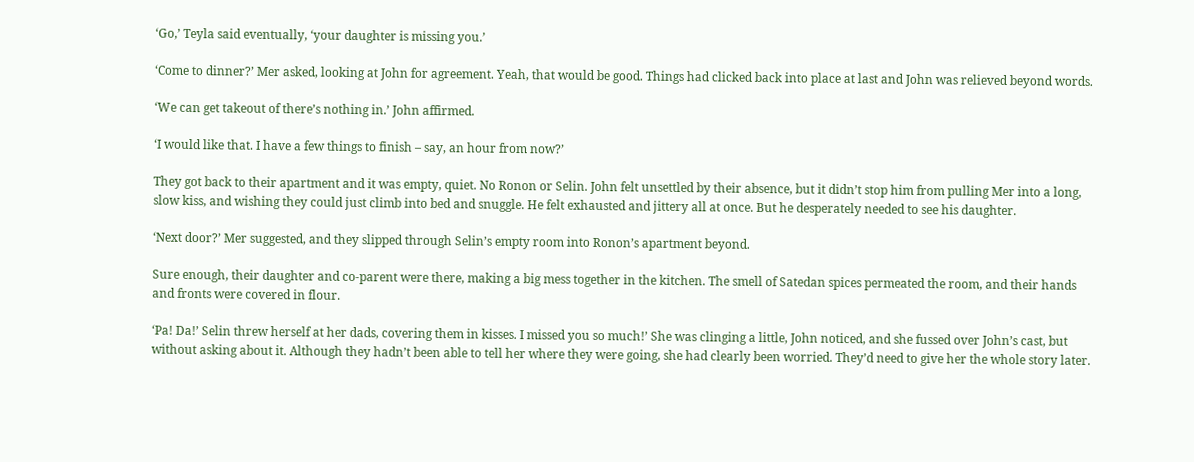‘Go,’ Teyla said eventually, ‘your daughter is missing you.’

‘Come to dinner?’ Mer asked, looking at John for agreement. Yeah, that would be good. Things had clicked back into place at last and John was relieved beyond words.

‘We can get takeout of there’s nothing in.’ John affirmed.

‘I would like that. I have a few things to finish – say, an hour from now?’

They got back to their apartment and it was empty, quiet. No Ronon or Selin. John felt unsettled by their absence, but it didn’t stop him from pulling Mer into a long, slow kiss, and wishing they could just climb into bed and snuggle. He felt exhausted and jittery all at once. But he desperately needed to see his daughter.

‘Next door?’ Mer suggested, and they slipped through Selin’s empty room into Ronon’s apartment beyond.

Sure enough, their daughter and co-parent were there, making a big mess together in the kitchen. The smell of Satedan spices permeated the room, and their hands and fronts were covered in flour.

‘Pa! Da!’ Selin threw herself at her dads, covering them in kisses. I missed you so much!’ She was clinging a little, John noticed, and she fussed over John’s cast, but without asking about it. Although they hadn’t been able to tell her where they were going, she had clearly been worried. They’d need to give her the whole story later.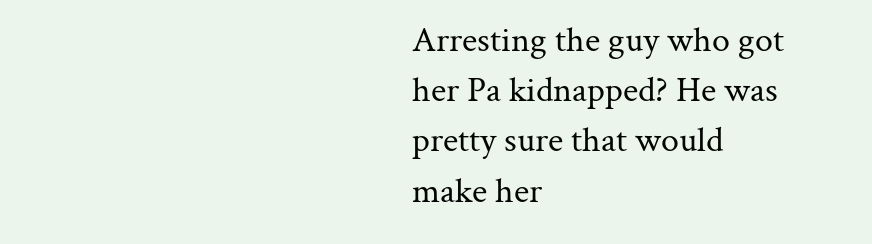Arresting the guy who got her Pa kidnapped? He was pretty sure that would make her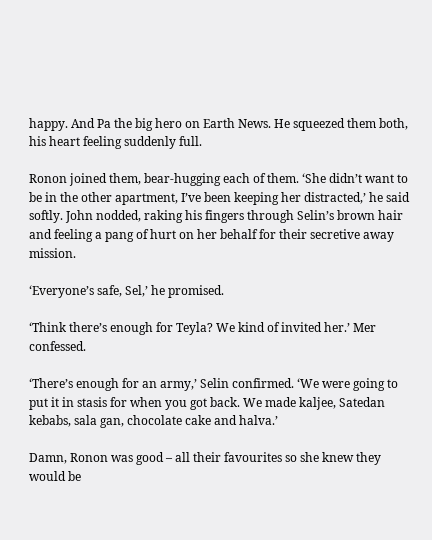happy. And Pa the big hero on Earth News. He squeezed them both, his heart feeling suddenly full.

Ronon joined them, bear-hugging each of them. ‘She didn’t want to be in the other apartment, I’ve been keeping her distracted,’ he said softly. John nodded, raking his fingers through Selin’s brown hair and feeling a pang of hurt on her behalf for their secretive away mission.

‘Everyone’s safe, Sel,’ he promised.

‘Think there’s enough for Teyla? We kind of invited her.’ Mer confessed.

‘There’s enough for an army,’ Selin confirmed. ‘We were going to put it in stasis for when you got back. We made kaljee, Satedan kebabs, sala gan, chocolate cake and halva.’

Damn, Ronon was good – all their favourites so she knew they would be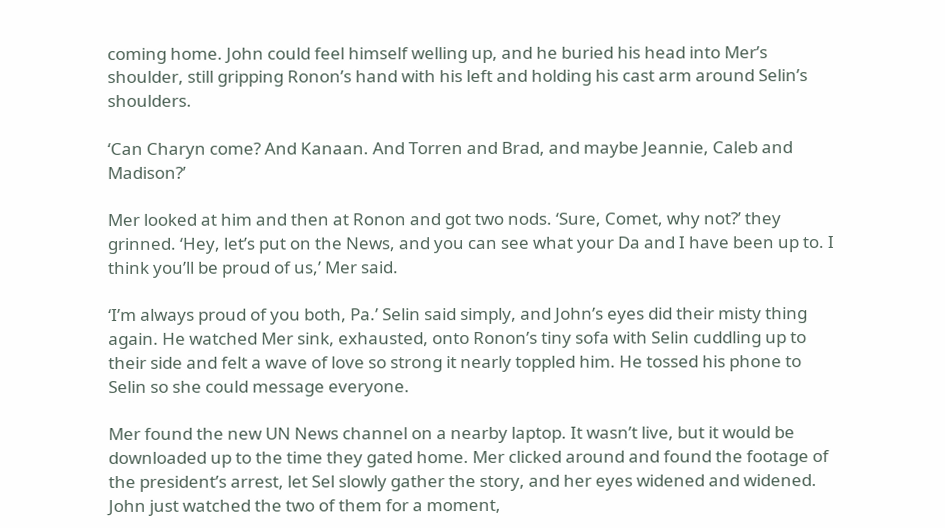coming home. John could feel himself welling up, and he buried his head into Mer’s shoulder, still gripping Ronon’s hand with his left and holding his cast arm around Selin’s shoulders.

‘Can Charyn come? And Kanaan. And Torren and Brad, and maybe Jeannie, Caleb and Madison?’

Mer looked at him and then at Ronon and got two nods. ‘Sure, Comet, why not?’ they grinned. ‘Hey, let’s put on the News, and you can see what your Da and I have been up to. I think you’ll be proud of us,’ Mer said.

‘I’m always proud of you both, Pa.’ Selin said simply, and John’s eyes did their misty thing again. He watched Mer sink, exhausted, onto Ronon’s tiny sofa with Selin cuddling up to their side and felt a wave of love so strong it nearly toppled him. He tossed his phone to Selin so she could message everyone.

Mer found the new UN News channel on a nearby laptop. It wasn’t live, but it would be downloaded up to the time they gated home. Mer clicked around and found the footage of the president’s arrest, let Sel slowly gather the story, and her eyes widened and widened. John just watched the two of them for a moment,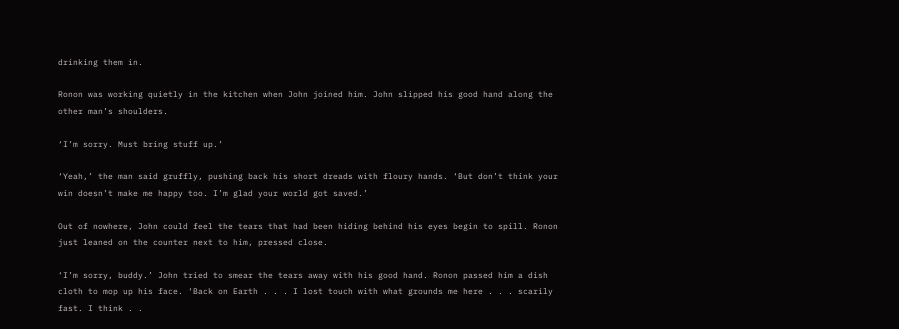drinking them in.

Ronon was working quietly in the kitchen when John joined him. John slipped his good hand along the other man’s shoulders.

‘I’m sorry. Must bring stuff up.’

‘Yeah,’ the man said gruffly, pushing back his short dreads with floury hands. ‘But don’t think your win doesn’t make me happy too. I’m glad your world got saved.’

Out of nowhere, John could feel the tears that had been hiding behind his eyes begin to spill. Ronon just leaned on the counter next to him, pressed close.

‘I’m sorry, buddy.’ John tried to smear the tears away with his good hand. Ronon passed him a dish cloth to mop up his face. ‘Back on Earth . . . I lost touch with what grounds me here . . . scarily fast. I think . .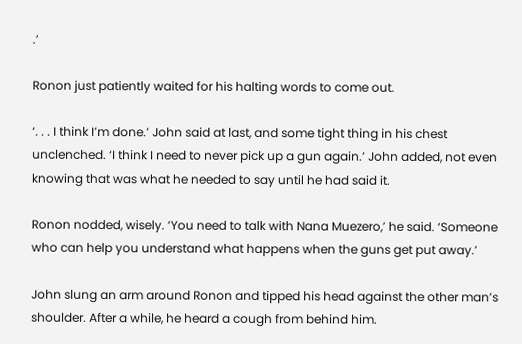.’

Ronon just patiently waited for his halting words to come out.

‘. . . I think I’m done.’ John said at last, and some tight thing in his chest unclenched. ‘I think I need to never pick up a gun again.’ John added, not even knowing that was what he needed to say until he had said it.

Ronon nodded, wisely. ‘You need to talk with Nana Muezero,’ he said. ‘Someone who can help you understand what happens when the guns get put away.’

John slung an arm around Ronon and tipped his head against the other man’s shoulder. After a while, he heard a cough from behind him.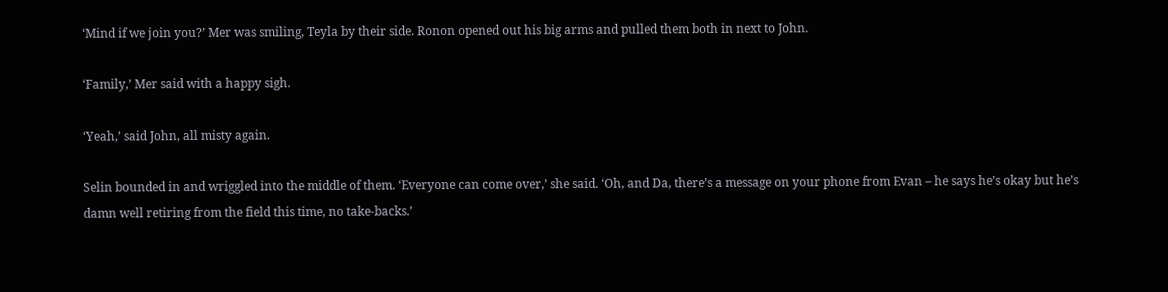‘Mind if we join you?’ Mer was smiling, Teyla by their side. Ronon opened out his big arms and pulled them both in next to John.

‘Family,’ Mer said with a happy sigh.

‘Yeah,’ said John, all misty again.

Selin bounded in and wriggled into the middle of them. ‘Everyone can come over,’ she said. ‘Oh, and Da, there’s a message on your phone from Evan – he says he’s okay but he’s damn well retiring from the field this time, no take-backs.’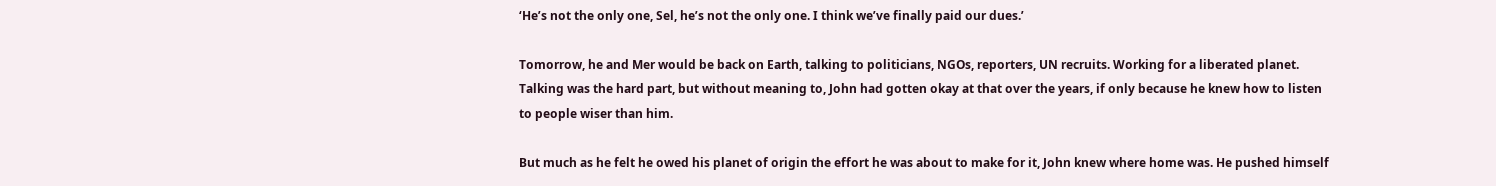‘He’s not the only one, Sel, he’s not the only one. I think we’ve finally paid our dues.’

Tomorrow, he and Mer would be back on Earth, talking to politicians, NGOs, reporters, UN recruits. Working for a liberated planet. Talking was the hard part, but without meaning to, John had gotten okay at that over the years, if only because he knew how to listen to people wiser than him.

But much as he felt he owed his planet of origin the effort he was about to make for it, John knew where home was. He pushed himself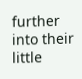further into their little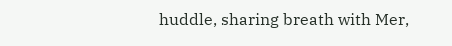huddle, sharing breath with Mer,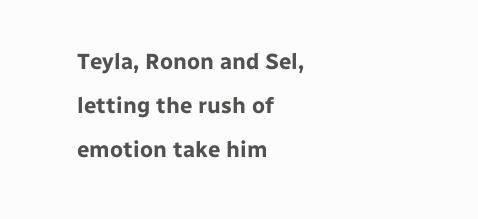Teyla, Ronon and Sel, letting the rush of emotion take him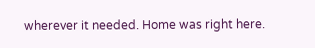wherever it needed. Home was right here.